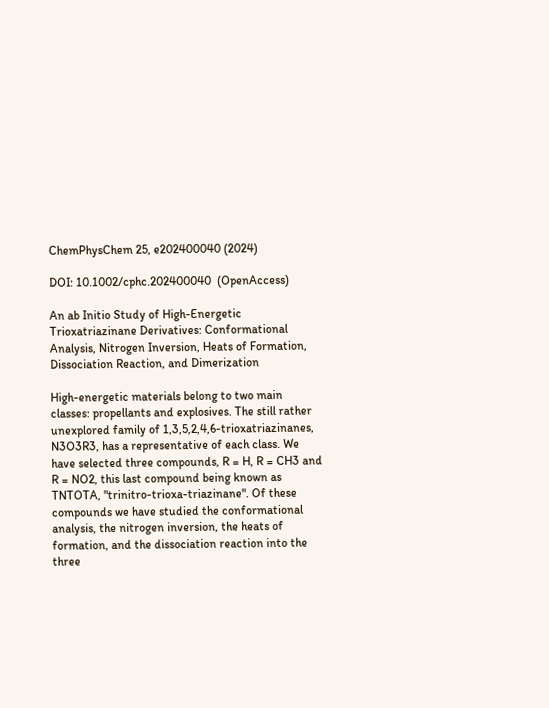ChemPhysChem 25, e202400040 (2024)

DOI: 10.1002/cphc.202400040  (OpenAccess)

An ab Initio Study of High-Energetic Trioxatriazinane Derivatives: Conformational Analysis, Nitrogen Inversion, Heats of Formation, Dissociation Reaction, and Dimerization

High-energetic materials belong to two main classes: propellants and explosives. The still rather unexplored family of 1,3,5,2,4,6-trioxatriazinanes, N3O3R3, has a representative of each class. We have selected three compounds, R = H, R = CH3 and R = NO2, this last compound being known as TNTOTA, "trinitro-trioxa-triazinane". Of these compounds we have studied the conformational analysis, the nitrogen inversion, the heats of formation, and the dissociation reaction into the three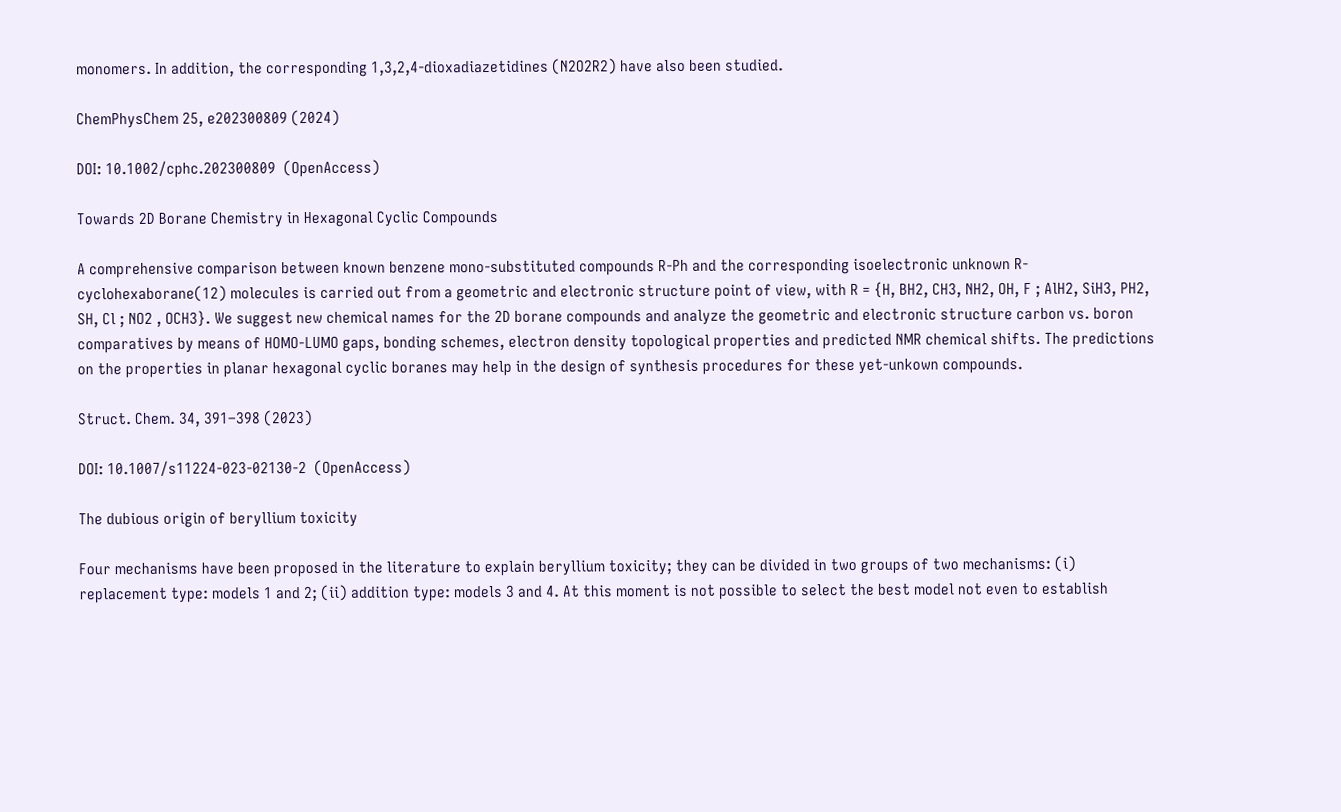monomers. In addition, the corresponding 1,3,2,4-dioxadiazetidines (N2O2R2) have also been studied.

ChemPhysChem 25, e202300809 (2024)

DOI: 10.1002/cphc.202300809  (OpenAccess)

Towards 2D Borane Chemistry in Hexagonal Cyclic Compounds

A comprehensive comparison between known benzene mono-substituted compounds R-Ph and the corresponding isoelectronic unknown R-cyclohexaborane(12) molecules is carried out from a geometric and electronic structure point of view, with R = {H, BH2, CH3, NH2, OH, F ; AlH2, SiH3, PH2, SH, Cl ; NO2 , OCH3}. We suggest new chemical names for the 2D borane compounds and analyze the geometric and electronic structure carbon vs. boron comparatives by means of HOMO-LUMO gaps, bonding schemes, electron density topological properties and predicted NMR chemical shifts. The predictions on the properties in planar hexagonal cyclic boranes may help in the design of synthesis procedures for these yet-unkown compounds.

Struct. Chem. 34, 391–398 (2023)

DOI: 10.1007/s11224-023-02130-2  (OpenAccess)

The dubious origin of beryllium toxicity

Four mechanisms have been proposed in the literature to explain beryllium toxicity; they can be divided in two groups of two mechanisms: (i) replacement type: models 1 and 2; (ii) addition type: models 3 and 4. At this moment is not possible to select the best model not even to establish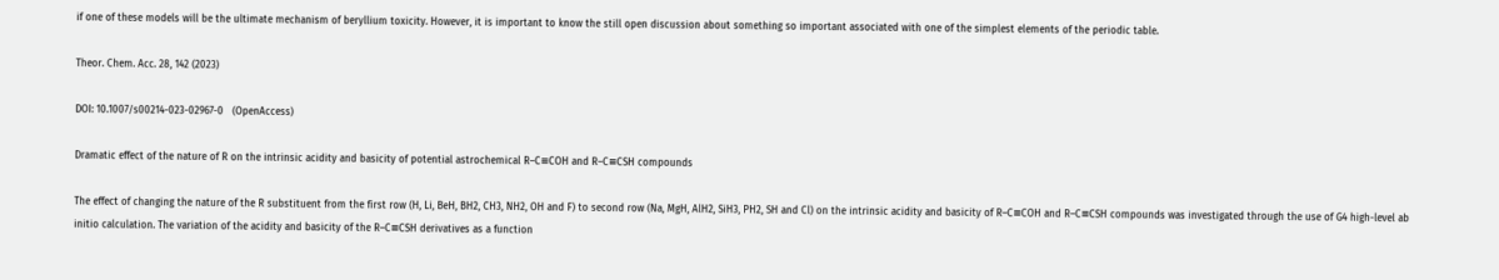if one of these models will be the ultimate mechanism of beryllium toxicity. However, it is important to know the still open discussion about something so important associated with one of the simplest elements of the periodic table.

Theor. Chem. Acc. 28, 142 (2023)

DOI: 10.1007/s00214-023-02967-0   (OpenAccess)

Dramatic effect of the nature of R on the intrinsic acidity and basicity of potential astrochemical R–C≡COH and R–C≡CSH compounds

The effect of changing the nature of the R substituent from the first row (H, Li, BeH, BH2, CH3, NH2, OH and F) to second row (Na, MgH, AlH2, SiH3, PH2, SH and Cl) on the intrinsic acidity and basicity of R–C≡COH and R–C≡CSH compounds was investigated through the use of G4 high-level ab initio calculation. The variation of the acidity and basicity of the R–C≡CSH derivatives as a function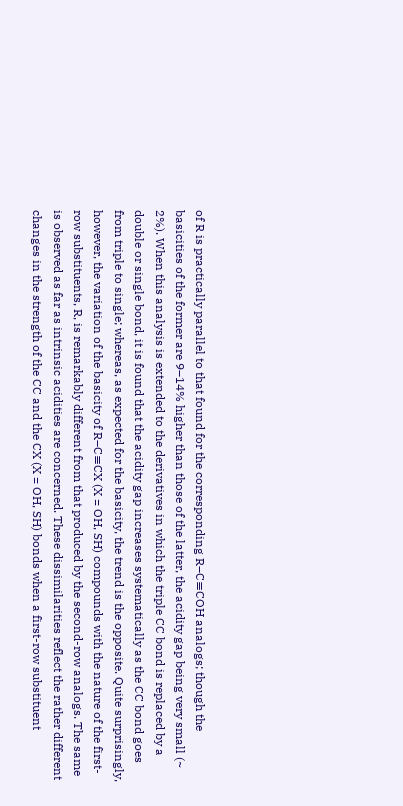of R is practically parallel to that found for the corresponding R–C≡COH analogs; though the basicities of the former are 9–14% higher than those of the latter, the acidity gap being very small (~ 2%). When this analysis is extended to the derivatives in which the triple CC bond is replaced by a double or single bond, it is found that the acidity gap increases systematically as the CC bond goes from triple to single; whereas, as expected for the basicity, the trend is the opposite. Quite surprisingly, however, the variation of the basicity of R–C≡CX (X = OH, SH) compounds with the nature of the first-row substituents, R, is remarkably different from that produced by the second-row analogs. The same is observed as far as intrinsic acidities are concerned. These dissimilarities reflect the rather different changes in the strength of the CC and the CX (X = OH, SH) bonds when a first-row substituent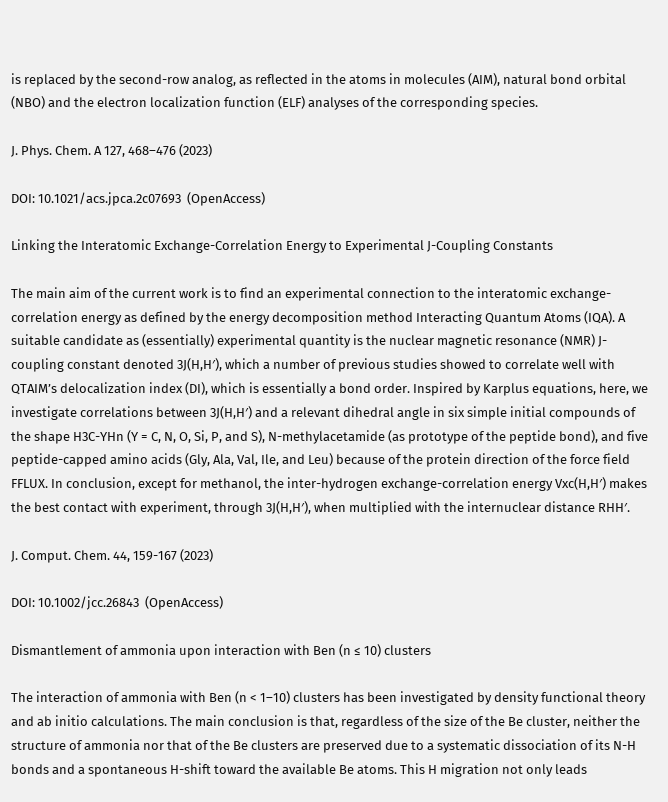is replaced by the second-row analog, as reflected in the atoms in molecules (AIM), natural bond orbital (NBO) and the electron localization function (ELF) analyses of the corresponding species.

J. Phys. Chem. A 127, 468–476 (2023)

DOI: 10.1021/acs.jpca.2c07693  (OpenAccess)

Linking the Interatomic Exchange-Correlation Energy to Experimental J-Coupling Constants

The main aim of the current work is to find an experimental connection to the interatomic exchange-correlation energy as defined by the energy decomposition method Interacting Quantum Atoms (IQA). A suitable candidate as (essentially) experimental quantity is the nuclear magnetic resonance (NMR) J-coupling constant denoted 3J(H,H′), which a number of previous studies showed to correlate well with QTAIM’s delocalization index (DI), which is essentially a bond order. Inspired by Karplus equations, here, we investigate correlations between 3J(H,H′) and a relevant dihedral angle in six simple initial compounds of the shape H3C-YHn (Y = C, N, O, Si, P, and S), N-methylacetamide (as prototype of the peptide bond), and five peptide-capped amino acids (Gly, Ala, Val, Ile, and Leu) because of the protein direction of the force field FFLUX. In conclusion, except for methanol, the inter-hydrogen exchange-correlation energy Vxc(H,H′) makes the best contact with experiment, through 3J(H,H′), when multiplied with the internuclear distance RHH′.

J. Comput. Chem. 44, 159-167 (2023)

DOI: 10.1002/jcc.26843  (OpenAccess)

Dismantlement of ammonia upon interaction with Ben (n ≤ 10) clusters

The interaction of ammonia with Ben (n < 1–10) clusters has been investigated by density functional theory and ab initio calculations. The main conclusion is that, regardless of the size of the Be cluster, neither the structure of ammonia nor that of the Be clusters are preserved due to a systematic dissociation of its N-H bonds and a spontaneous H-shift toward the available Be atoms. This H migration not only leads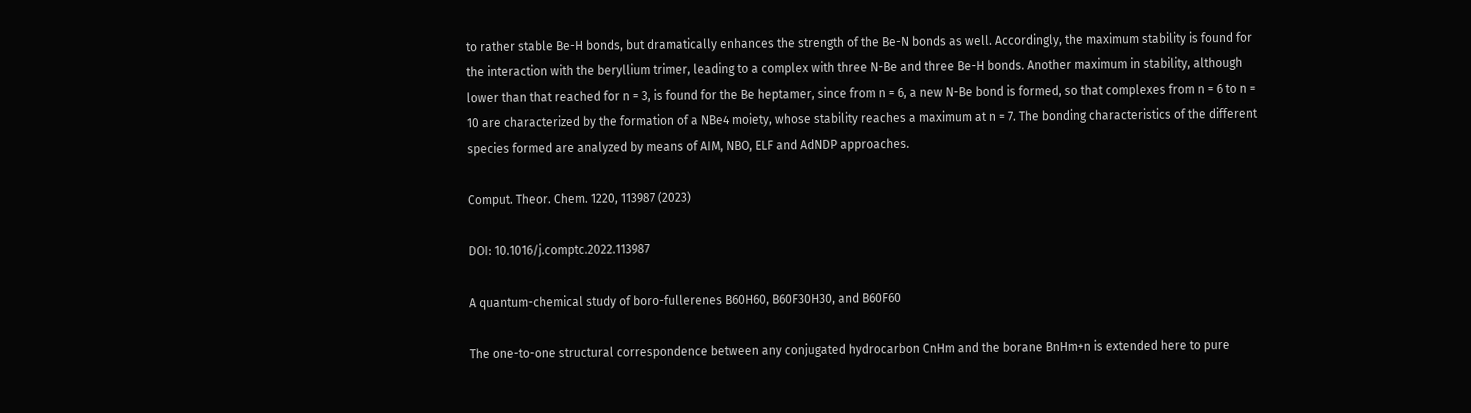to rather stable Be-H bonds, but dramatically enhances the strength of the Be-N bonds as well. Accordingly, the maximum stability is found for the interaction with the beryllium trimer, leading to a complex with three N-Be and three Be-H bonds. Another maximum in stability, although lower than that reached for n = 3, is found for the Be heptamer, since from n = 6, a new N-Be bond is formed, so that complexes from n = 6 to n = 10 are characterized by the formation of a NBe4 moiety, whose stability reaches a maximum at n = 7. The bonding characteristics of the different species formed are analyzed by means of AIM, NBO, ELF and AdNDP approaches.

Comput. Theor. Chem. 1220, 113987 (2023)

DOI: 10.1016/j.comptc.2022.113987

A quantum-chemical study of boro-fullerenes B60H60, B60F30H30, and B60F60

The one-to-one structural correspondence between any conjugated hydrocarbon CnHm and the borane BnHm+n is extended here to pure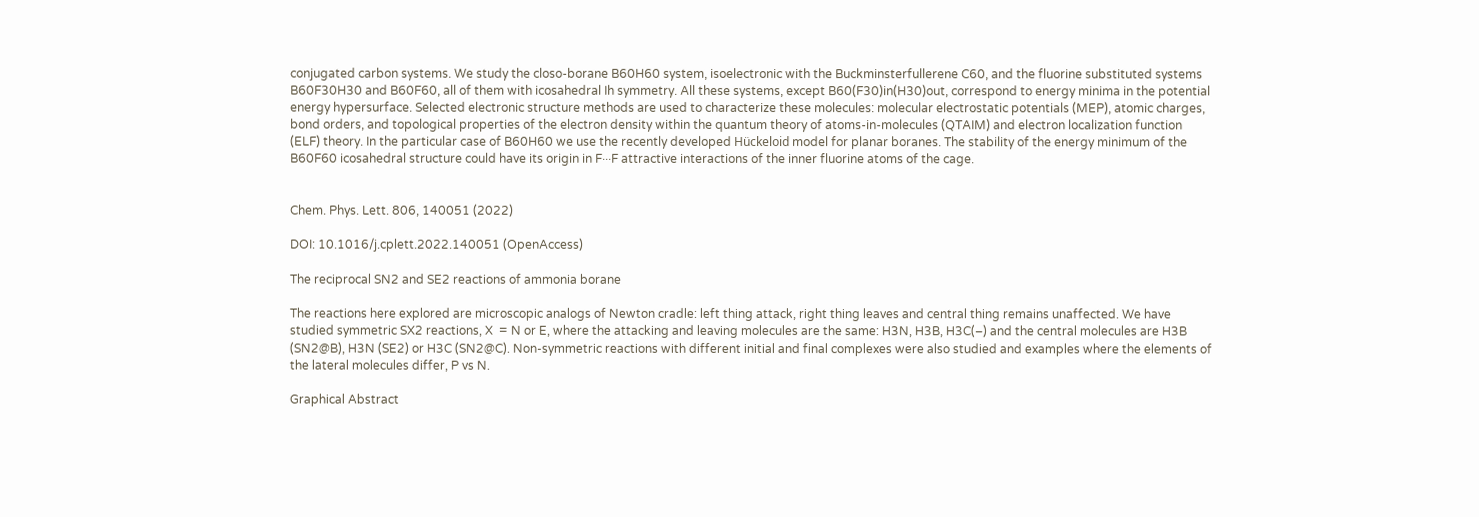conjugated carbon systems. We study the closo-borane B60H60 system, isoelectronic with the Buckminsterfullerene C60, and the fluorine substituted systems B60F30H30 and B60F60, all of them with icosahedral Ih symmetry. All these systems, except B60(F30)in(H30)out, correspond to energy minima in the potential energy hypersurface. Selected electronic structure methods are used to characterize these molecules: molecular electrostatic potentials (MEP), atomic charges, bond orders, and topological properties of the electron density within the quantum theory of atoms-in-molecules (QTAIM) and electron localization function (ELF) theory. In the particular case of B60H60 we use the recently developed Hückeloid model for planar boranes. The stability of the energy minimum of the B60F60 icosahedral structure could have its origin in F···F attractive interactions of the inner fluorine atoms of the cage.


Chem. Phys. Lett. 806, 140051 (2022)

DOI: 10.1016/j.cplett.2022.140051 (OpenAccess)

The reciprocal SN2 and SE2 reactions of ammonia borane

The reactions here explored are microscopic analogs of Newton cradle: left thing attack, right thing leaves and central thing remains unaffected. We have studied symmetric SX2 reactions, X  = N or E, where the attacking and leaving molecules are the same: H3N, H3B, H3C(–) and the central molecules are H3B (SN2@B), H3N (SE2) or H3C (SN2@C). Non-symmetric reactions with different initial and final complexes were also studied and examples where the elements of the lateral molecules differ, P vs N.

Graphical Abstract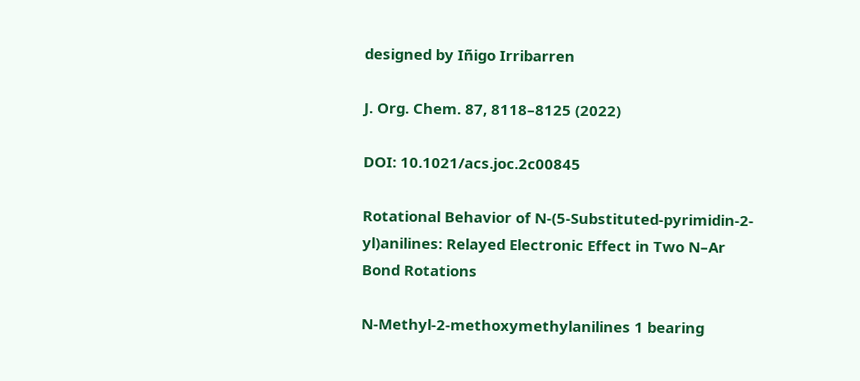designed by Iñigo Irribarren

J. Org. Chem. 87, 8118–8125 (2022)

DOI: 10.1021/acs.joc.2c00845

Rotational Behavior of N-(5-Substituted-pyrimidin-2-yl)anilines: Relayed Electronic Effect in Two N–Ar Bond Rotations

N-Methyl-2-methoxymethylanilines 1 bearing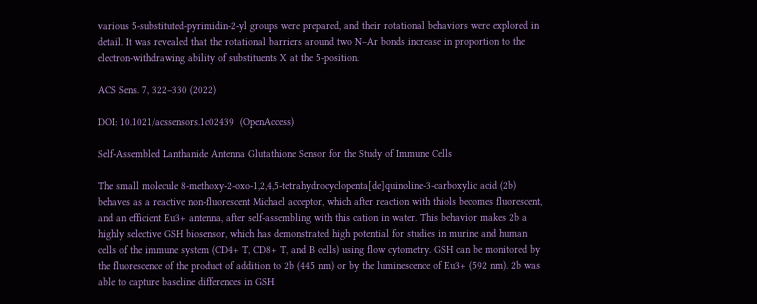various 5-substituted-pyrimidin-2-yl groups were prepared, and their rotational behaviors were explored in detail. It was revealed that the rotational barriers around two N–Ar bonds increase in proportion to the electron-withdrawing ability of substituents X at the 5-position.

ACS Sens. 7, 322–330 (2022)

DOI: 10.1021/acssensors.1c02439  (OpenAccess)

Self-Assembled Lanthanide Antenna Glutathione Sensor for the Study of Immune Cells

The small molecule 8-methoxy-2-oxo-1,2,4,5-tetrahydrocyclopenta[de]quinoline-3-carboxylic acid (2b) behaves as a reactive non-fluorescent Michael acceptor, which after reaction with thiols becomes fluorescent, and an efficient Eu3+ antenna, after self-assembling with this cation in water. This behavior makes 2b a highly selective GSH biosensor, which has demonstrated high potential for studies in murine and human cells of the immune system (CD4+ T, CD8+ T, and B cells) using flow cytometry. GSH can be monitored by the fluorescence of the product of addition to 2b (445 nm) or by the luminescence of Eu3+ (592 nm). 2b was able to capture baseline differences in GSH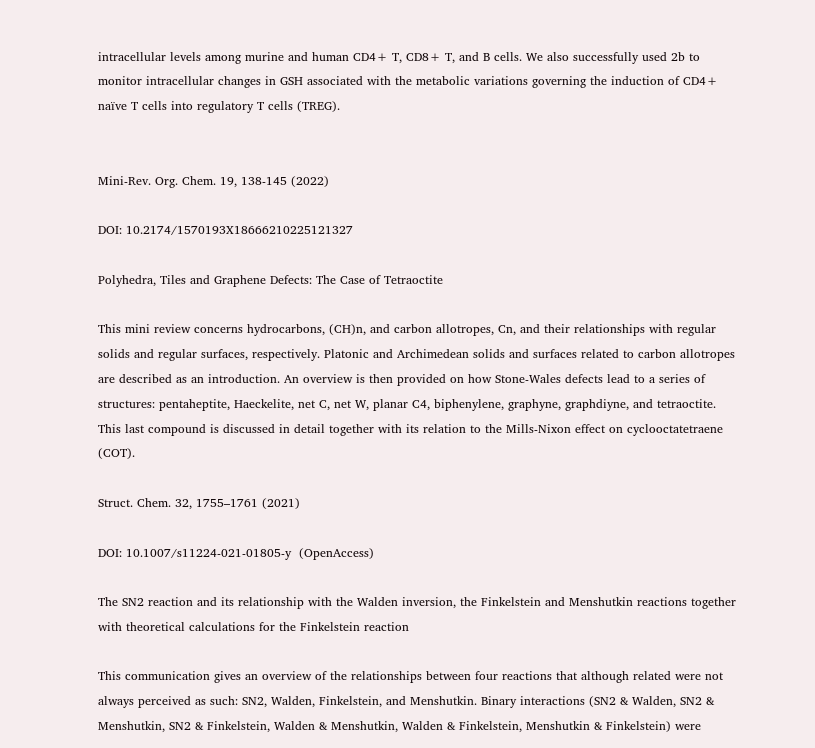intracellular levels among murine and human CD4+ T, CD8+ T, and B cells. We also successfully used 2b to monitor intracellular changes in GSH associated with the metabolic variations governing the induction of CD4+ naïve T cells into regulatory T cells (TREG).


Mini-Rev. Org. Chem. 19, 138-145 (2022)

DOI: 10.2174/1570193X18666210225121327

Polyhedra, Tiles and Graphene Defects: The Case of Tetraoctite

This mini review concerns hydrocarbons, (CH)n, and carbon allotropes, Cn, and their relationships with regular solids and regular surfaces, respectively. Platonic and Archimedean solids and surfaces related to carbon allotropes are described as an introduction. An overview is then provided on how Stone-Wales defects lead to a series of structures: pentaheptite, Haeckelite, net C, net W, planar C4, biphenylene, graphyne, graphdiyne, and tetraoctite. This last compound is discussed in detail together with its relation to the Mills-Nixon effect on cyclooctatetraene (COT).

Struct. Chem. 32, 1755–1761 (2021)

DOI: 10.1007/s11224-021-01805-y  (OpenAccess)

The SN2 reaction and its relationship with the Walden inversion, the Finkelstein and Menshutkin reactions together with theoretical calculations for the Finkelstein reaction

This communication gives an overview of the relationships between four reactions that although related were not always perceived as such: SN2, Walden, Finkelstein, and Menshutkin. Binary interactions (SN2 & Walden, SN2 & Menshutkin, SN2 & Finkelstein, Walden & Menshutkin, Walden & Finkelstein, Menshutkin & Finkelstein) were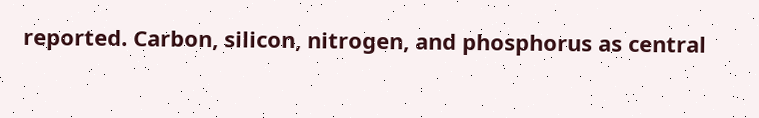reported. Carbon, silicon, nitrogen, and phosphorus as central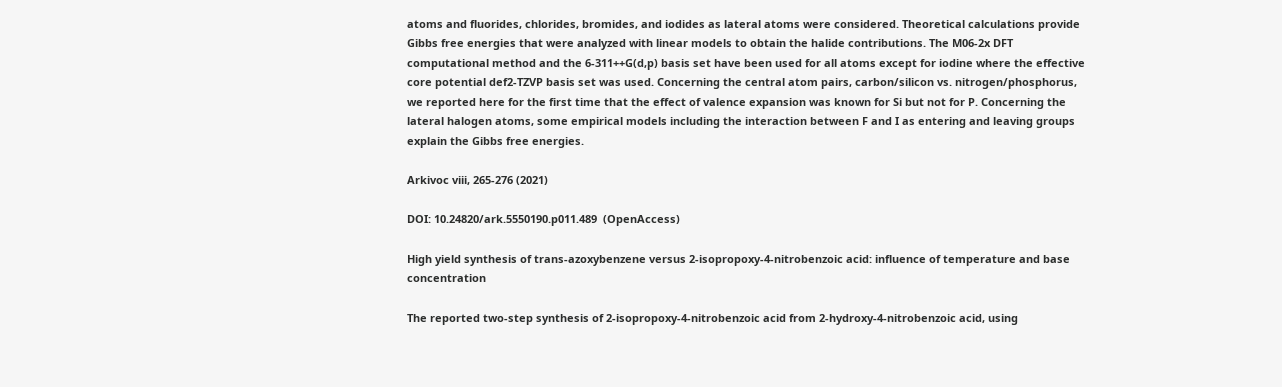atoms and fluorides, chlorides, bromides, and iodides as lateral atoms were considered. Theoretical calculations provide Gibbs free energies that were analyzed with linear models to obtain the halide contributions. The M06-2x DFT computational method and the 6-311++G(d,p) basis set have been used for all atoms except for iodine where the effective core potential def2-TZVP basis set was used. Concerning the central atom pairs, carbon/silicon vs. nitrogen/phosphorus, we reported here for the first time that the effect of valence expansion was known for Si but not for P. Concerning the lateral halogen atoms, some empirical models including the interaction between F and I as entering and leaving groups explain the Gibbs free energies.

Arkivoc viii, 265-276 (2021)

DOI: 10.24820/ark.5550190.p011.489  (OpenAccess)

High yield synthesis of trans-azoxybenzene versus 2-isopropoxy-4-nitrobenzoic acid: influence of temperature and base concentration

The reported two-step synthesis of 2-isopropoxy-4-nitrobenzoic acid from 2-hydroxy-4-nitrobenzoic acid, using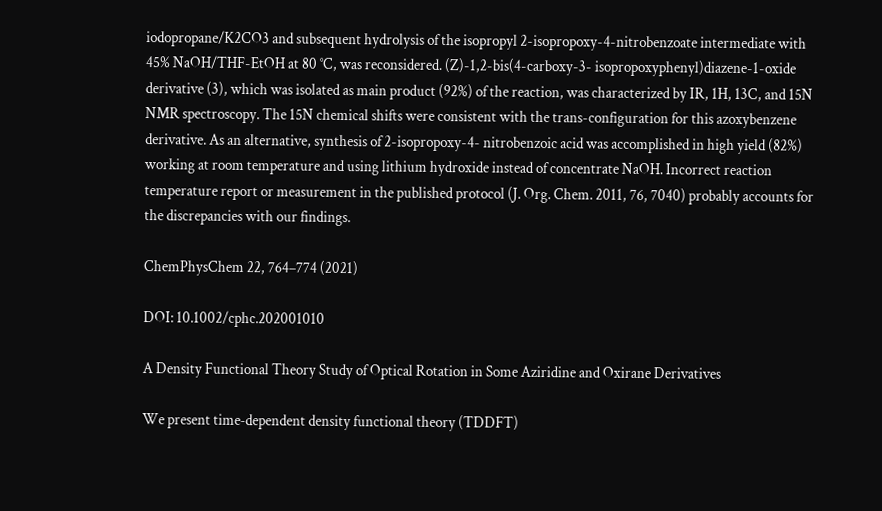iodopropane/K2CO3 and subsequent hydrolysis of the isopropyl 2-isopropoxy-4-nitrobenzoate intermediate with 45% NaOH/THF-EtOH at 80 °C, was reconsidered. (Z)-1,2-bis(4-carboxy-3- isopropoxyphenyl)diazene-1-oxide derivative (3), which was isolated as main product (92%) of the reaction, was characterized by IR, 1H, 13C, and 15N NMR spectroscopy. The 15N chemical shifts were consistent with the trans-configuration for this azoxybenzene derivative. As an alternative, synthesis of 2-isopropoxy-4- nitrobenzoic acid was accomplished in high yield (82%) working at room temperature and using lithium hydroxide instead of concentrate NaOH. Incorrect reaction temperature report or measurement in the published protocol (J. Org. Chem. 2011, 76, 7040) probably accounts for the discrepancies with our findings.

ChemPhysChem 22, 764–774 (2021)

DOI: 10.1002/cphc.202001010

A Density Functional Theory Study of Optical Rotation in Some Aziridine and Oxirane Derivatives

We present time‐dependent density functional theory (TDDFT)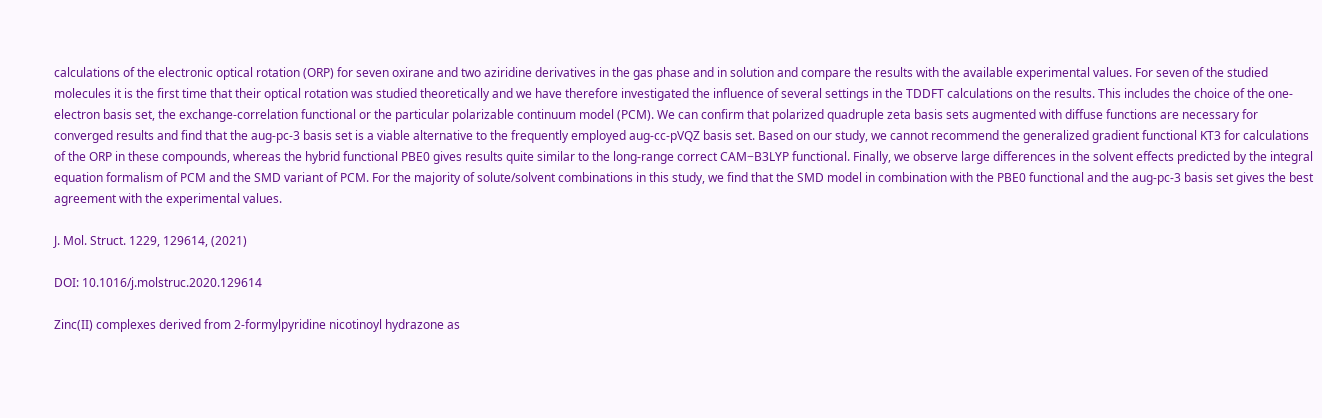calculations of the electronic optical rotation (ORP) for seven oxirane and two aziridine derivatives in the gas phase and in solution and compare the results with the available experimental values. For seven of the studied molecules it is the first time that their optical rotation was studied theoretically and we have therefore investigated the influence of several settings in the TDDFT calculations on the results. This includes the choice of the one‐electron basis set, the exchange‐correlation functional or the particular polarizable continuum model (PCM). We can confirm that polarized quadruple zeta basis sets augmented with diffuse functions are necessary for converged results and find that the aug‐pc‐3 basis set is a viable alternative to the frequently employed aug‐cc‐pVQZ basis set. Based on our study, we cannot recommend the generalized gradient functional KT3 for calculations of the ORP in these compounds, whereas the hybrid functional PBE0 gives results quite similar to the long‐range correct CAM−B3LYP functional. Finally, we observe large differences in the solvent effects predicted by the integral equation formalism of PCM and the SMD variant of PCM. For the majority of solute/solvent combinations in this study, we find that the SMD model in combination with the PBE0 functional and the aug‐pc‐3 basis set gives the best agreement with the experimental values.

J. Mol. Struct. 1229, 129614, (2021)

DOI: 10.1016/j.molstruc.2020.129614

Zinc(II) complexes derived from 2-formylpyridine nicotinoyl hydrazone as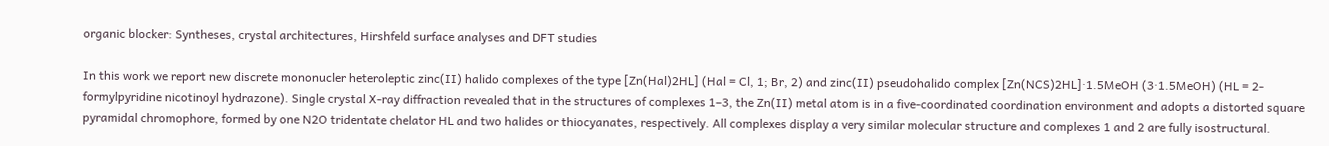organic blocker: Syntheses, crystal architectures, Hirshfeld surface analyses and DFT studies

In this work we report new discrete mononucler heteroleptic zinc(II) halido complexes of the type [Zn(Hal)2HL] (Hal = Cl, 1; Br, 2) and zinc(II) pseudohalido complex [Zn(NCS)2HL]·1.5MeOH (3·1.5MeOH) (HL = 2-formylpyridine nicotinoyl hydrazone). Single crystal X-ray diffraction revealed that in the structures of complexes 1–3, the Zn(II) metal atom is in a five-coordinated coordination environment and adopts a distorted square pyramidal chromophore, formed by one N2O tridentate chelator HL and two halides or thiocyanates, respectively. All complexes display a very similar molecular structure and complexes 1 and 2 are fully isostructural.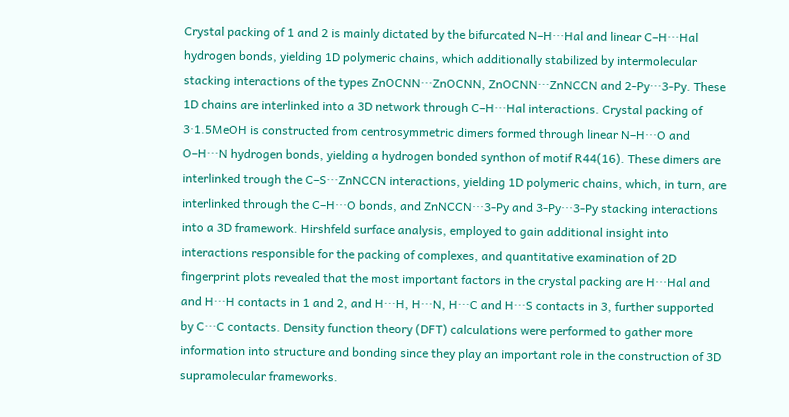Crystal packing of 1 and 2 is mainly dictated by the bifurcated N–H···Hal and linear C–H···Hal hydrogen bonds, yielding 1D polymeric chains, which additionally stabilized by intermolecular stacking interactions of the types ZnOCNN···ZnOCNN, ZnOCNN···ZnNCCN and 2-Py···3-Py. These 1D chains are interlinked into a 3D network through C–H···Hal interactions. Crystal packing of 3·1.5MeOH is constructed from centrosymmetric dimers formed through linear N–H···O and O–H···N hydrogen bonds, yielding a hydrogen bonded synthon of motif R44(16). These dimers are interlinked trough the C–S···ZnNCCN interactions, yielding 1D polymeric chains, which, in turn, are interlinked through the C–H···O bonds, and ZnNCCN···3-Py and 3-Py···3-Py stacking interactions into a 3D framework. Hirshfeld surface analysis, employed to gain additional insight into interactions responsible for the packing of complexes, and quantitative examination of 2D fingerprint plots revealed that the most important factors in the crystal packing are H···Hal and and H···H contacts in 1 and 2, and H···H, H···N, H···C and H···S contacts in 3, further supported by C···C contacts. Density function theory (DFT) calculations were performed to gather more information into structure and bonding since they play an important role in the construction of 3D supramolecular frameworks.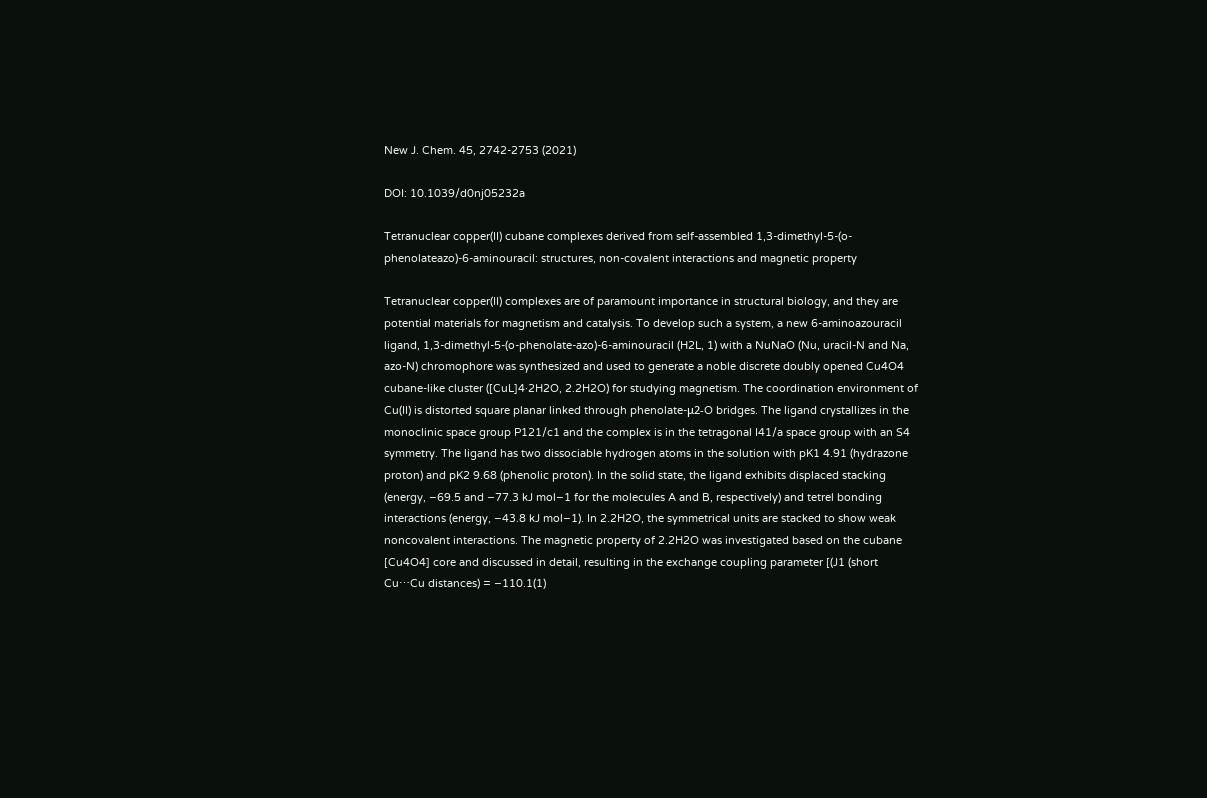New J. Chem. 45, 2742-2753 (2021)

DOI: 10.1039/d0nj05232a

Tetranuclear copper(II) cubane complexes derived from self-assembled 1,3-dimethyl-5-(o-phenolateazo)-6-aminouracil: structures, non-covalent interactions and magnetic property

Tetranuclear copper(II) complexes are of paramount importance in structural biology, and they are potential materials for magnetism and catalysis. To develop such a system, a new 6-aminoazouracil ligand, 1,3-dimethyl-5-(o-phenolate-azo)-6-aminouracil (H2L, 1) with a NuNaO (Nu, uracil-N and Na, azo-N) chromophore was synthesized and used to generate a noble discrete doubly opened Cu4O4 cubane-like cluster ([CuL]4·2H2O, 2.2H2O) for studying magnetism. The coordination environment of Cu(II) is distorted square planar linked through phenolate-μ2-O bridges. The ligand crystallizes in the monoclinic space group P121/c1 and the complex is in the tetragonal I41/a space group with an S4 symmetry. The ligand has two dissociable hydrogen atoms in the solution with pK1 4.91 (hydrazone proton) and pK2 9.68 (phenolic proton). In the solid state, the ligand exhibits displaced stacking (energy, −69.5 and −77.3 kJ mol−1 for the molecules A and B, respectively) and tetrel bonding interactions (energy, −43.8 kJ mol−1). In 2.2H2O, the symmetrical units are stacked to show weak noncovalent interactions. The magnetic property of 2.2H2O was investigated based on the cubane [Cu4O4] core and discussed in detail, resulting in the exchange coupling parameter [(J1 (short Cu⋯Cu distances) = −110.1(1)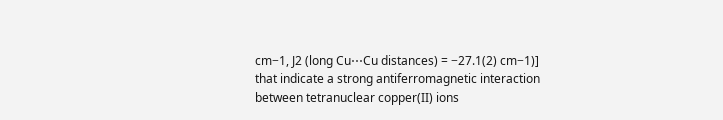cm−1, J2 (long Cu⋯Cu distances) = −27.1(2) cm−1)] that indicate a strong antiferromagnetic interaction between tetranuclear copper(II) ions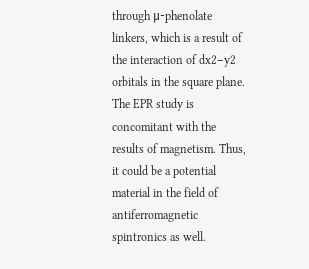through μ-phenolate linkers, which is a result of the interaction of dx2−y2 orbitals in the square plane. The EPR study is concomitant with the results of magnetism. Thus, it could be a potential material in the field of antiferromagnetic spintronics as well.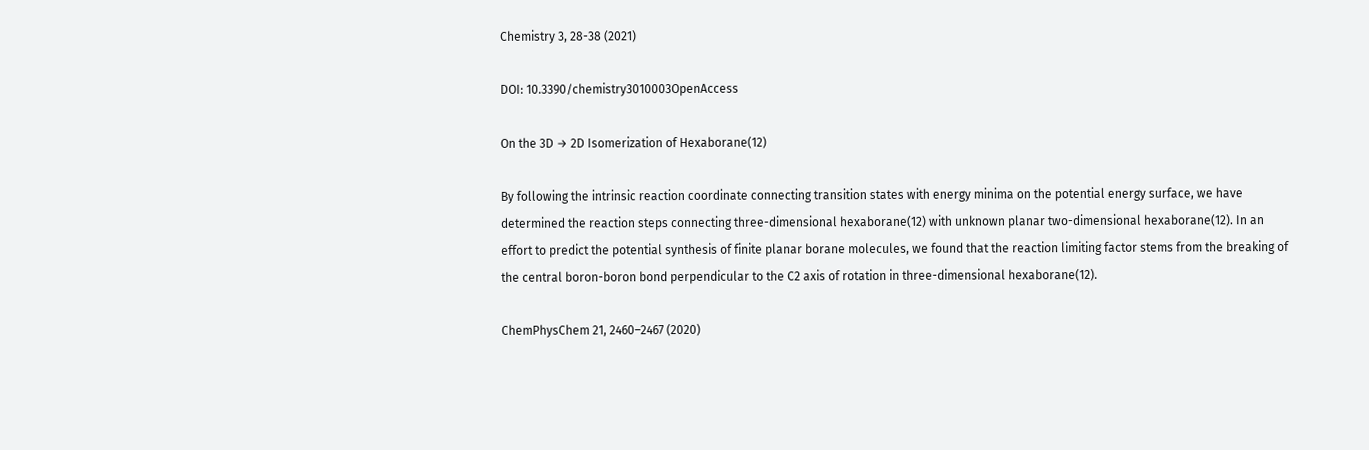Chemistry 3, 28-38 (2021)

DOI: 10.3390/chemistry3010003OpenAccess

On the 3D → 2D Isomerization of Hexaborane(12)

By following the intrinsic reaction coordinate connecting transition states with energy minima on the potential energy surface, we have determined the reaction steps connecting three-dimensional hexaborane(12) with unknown planar two-dimensional hexaborane(12). In an effort to predict the potential synthesis of finite planar borane molecules, we found that the reaction limiting factor stems from the breaking of the central boron-boron bond perpendicular to the C2 axis of rotation in three-dimensional hexaborane(12).

ChemPhysChem 21, 2460–2467 (2020)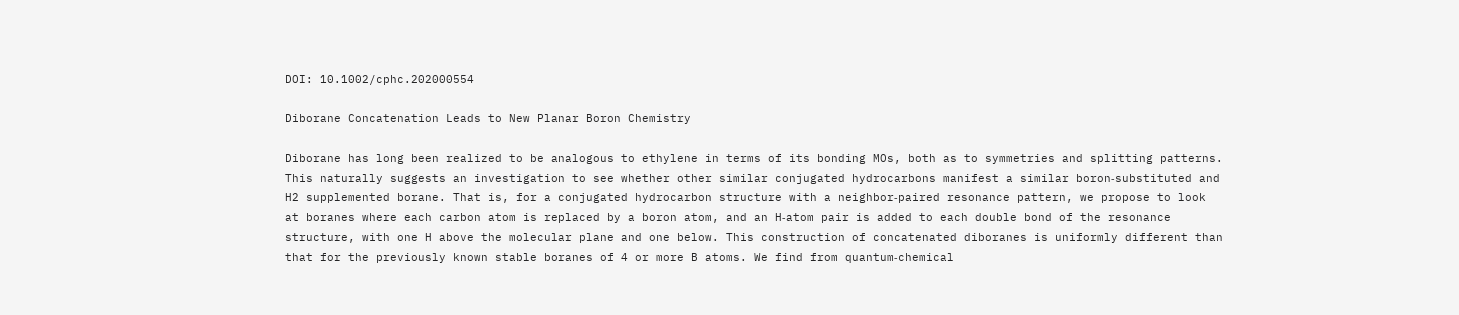DOI: 10.1002/cphc.202000554

Diborane Concatenation Leads to New Planar Boron Chemistry

Diborane has long been realized to be analogous to ethylene in terms of its bonding MOs, both as to symmetries and splitting patterns. This naturally suggests an investigation to see whether other similar conjugated hydrocarbons manifest a similar boron‐substituted and H2 supplemented borane. That is, for a conjugated hydrocarbon structure with a neighbor‐paired resonance pattern, we propose to look at boranes where each carbon atom is replaced by a boron atom, and an H‐atom pair is added to each double bond of the resonance structure, with one H above the molecular plane and one below. This construction of concatenated diboranes is uniformly different than that for the previously known stable boranes of 4 or more B atoms. We find from quantum‐chemical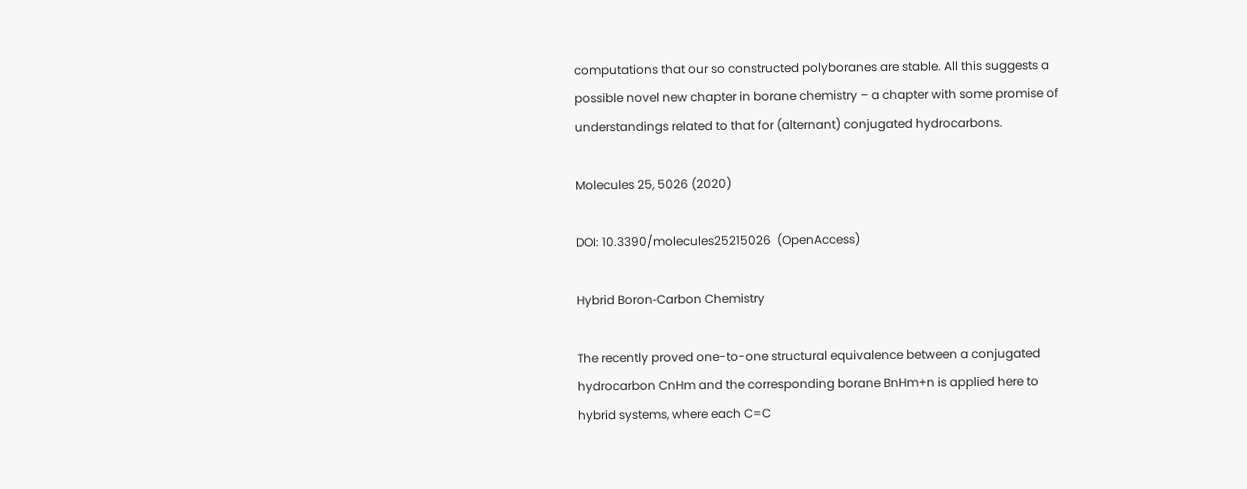computations that our so constructed polyboranes are stable. All this suggests a possible novel new chapter in borane chemistry – a chapter with some promise of understandings related to that for (alternant) conjugated hydrocarbons.

Molecules 25, 5026 (2020)

DOI: 10.3390/molecules25215026  (OpenAccess)

Hybrid Boron‐Carbon Chemistry

The recently proved one-to-one structural equivalence between a conjugated hydrocarbon CnHm and the corresponding borane BnHm+n is applied here to hybrid systems, where each C=C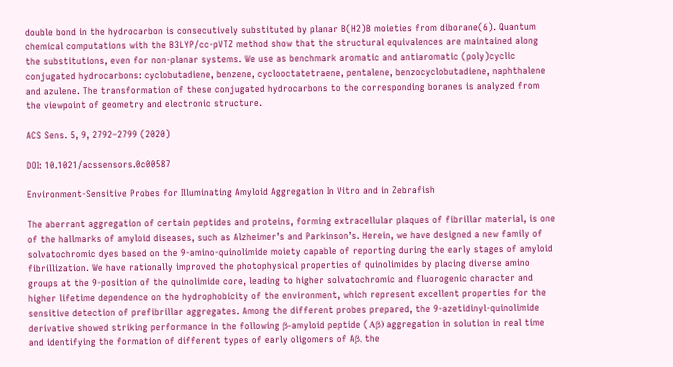double bond in the hydrocarbon is consecutively substituted by planar B(H2)B moieties from diborane(6). Quantum chemical computations with the B3LYP/cc-pVTZ method show that the structural equivalences are maintained along the substitutions, even for non-planar systems. We use as benchmark aromatic and antiaromatic (poly)cyclic conjugated hydrocarbons: cyclobutadiene, benzene, cyclooctatetraene, pentalene, benzocyclobutadiene, naphthalene and azulene. The transformation of these conjugated hydrocarbons to the corresponding boranes is analyzed from the viewpoint of geometry and electronic structure.

ACS Sens. 5, 9, 2792–2799 (2020)

DOI: 10.1021/acssensors.0c00587

Environment-Sensitive Probes for Illuminating Amyloid Aggregation In Vitro and in Zebrafish

The aberrant aggregation of certain peptides and proteins, forming extracellular plaques of fibrillar material, is one of the hallmarks of amyloid diseases, such as Alzheimer’s and Parkinson’s. Herein, we have designed a new family of solvatochromic dyes based on the 9-amino-quinolimide moiety capable of reporting during the early stages of amyloid fibrillization. We have rationally improved the photophysical properties of quinolimides by placing diverse amino groups at the 9-position of the quinolimide core, leading to higher solvatochromic and fluorogenic character and higher lifetime dependence on the hydrophobicity of the environment, which represent excellent properties for the sensitive detection of prefibrillar aggregates. Among the different probes prepared, the 9-azetidinyl-quinolimide derivative showed striking performance in the following β-amyloid peptide (Aβ) aggregation in solution in real time and identifying the formation of different types of early oligomers of Aβ, the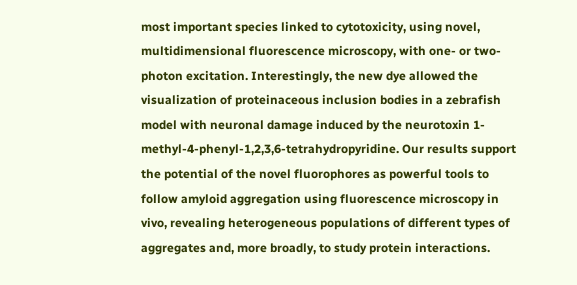most important species linked to cytotoxicity, using novel, multidimensional fluorescence microscopy, with one- or two-photon excitation. Interestingly, the new dye allowed the visualization of proteinaceous inclusion bodies in a zebrafish model with neuronal damage induced by the neurotoxin 1-methyl-4-phenyl-1,2,3,6-tetrahydropyridine. Our results support the potential of the novel fluorophores as powerful tools to follow amyloid aggregation using fluorescence microscopy in vivo, revealing heterogeneous populations of different types of aggregates and, more broadly, to study protein interactions.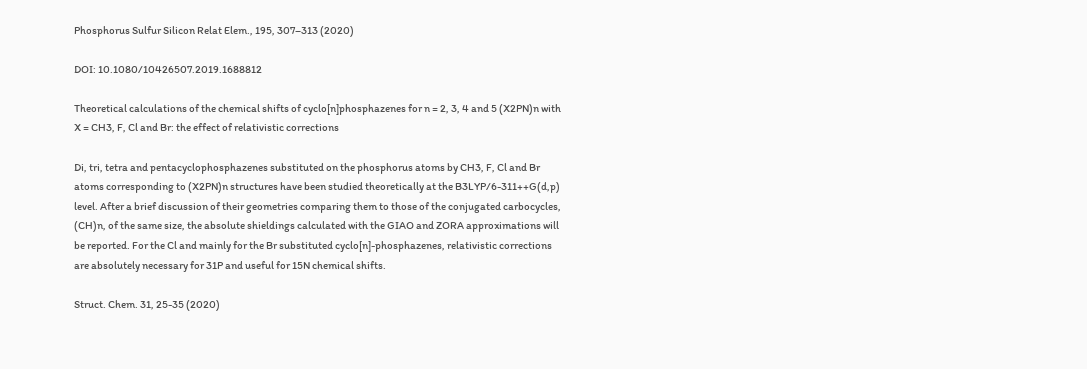Phosphorus Sulfur Silicon Relat Elem., 195, 307–313 (2020)

DOI: 10.1080/10426507.2019.1688812

Theoretical calculations of the chemical shifts of cyclo[n]phosphazenes for n = 2, 3, 4 and 5 (X2PN)n with X = CH3, F, Cl and Br: the effect of relativistic corrections

Di, tri, tetra and pentacyclophosphazenes substituted on the phosphorus atoms by CH3, F, Cl and Br atoms corresponding to (X2PN)n structures have been studied theoretically at the B3LYP/6-311++G(d,p) level. After a brief discussion of their geometries comparing them to those of the conjugated carbocycles, (CH)n, of the same size, the absolute shieldings calculated with the GIAO and ZORA approximations will be reported. For the Cl and mainly for the Br substituted cyclo[n]-phosphazenes, relativistic corrections are absolutely necessary for 31P and useful for 15N chemical shifts.

Struct. Chem. 31, 25-35 (2020)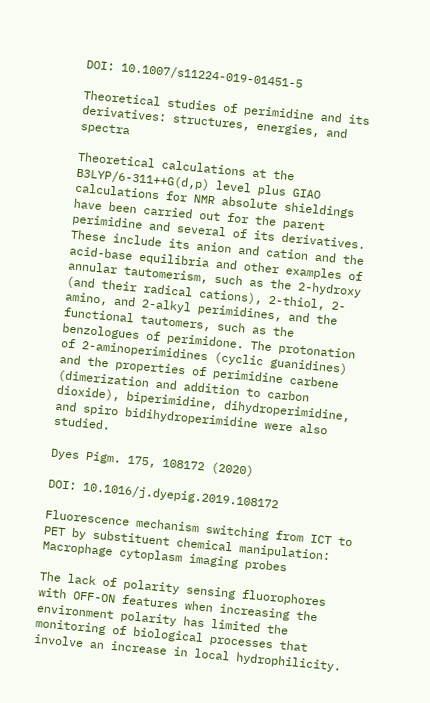DOI: 10.1007/s11224-019-01451-5

Theoretical studies of perimidine and its derivatives: structures, energies, and spectra

Theoretical calculations at the B3LYP/6-311++G(d,p) level plus GIAO calculations for NMR absolute shieldings have been carried out for the parent perimidine and several of its derivatives. These include its anion and cation and the acid-base equilibria and other examples of annular tautomerism, such as the 2-hydroxy (and their radical cations), 2-thiol, 2-amino, and 2-alkyl perimidines, and the functional tautomers, such as the benzologues of perimidone. The protonation of 2-aminoperimidines (cyclic guanidines) and the properties of perimidine carbene (dimerization and addition to carbon dioxide), biperimidine, dihydroperimidine, and spiro bidihydroperimidine were also studied.

Dyes Pigm. 175, 108172 (2020)

DOI: 10.1016/j.dyepig.2019.108172

Fluorescence mechanism switching from ICT to PET by substituent chemical manipulation: Macrophage cytoplasm imaging probes

The lack of polarity sensing fluorophores with OFF-ON features when increasing the environment polarity has limited the monitoring of biological processes that involve an increase in local hydrophilicity.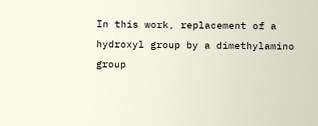In this work, replacement of a hydroxyl group by a dimethylamino group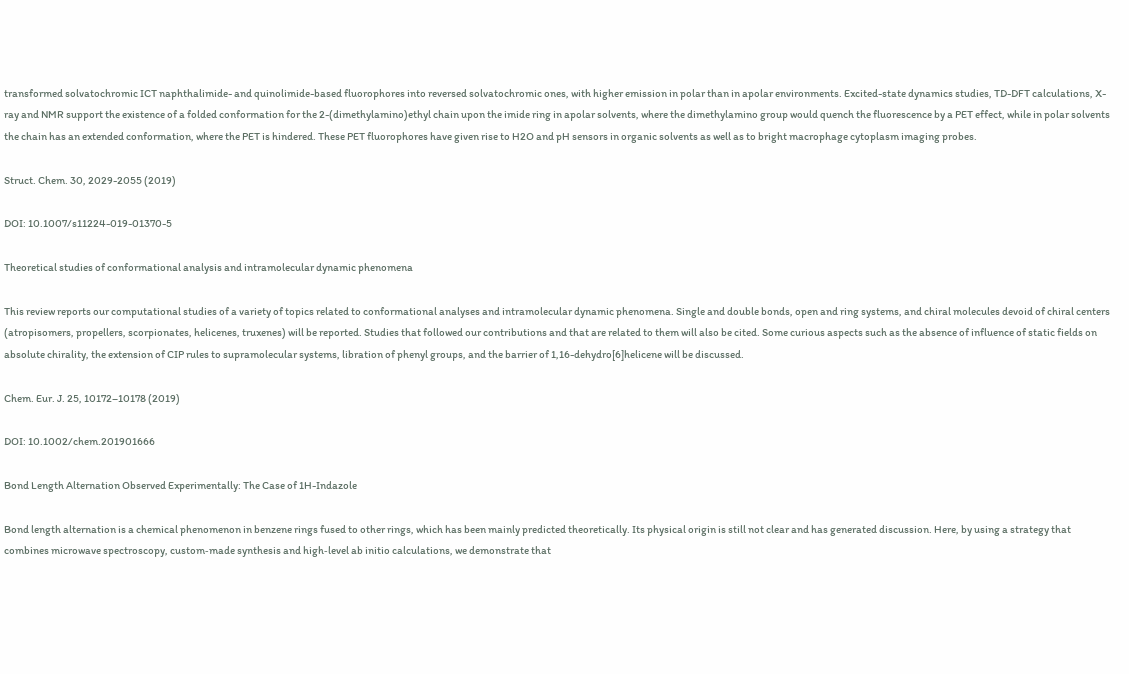transformed solvatochromic ICT naphthalimide- and quinolimide-based fluorophores into reversed solvatochromic ones, with higher emission in polar than in apolar environments. Excited-state dynamics studies, TD-DFT calculations, X-ray and NMR support the existence of a folded conformation for the 2-(dimethylamino)ethyl chain upon the imide ring in apolar solvents, where the dimethylamino group would quench the fluorescence by a PET effect, while in polar solvents the chain has an extended conformation, where the PET is hindered. These PET fluorophores have given rise to H2O and pH sensors in organic solvents as well as to bright macrophage cytoplasm imaging probes.

Struct. Chem. 30, 2029-2055 (2019)

DOI: 10.1007/s11224-019-01370-5

Theoretical studies of conformational analysis and intramolecular dynamic phenomena

This review reports our computational studies of a variety of topics related to conformational analyses and intramolecular dynamic phenomena. Single and double bonds, open and ring systems, and chiral molecules devoid of chiral centers (atropisomers, propellers, scorpionates, helicenes, truxenes) will be reported. Studies that followed our contributions and that are related to them will also be cited. Some curious aspects such as the absence of influence of static fields on absolute chirality, the extension of CIP rules to supramolecular systems, libration of phenyl groups, and the barrier of 1,16-dehydro[6]helicene will be discussed.

Chem. Eur. J. 25, 10172–10178 (2019)

DOI: 10.1002/chem.201901666

Bond Length Alternation Observed Experimentally: The Case of 1H-Indazole

Bond length alternation is a chemical phenomenon in benzene rings fused to other rings, which has been mainly predicted theoretically. Its physical origin is still not clear and has generated discussion. Here, by using a strategy that combines microwave spectroscopy, custom‐made synthesis and high‐level ab initio calculations, we demonstrate that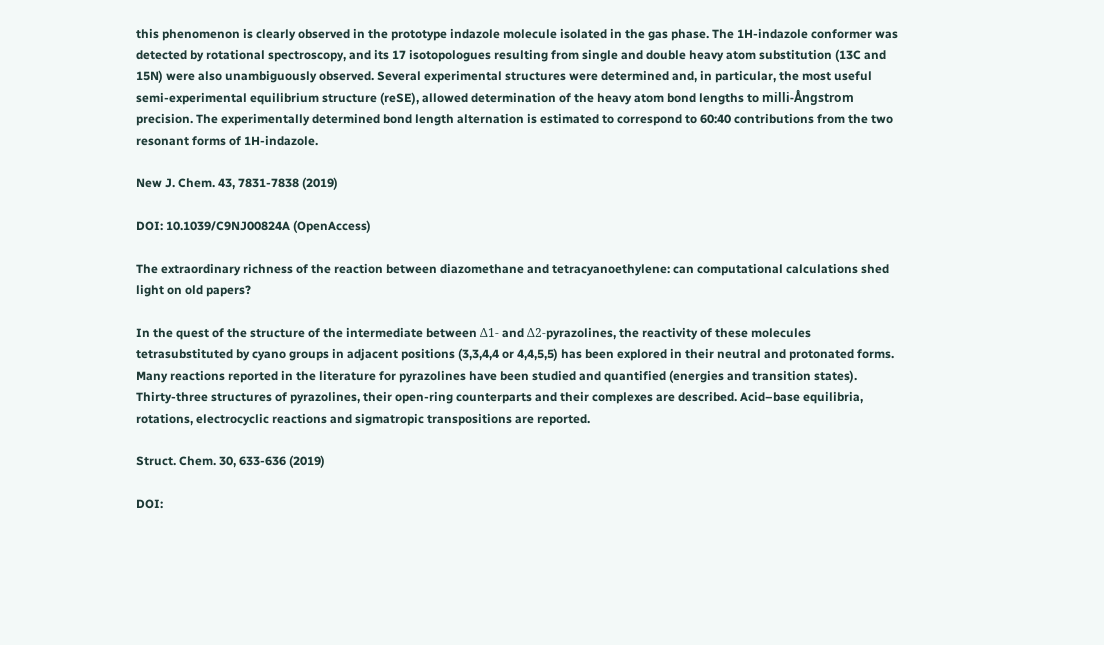this phenomenon is clearly observed in the prototype indazole molecule isolated in the gas phase. The 1H‐indazole conformer was detected by rotational spectroscopy, and its 17 isotopologues resulting from single and double heavy atom substitution (13C and 15N) were also unambiguously observed. Several experimental structures were determined and, in particular, the most useful semi‐experimental equilibrium structure (reSE), allowed determination of the heavy atom bond lengths to milli‐Ångstrom precision. The experimentally determined bond length alternation is estimated to correspond to 60:40 contributions from the two resonant forms of 1H‐indazole.

New J. Chem. 43, 7831-7838 (2019)

DOI: 10.1039/C9NJ00824A (OpenAccess)

The extraordinary richness of the reaction between diazomethane and tetracyanoethylene: can computational calculations shed light on old papers?

In the quest of the structure of the intermediate between Δ1- and Δ2-pyrazolines, the reactivity of these molecules tetrasubstituted by cyano groups in adjacent positions (3,3,4,4 or 4,4,5,5) has been explored in their neutral and protonated forms. Many reactions reported in the literature for pyrazolines have been studied and quantified (energies and transition states). Thirty-three structures of pyrazolines, their open-ring counterparts and their complexes are described. Acid–base equilibria, rotations, electrocyclic reactions and sigmatropic transpositions are reported.

Struct. Chem. 30, 633-636 (2019)

DOI: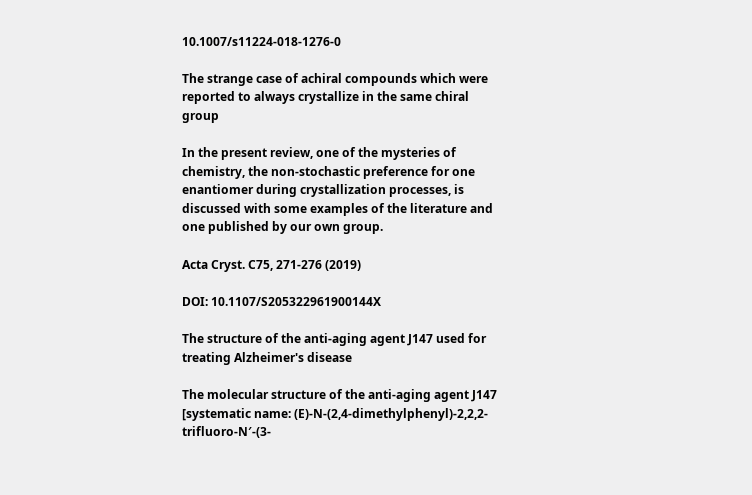10.1007/s11224-018-1276-0

The strange case of achiral compounds which were reported to always crystallize in the same chiral group

In the present review, one of the mysteries of chemistry, the non-stochastic preference for one enantiomer during crystallization processes, is discussed with some examples of the literature and one published by our own group.

Acta Cryst. C75, 271-276 (2019)

DOI: 10.1107/S205322961900144X

The structure of the anti-aging agent J147 used for treating Alzheimer's disease

The molecular structure of the anti‐aging agent J147 [systematic name: (E)‐N‐(2,4‐dimethylphenyl)‐2,2,2‐trifluoro‐N′‐(3‐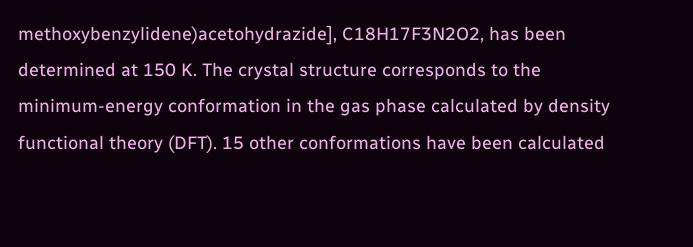methoxybenzylidene)acetohydrazide], C18H17F3N2O2, has been determined at 150 K. The crystal structure corresponds to the minimum‐energy conformation in the gas phase calculated by density functional theory (DFT). 15 other conformations have been calculated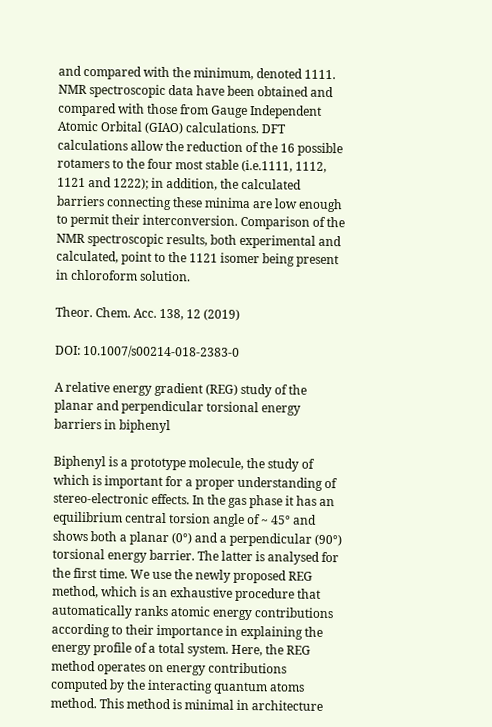and compared with the minimum, denoted 1111. NMR spectroscopic data have been obtained and compared with those from Gauge Independent Atomic Orbital (GIAO) calculations. DFT calculations allow the reduction of the 16 possible rotamers to the four most stable (i.e.1111, 1112, 1121 and 1222); in addition, the calculated barriers connecting these minima are low enough to permit their interconversion. Comparison of the NMR spectroscopic results, both experimental and calculated, point to the 1121 isomer being present in chloroform solution.

Theor. Chem. Acc. 138, 12 (2019)

DOI: 10.1007/s00214-018-2383-0

A relative energy gradient (REG) study of the planar and perpendicular torsional energy barriers in biphenyl

Biphenyl is a prototype molecule, the study of which is important for a proper understanding of stereo-electronic effects. In the gas phase it has an equilibrium central torsion angle of ~ 45° and shows both a planar (0°) and a perpendicular (90°) torsional energy barrier. The latter is analysed for the first time. We use the newly proposed REG method, which is an exhaustive procedure that automatically ranks atomic energy contributions according to their importance in explaining the energy profile of a total system. Here, the REG method operates on energy contributions computed by the interacting quantum atoms method. This method is minimal in architecture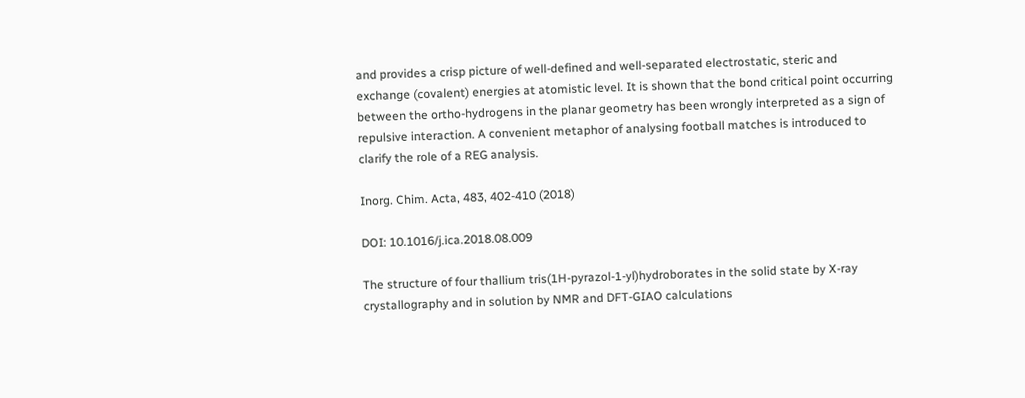and provides a crisp picture of well-defined and well-separated electrostatic, steric and exchange (covalent) energies at atomistic level. It is shown that the bond critical point occurring between the ortho-hydrogens in the planar geometry has been wrongly interpreted as a sign of repulsive interaction. A convenient metaphor of analysing football matches is introduced to clarify the role of a REG analysis.

Inorg. Chim. Acta, 483, 402-410 (2018)

DOI: 10.1016/j.ica.2018.08.009

The structure of four thallium tris(1H-pyrazol-1-yl)hydroborates in the solid state by X-ray crystallography and in solution by NMR and DFT-GIAO calculations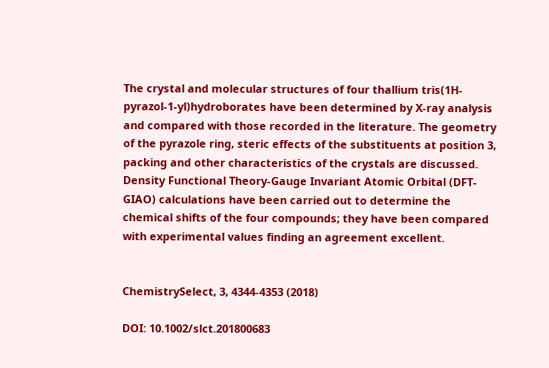The crystal and molecular structures of four thallium tris(1H-pyrazol-1-yl)hydroborates have been determined by X-ray analysis and compared with those recorded in the literature. The geometry of the pyrazole ring, steric effects of the substituents at position 3, packing and other characteristics of the crystals are discussed. Density Functional Theory-Gauge Invariant Atomic Orbital (DFT-GIAO) calculations have been carried out to determine the chemical shifts of the four compounds; they have been compared with experimental values finding an agreement excellent.


ChemistrySelect, 3, 4344-4353 (2018)

DOI: 10.1002/slct.201800683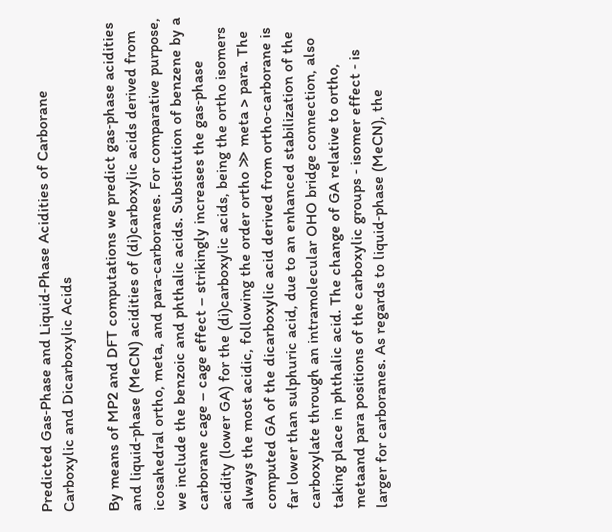Predicted Gas‐Phase and Liquid‐Phase Acidities of Carborane Carboxylic and Dicarboxylic Acids

By means of MP2 and DFT computations we predict gas‐phase acidities and liquid‐phase (MeCN) acidities of (di)carboxylic acids derived from icosahedral ortho, meta, and para‐carboranes. For comparative purpose, we include the benzoic and phthalic acids. Substitution of benzene by a carborane cage – cage effect – strikingly increases the gas‐phase acidity (lower GA) for the (di)carboxylic acids, being the ortho isomers always the most acidic, following the order ortho ≫ meta > para. The computed GA of the dicarboxylic acid derived from ortho‐carborane is far lower than sulphuric acid, due to an enhanced stabilization of the carboxylate through an intramolecular OHO bridge connection, also taking place in phthalic acid. The change of GA relative to ortho, metaand para positions of the carboxylic groups ‐ isomer effect ‐ is larger for carboranes. As regards to liquid‐phase (MeCN), the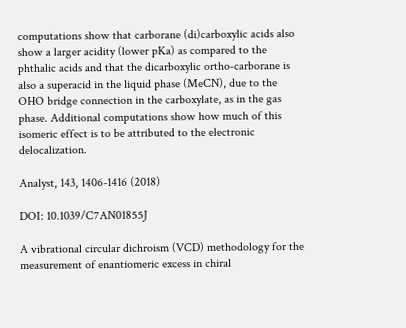computations show that carborane (di)carboxylic acids also show a larger acidity (lower pKa) as compared to the phthalic acids and that the dicarboxylic ortho‐carborane is also a superacid in the liquid phase (MeCN), due to the OHO bridge connection in the carboxylate, as in the gas phase. Additional computations show how much of this isomeric effect is to be attributed to the electronic delocalization.

Analyst, 143, 1406-1416 (2018)

DOI: 10.1039/C7AN01855J

A vibrational circular dichroism (VCD) methodology for the measurement of enantiomeric excess in chiral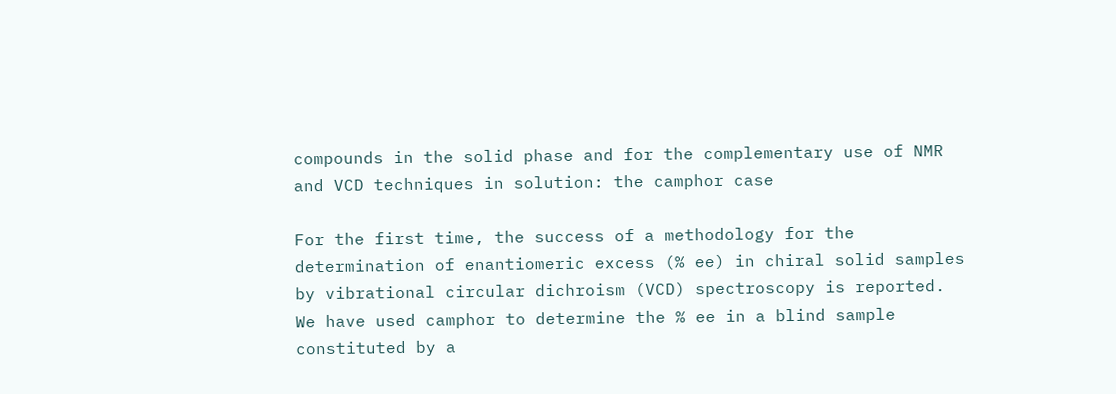compounds in the solid phase and for the complementary use of NMR and VCD techniques in solution: the camphor case

For the first time, the success of a methodology for the determination of enantiomeric excess (% ee) in chiral solid samples by vibrational circular dichroism (VCD) spectroscopy is reported. We have used camphor to determine the % ee in a blind sample constituted by a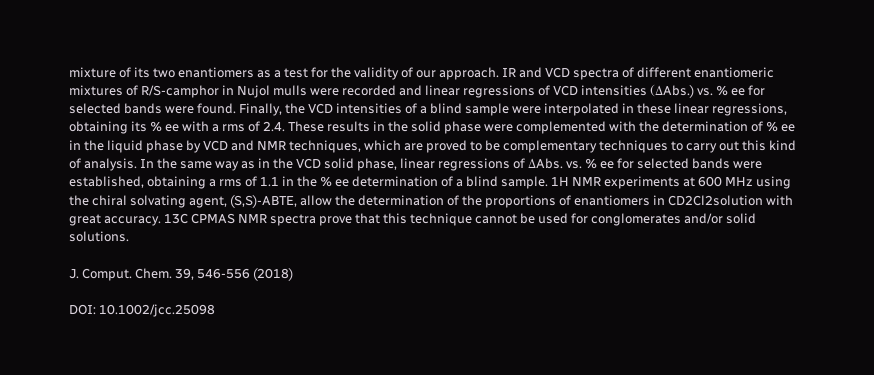mixture of its two enantiomers as a test for the validity of our approach. IR and VCD spectra of different enantiomeric mixtures of R/S-camphor in Nujol mulls were recorded and linear regressions of VCD intensities (ΔAbs.) vs. % ee for selected bands were found. Finally, the VCD intensities of a blind sample were interpolated in these linear regressions, obtaining its % ee with a rms of 2.4. These results in the solid phase were complemented with the determination of % ee in the liquid phase by VCD and NMR techniques, which are proved to be complementary techniques to carry out this kind of analysis. In the same way as in the VCD solid phase, linear regressions of ΔAbs. vs. % ee for selected bands were established, obtaining a rms of 1.1 in the % ee determination of a blind sample. 1H NMR experiments at 600 MHz using the chiral solvating agent, (S,S)-ABTE, allow the determination of the proportions of enantiomers in CD2Cl2solution with great accuracy. 13C CPMAS NMR spectra prove that this technique cannot be used for conglomerates and/or solid solutions.

J. Comput. Chem. 39, 546-556 (2018)

DOI: 10.1002/jcc.25098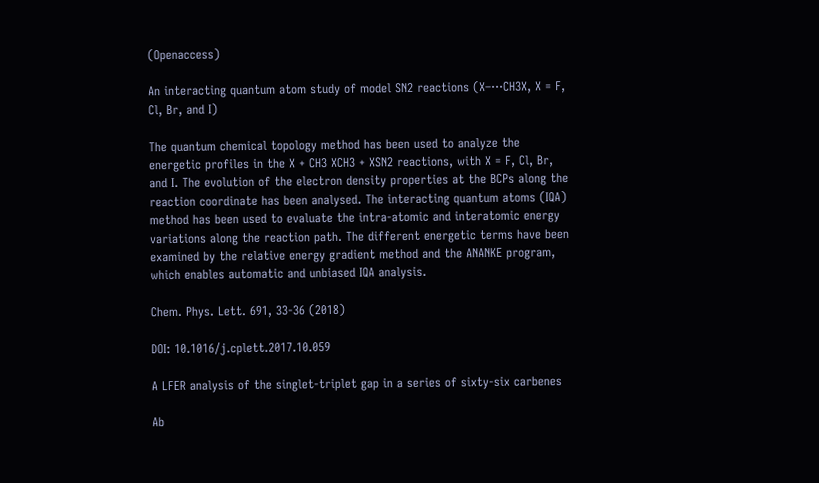(Openaccess)

An interacting quantum atom study of model SN2 reactions (X–···CH3X, X = F, Cl, Br, and I)

The quantum chemical topology method has been used to analyze the energetic profiles in the X + CH3 XCH3 + XSN2 reactions, with X = F, Cl, Br, and I. The evolution of the electron density properties at the BCPs along the reaction coordinate has been analysed. The interacting quantum atoms (IQA) method has been used to evaluate the intra-atomic and interatomic energy variations along the reaction path. The different energetic terms have been examined by the relative energy gradient method and the ANANKE program, which enables automatic and unbiased IQA analysis.

Chem. Phys. Lett. 691, 33-36 (2018)

DOI: 10.1016/j.cplett.2017.10.059

A LFER analysis of the singlet-triplet gap in a series of sixty-six carbenes

Ab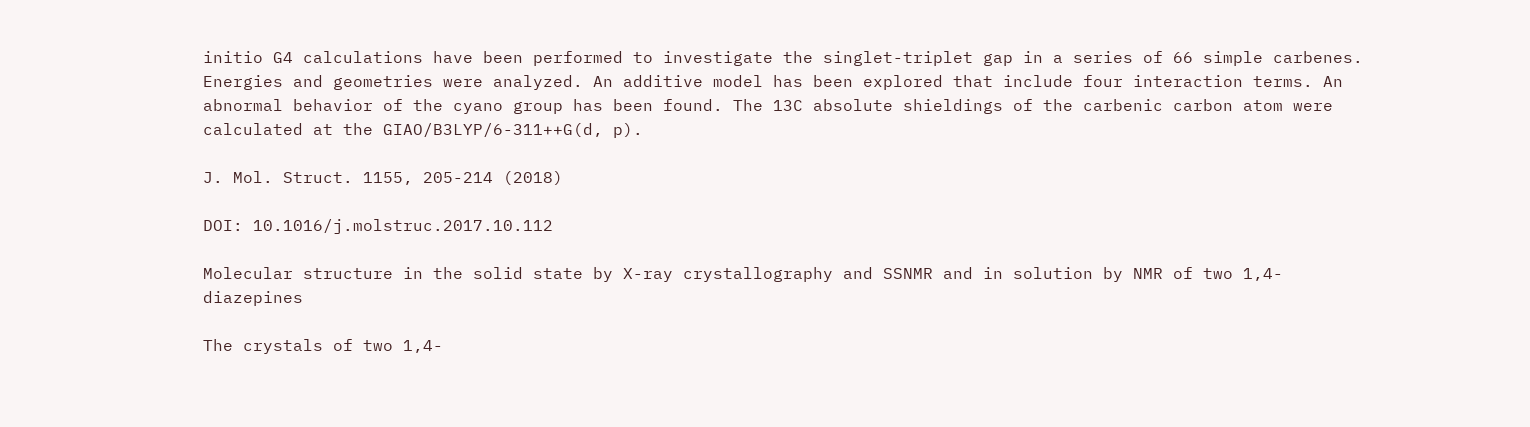initio G4 calculations have been performed to investigate the singlet-triplet gap in a series of 66 simple carbenes. Energies and geometries were analyzed. An additive model has been explored that include four interaction terms. An abnormal behavior of the cyano group has been found. The 13C absolute shieldings of the carbenic carbon atom were calculated at the GIAO/B3LYP/6-311++G(d, p).

J. Mol. Struct. 1155, 205-214 (2018)

DOI: 10.1016/j.molstruc.2017.10.112

Molecular structure in the solid state by X-ray crystallography and SSNMR and in solution by NMR of two 1,4-diazepines

The crystals of two 1,4-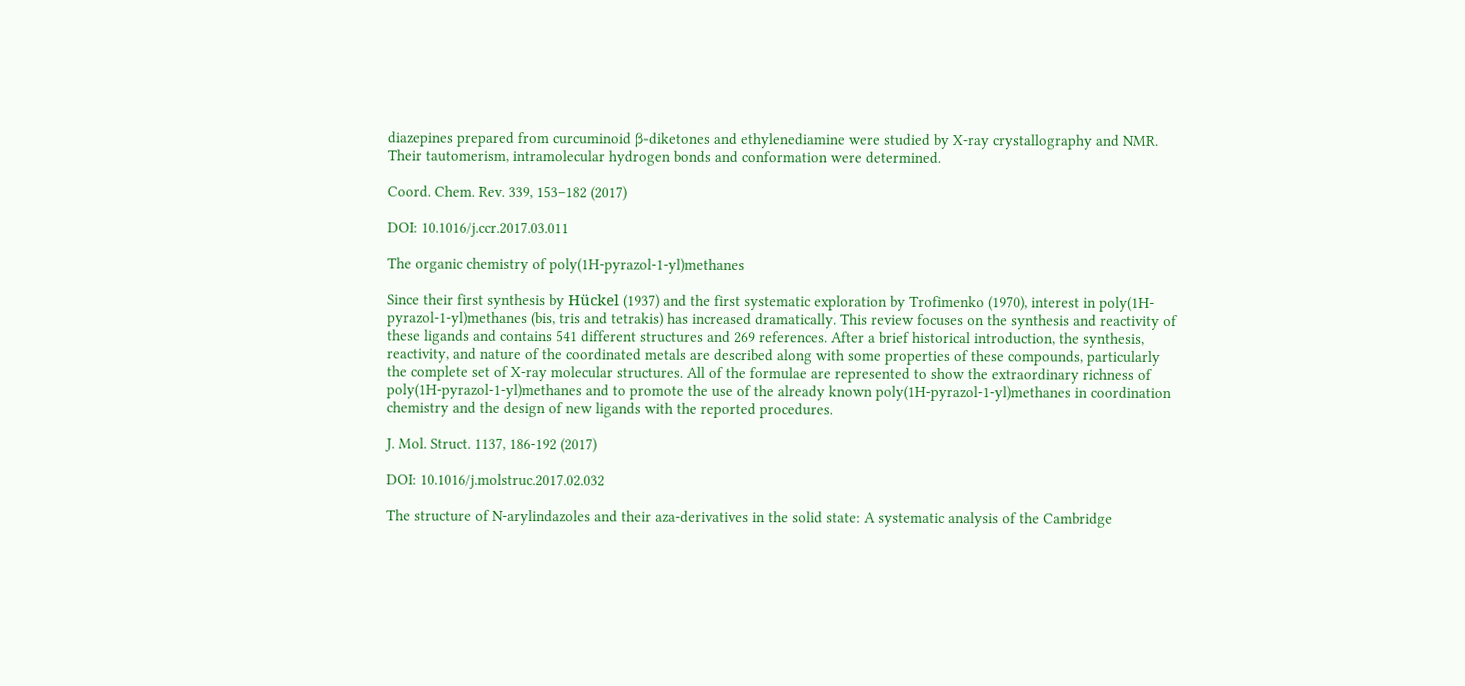diazepines prepared from curcuminoid β-diketones and ethylenediamine were studied by X-ray crystallography and NMR. Their tautomerism, intramolecular hydrogen bonds and conformation were determined.

Coord. Chem. Rev. 339, 153–182 (2017)

DOI: 10.1016/j.ccr.2017.03.011

The organic chemistry of poly(1H-pyrazol-1-yl)methanes

Since their first synthesis by Hückel (1937) and the first systematic exploration by Trofimenko (1970), interest in poly(1H-pyrazol-1-yl)methanes (bis, tris and tetrakis) has increased dramatically. This review focuses on the synthesis and reactivity of these ligands and contains 541 different structures and 269 references. After a brief historical introduction, the synthesis, reactivity, and nature of the coordinated metals are described along with some properties of these compounds, particularly the complete set of X-ray molecular structures. All of the formulae are represented to show the extraordinary richness of poly(1H-pyrazol-1-yl)methanes and to promote the use of the already known poly(1H-pyrazol-1-yl)methanes in coordination chemistry and the design of new ligands with the reported procedures.

J. Mol. Struct. 1137, 186-192 (2017)

DOI: 10.1016/j.molstruc.2017.02.032

The structure of N-arylindazoles and their aza-derivatives in the solid state: A systematic analysis of the Cambridge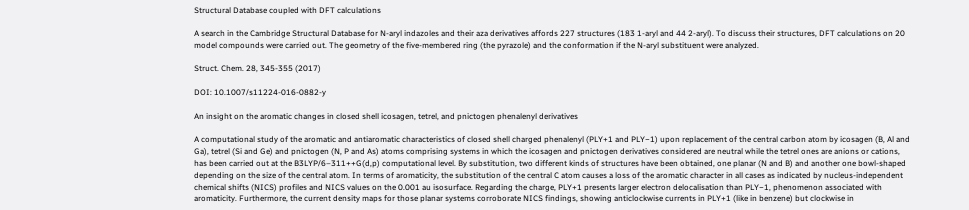Structural Database coupled with DFT calculations

A search in the Cambridge Structural Database for N-aryl indazoles and their aza derivatives affords 227 structures (183 1-aryl and 44 2-aryl). To discuss their structures, DFT calculations on 20 model compounds were carried out. The geometry of the five-membered ring (the pyrazole) and the conformation if the N-aryl substituent were analyzed.

Struct. Chem. 28, 345-355 (2017)

DOI: 10.1007/s11224-016-0882-y

An insight on the aromatic changes in closed shell icosagen, tetrel, and pnictogen phenalenyl derivatives

A computational study of the aromatic and antiaromatic characteristics of closed shell charged phenalenyl (PLY+1 and PLY−1) upon replacement of the central carbon atom by icosagen (B, Al and Ga), tetrel (Si and Ge) and pnictogen (N, P and As) atoms comprising systems in which the icosagen and pnictogen derivatives considered are neutral while the tetrel ones are anions or cations, has been carried out at the B3LYP/6–311++G(d,p) computational level. By substitution, two different kinds of structures have been obtained, one planar (N and B) and another one bowl-shaped depending on the size of the central atom. In terms of aromaticity, the substitution of the central C atom causes a loss of the aromatic character in all cases as indicated by nucleus-independent chemical shifts (NICS) profiles and NICS values on the 0.001 au isosurface. Regarding the charge, PLY+1 presents larger electron delocalisation than PLY−1, phenomenon associated with aromaticity. Furthermore, the current density maps for those planar systems corroborate NICS findings, showing anticlockwise currents in PLY+1 (like in benzene) but clockwise in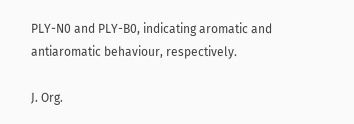PLY-N0 and PLY-B0, indicating aromatic and antiaromatic behaviour, respectively.

J. Org.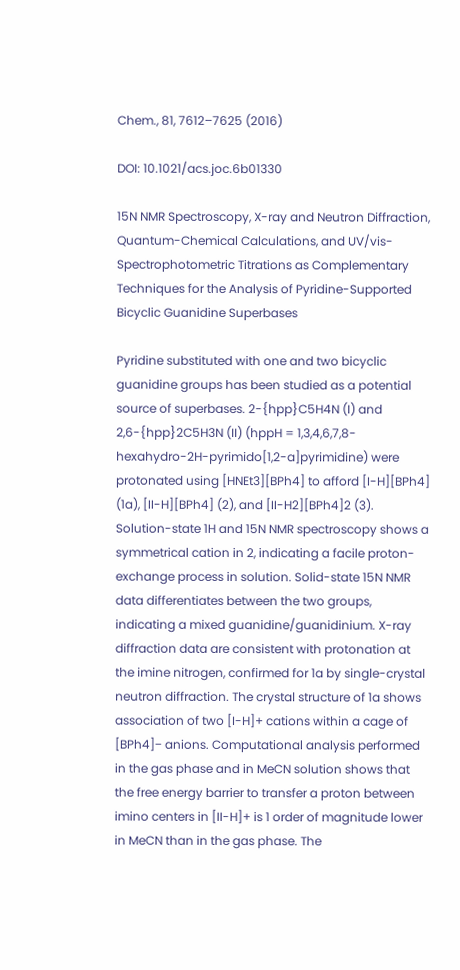Chem., 81, 7612–7625 (2016)

DOI: 10.1021/acs.joc.6b01330

15N NMR Spectroscopy, X-ray and Neutron Diffraction, Quantum-Chemical Calculations, and UV/vis-Spectrophotometric Titrations as Complementary Techniques for the Analysis of Pyridine-Supported Bicyclic Guanidine Superbases

Pyridine substituted with one and two bicyclic guanidine groups has been studied as a potential source of superbases. 2-{hpp}C5H4N (I) and 2,6-{hpp}2C5H3N (II) (hppH = 1,3,4,6,7,8-hexahydro-2H-pyrimido[1,2-a]pyrimidine) were protonated using [HNEt3][BPh4] to afford [I-H][BPh4] (1a), [II-H][BPh4] (2), and [II-H2][BPh4]2 (3). Solution-state 1H and 15N NMR spectroscopy shows a symmetrical cation in 2, indicating a facile proton-exchange process in solution. Solid-state 15N NMR data differentiates between the two groups, indicating a mixed guanidine/guanidinium. X-ray diffraction data are consistent with protonation at the imine nitrogen, confirmed for 1a by single-crystal neutron diffraction. The crystal structure of 1a shows association of two [I-H]+ cations within a cage of [BPh4]− anions. Computational analysis performed in the gas phase and in MeCN solution shows that the free energy barrier to transfer a proton between imino centers in [II-H]+ is 1 order of magnitude lower in MeCN than in the gas phase. The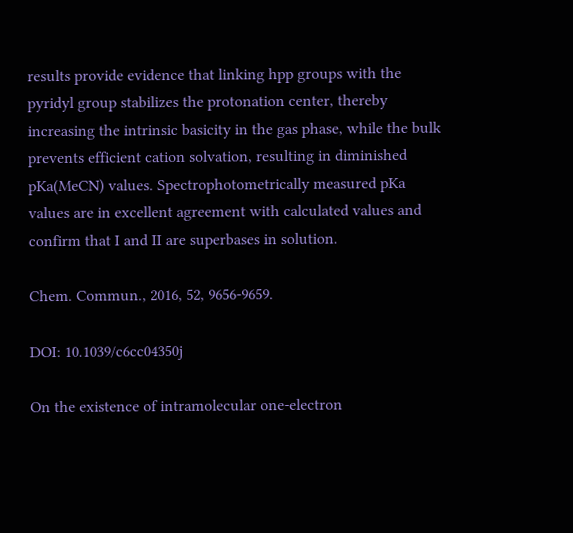results provide evidence that linking hpp groups with the pyridyl group stabilizes the protonation center, thereby increasing the intrinsic basicity in the gas phase, while the bulk prevents efficient cation solvation, resulting in diminished pKa(MeCN) values. Spectrophotometrically measured pKa values are in excellent agreement with calculated values and confirm that I and II are superbases in solution.

Chem. Commun., 2016, 52, 9656-9659.

DOI: 10.1039/c6cc04350j

On the existence of intramolecular one-electron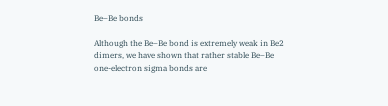Be–Be bonds

Although the Be–Be bond is extremely weak in Be2 dimers, we have shown that rather stable Be–Be one-electron sigma bonds are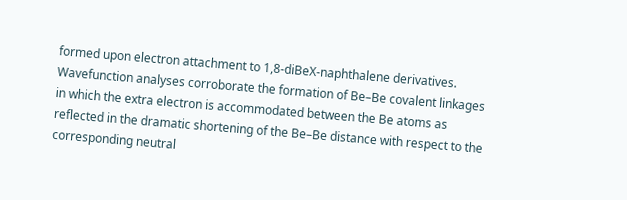formed upon electron attachment to 1,8-diBeX-naphthalene derivatives. Wavefunction analyses corroborate the formation of Be–Be covalent linkages in which the extra electron is accommodated between the Be atoms as reflected in the dramatic shortening of the Be–Be distance with respect to the corresponding neutral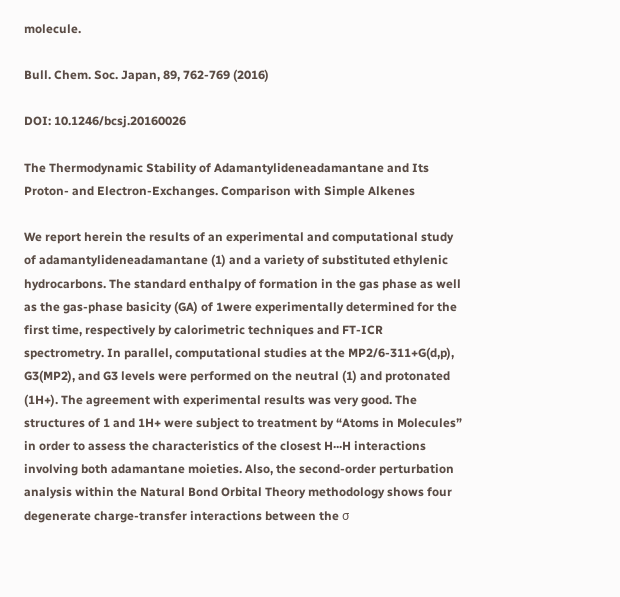molecule.

Bull. Chem. Soc. Japan, 89, 762-769 (2016)

DOI: 10.1246/bcsj.20160026

The Thermodynamic Stability of Adamantylideneadamantane and Its Proton- and Electron-Exchanges. Comparison with Simple Alkenes

We report herein the results of an experimental and computational study of adamantylideneadamantane (1) and a variety of substituted ethylenic hydrocarbons. The standard enthalpy of formation in the gas phase as well as the gas-phase basicity (GA) of 1were experimentally determined for the first time, respectively by calorimetric techniques and FT-ICR spectrometry. In parallel, computational studies at the MP2/6-311+G(d,p), G3(MP2), and G3 levels were performed on the neutral (1) and protonated (1H+). The agreement with experimental results was very good. The structures of 1 and 1H+ were subject to treatment by “Atoms in Molecules” in order to assess the characteristics of the closest H···H interactions involving both adamantane moieties. Also, the second-order perturbation analysis within the Natural Bond Orbital Theory methodology shows four degenerate charge-transfer interactions between the σ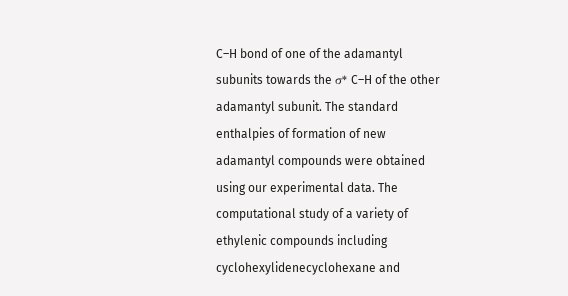C–H bond of one of the adamantyl subunits towards the σ* C–H of the other adamantyl subunit. The standard enthalpies of formation of new adamantyl compounds were obtained using our experimental data. The computational study of a variety of ethylenic compounds including cyclohexylidenecyclohexane and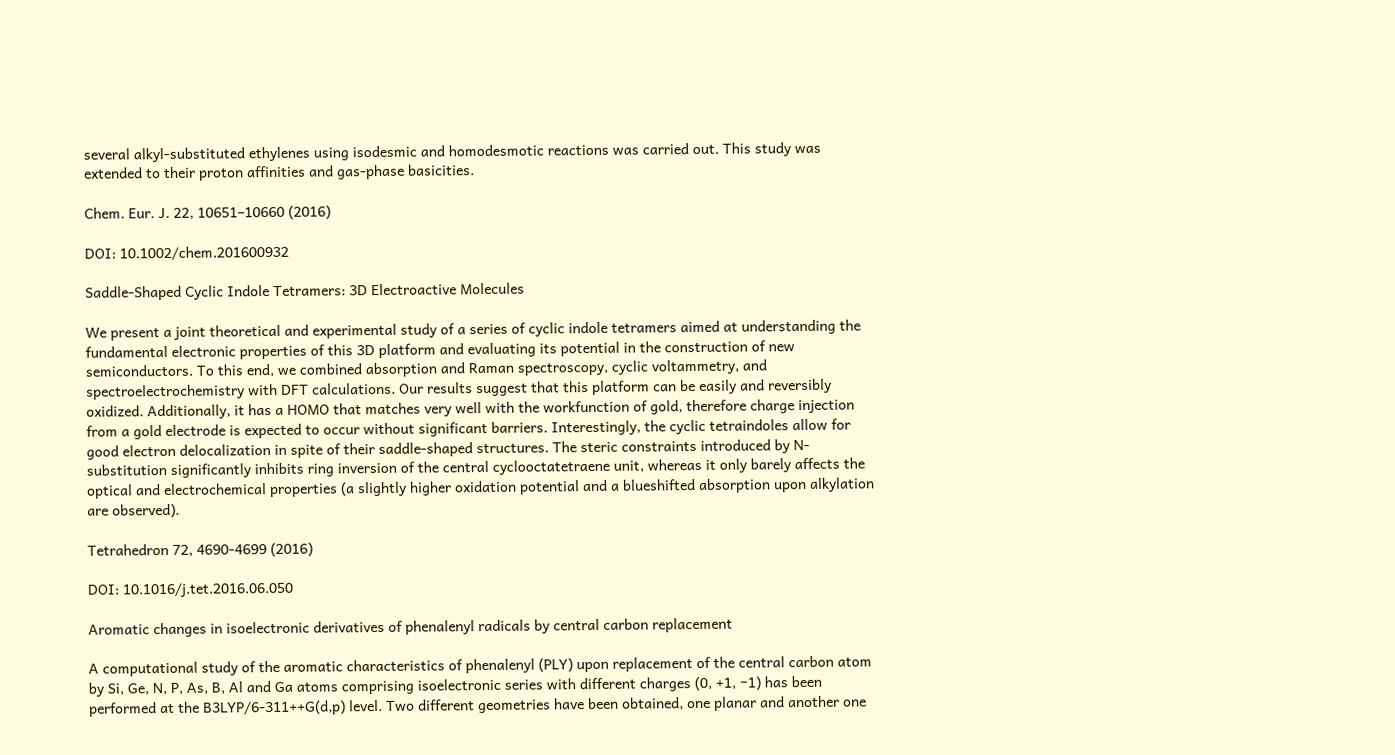several alkyl-substituted ethylenes using isodesmic and homodesmotic reactions was carried out. This study was extended to their proton affinities and gas-phase basicities.

Chem. Eur. J. 22, 10651–10660 (2016)

DOI: 10.1002/chem.201600932

Saddle-Shaped Cyclic Indole Tetramers: 3D Electroactive Molecules

We present a joint theoretical and experimental study of a series of cyclic indole tetramers aimed at understanding the fundamental electronic properties of this 3D platform and evaluating its potential in the construction of new semiconductors. To this end, we combined absorption and Raman spectroscopy, cyclic voltammetry, and spectroelectrochemistry with DFT calculations. Our results suggest that this platform can be easily and reversibly oxidized. Additionally, it has a HOMO that matches very well with the workfunction of gold, therefore charge injection from a gold electrode is expected to occur without significant barriers. Interestingly, the cyclic tetraindoles allow for good electron delocalization in spite of their saddle-shaped structures. The steric constraints introduced by N-substitution significantly inhibits ring inversion of the central cyclooctatetraene unit, whereas it only barely affects the optical and electrochemical properties (a slightly higher oxidation potential and a blueshifted absorption upon alkylation are observed).

Tetrahedron 72, 4690-4699 (2016)

DOI: 10.1016/j.tet.2016.06.050

Aromatic changes in isoelectronic derivatives of phenalenyl radicals by central carbon replacement

A computational study of the aromatic characteristics of phenalenyl (PLY) upon replacement of the central carbon atom by Si, Ge, N, P, As, B, Al and Ga atoms comprising isoelectronic series with different charges (0, +1, −1) has been performed at the B3LYP/6-311++G(d,p) level. Two different geometries have been obtained, one planar and another one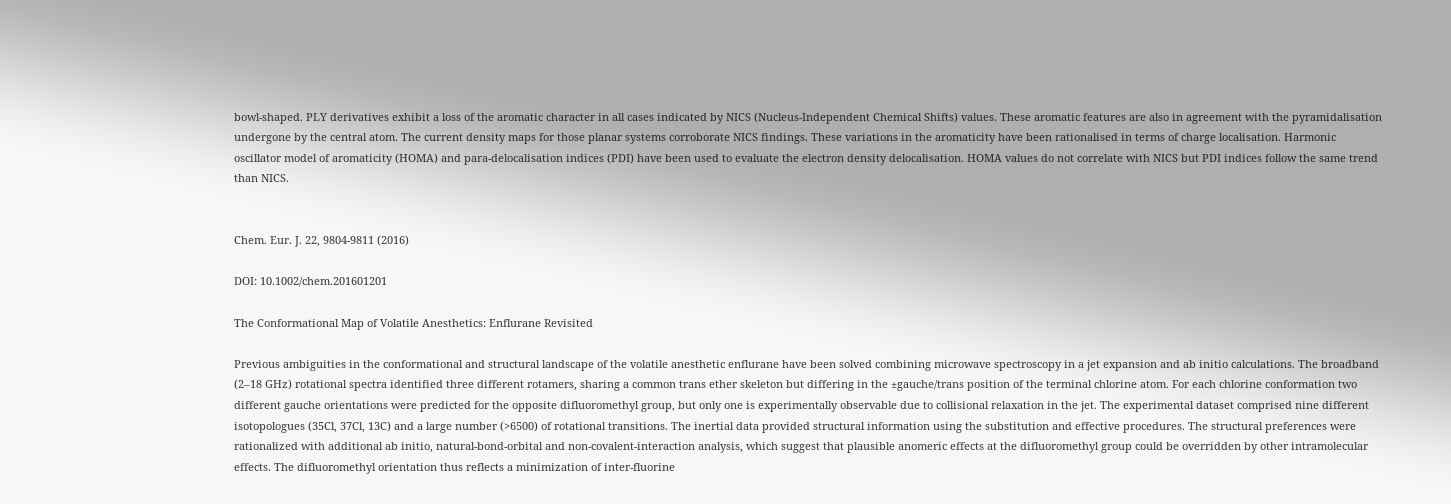bowl-shaped. PLY derivatives exhibit a loss of the aromatic character in all cases indicated by NICS (Nucleus-Independent Chemical Shifts) values. These aromatic features are also in agreement with the pyramidalisation undergone by the central atom. The current density maps for those planar systems corroborate NICS findings. These variations in the aromaticity have been rationalised in terms of charge localisation. Harmonic oscillator model of aromaticity (HOMA) and para-delocalisation indices (PDI) have been used to evaluate the electron density delocalisation. HOMA values do not correlate with NICS but PDI indices follow the same trend than NICS.


Chem. Eur. J. 22, 9804-9811 (2016)

DOI: 10.1002/chem.201601201

The Conformational Map of Volatile Anesthetics: Enflurane Revisited

Previous ambiguities in the conformational and structural landscape of the volatile anesthetic enflurane have been solved combining microwave spectroscopy in a jet expansion and ab initio calculations. The broadband (2–18 GHz) rotational spectra identified three different rotamers, sharing a common trans ether skeleton but differing in the ±gauche/trans position of the terminal chlorine atom. For each chlorine conformation two different gauche orientations were predicted for the opposite difluoromethyl group, but only one is experimentally observable due to collisional relaxation in the jet. The experimental dataset comprised nine different isotopologues (35Cl, 37Cl, 13C) and a large number (>6500) of rotational transitions. The inertial data provided structural information using the substitution and effective procedures. The structural preferences were rationalized with additional ab initio, natural-bond-orbital and non-covalent-interaction analysis, which suggest that plausible anomeric effects at the difluoromethyl group could be overridden by other intramolecular effects. The difluoromethyl orientation thus reflects a minimization of inter-fluorine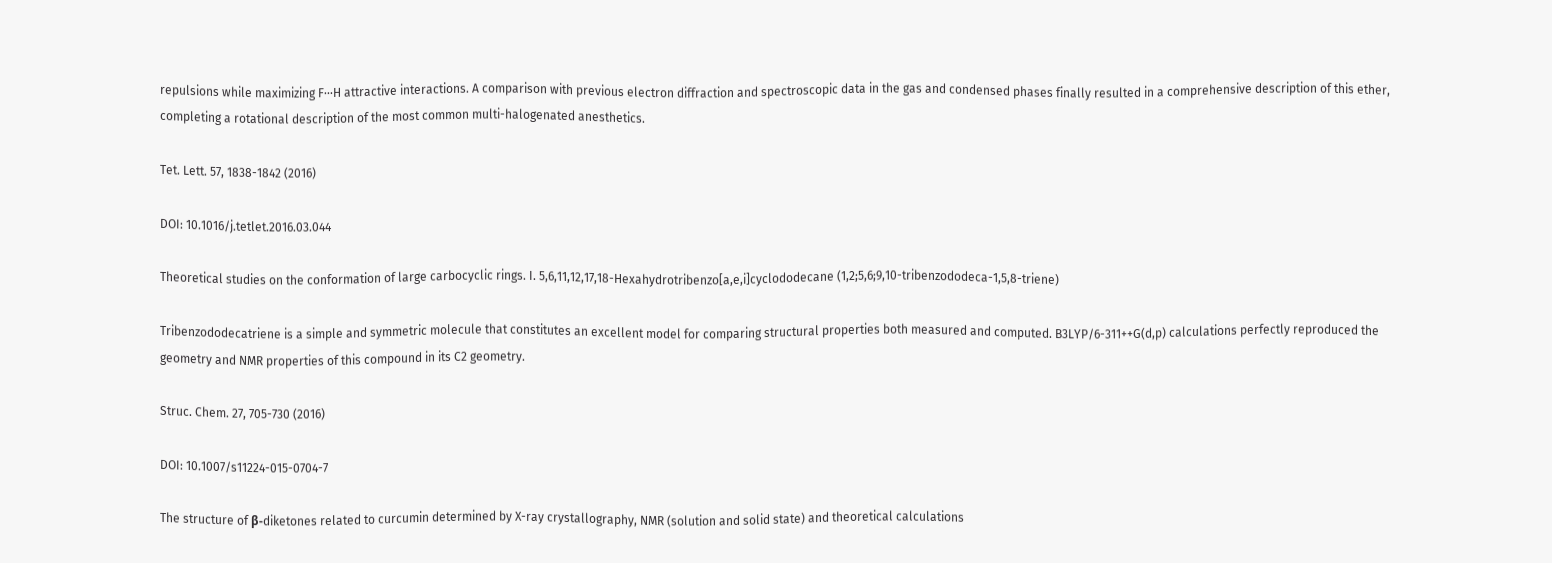repulsions while maximizing F⋅⋅⋅H attractive interactions. A comparison with previous electron diffraction and spectroscopic data in the gas and condensed phases finally resulted in a comprehensive description of this ether, completing a rotational description of the most common multi-halogenated anesthetics.

Tet. Lett. 57, 1838-1842 (2016)

DOI: 10.1016/j.tetlet.2016.03.044

Theoretical studies on the conformation of large carbocyclic rings. I. 5,6,11,12,17,18-Hexahydrotribenzo[a,e,i]cyclododecane (1,2;5,6;9,10-tribenzododeca-1,5,8-triene)

Tribenzododecatriene is a simple and symmetric molecule that constitutes an excellent model for comparing structural properties both measured and computed. B3LYP/6-311++G(d,p) calculations perfectly reproduced the geometry and NMR properties of this compound in its C2 geometry.

Struc. Chem. 27, 705-730 (2016)

DOI: 10.1007/s11224-015-0704-7

The structure of β-diketones related to curcumin determined by X-ray crystallography, NMR (solution and solid state) and theoretical calculations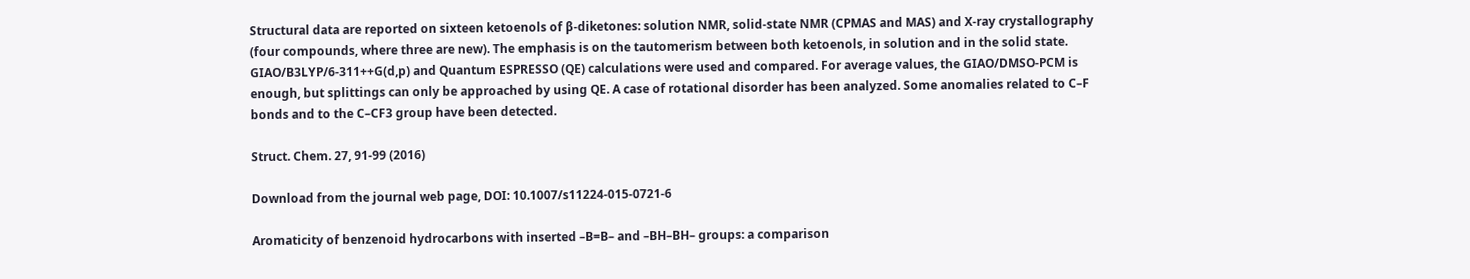Structural data are reported on sixteen ketoenols of β-diketones: solution NMR, solid-state NMR (CPMAS and MAS) and X-ray crystallography (four compounds, where three are new). The emphasis is on the tautomerism between both ketoenols, in solution and in the solid state. GIAO/B3LYP/6-311++G(d,p) and Quantum ESPRESSO (QE) calculations were used and compared. For average values, the GIAO/DMSO-PCM is enough, but splittings can only be approached by using QE. A case of rotational disorder has been analyzed. Some anomalies related to C–F bonds and to the C–CF3 group have been detected.

Struct. Chem. 27, 91-99 (2016)

Download from the journal web page, DOI: 10.1007/s11224-015-0721-6

Aromaticity of benzenoid hydrocarbons with inserted –B=B– and –BH–BH– groups: a comparison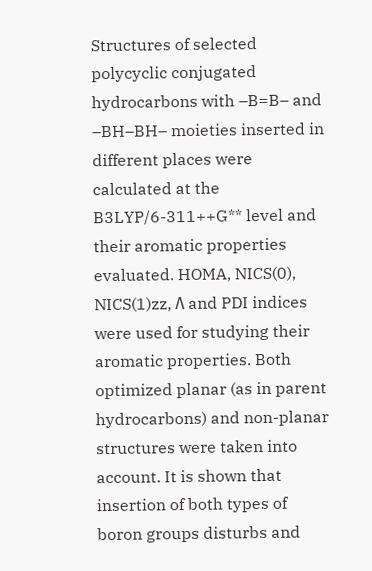Structures of selected polycyclic conjugated hydrocarbons with –B=B– and –BH–BH– moieties inserted in different places were calculated at the B3LYP/6-311++G** level and their aromatic properties evaluated. HOMA, NICS(0), NICS(1)zz, Λ and PDI indices were used for studying their aromatic properties. Both optimized planar (as in parent hydrocarbons) and non-planar structures were taken into account. It is shown that insertion of both types of boron groups disturbs and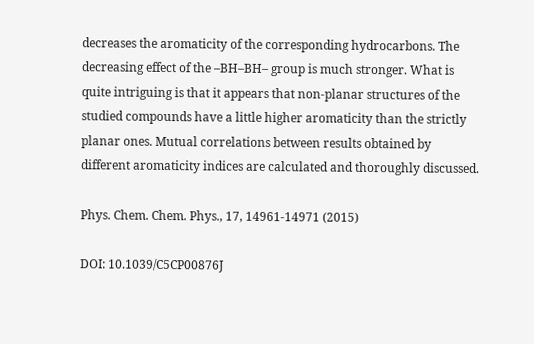decreases the aromaticity of the corresponding hydrocarbons. The decreasing effect of the –BH–BH– group is much stronger. What is quite intriguing is that it appears that non-planar structures of the studied compounds have a little higher aromaticity than the strictly planar ones. Mutual correlations between results obtained by different aromaticity indices are calculated and thoroughly discussed.

Phys. Chem. Chem. Phys., 17, 14961-14971 (2015)

DOI: 10.1039/C5CP00876J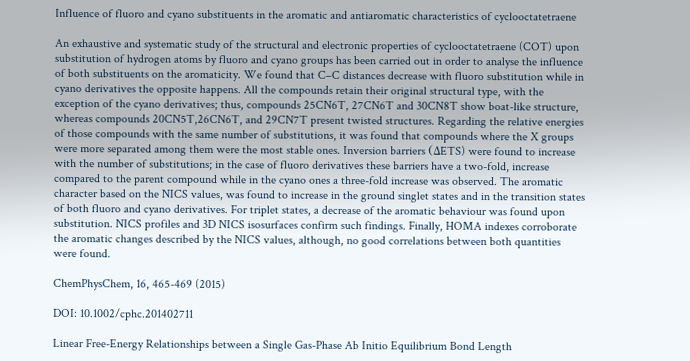Influence of fluoro and cyano substituents in the aromatic and antiaromatic characteristics of cyclooctatetraene

An exhaustive and systematic study of the structural and electronic properties of cyclooctatetraene (COT) upon substitution of hydrogen atoms by fluoro and cyano groups has been carried out in order to analyse the influence of both substituents on the aromaticity. We found that C–C distances decrease with fluoro substitution while in cyano derivatives the opposite happens. All the compounds retain their original structural type, with the exception of the cyano derivatives; thus, compounds 25CN6T, 27CN6T and 30CN8T show boat-like structure, whereas compounds 20CN5T,26CN6T, and 29CN7T present twisted structures. Regarding the relative energies of those compounds with the same number of substitutions, it was found that compounds where the X groups were more separated among them were the most stable ones. Inversion barriers (ΔETS) were found to increase with the number of substitutions; in the case of fluoro derivatives these barriers have a two-fold, increase compared to the parent compound while in the cyano ones a three-fold increase was observed. The aromatic character based on the NICS values, was found to increase in the ground singlet states and in the transition states of both fluoro and cyano derivatives. For triplet states, a decrease of the aromatic behaviour was found upon substitution. NICS profiles and 3D NICS isosurfaces confirm such findings. Finally, HOMA indexes corroborate the aromatic changes described by the NICS values, although, no good correlations between both quantities were found.

ChemPhysChem, 16, 465-469 (2015)

DOI: 10.1002/cphc.201402711

Linear Free-Energy Relationships between a Single Gas-Phase Ab Initio Equilibrium Bond Length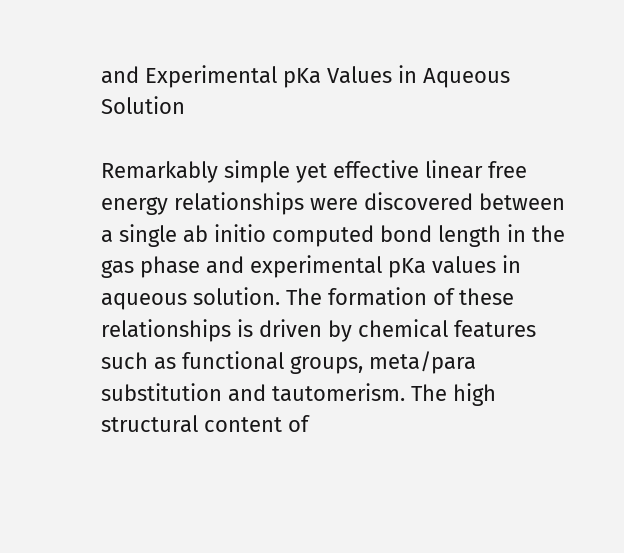and Experimental pKa Values in Aqueous Solution

Remarkably simple yet effective linear free energy relationships were discovered between a single ab initio computed bond length in the gas phase and experimental pKa values in aqueous solution. The formation of these relationships is driven by chemical features such as functional groups, meta/para substitution and tautomerism. The high structural content of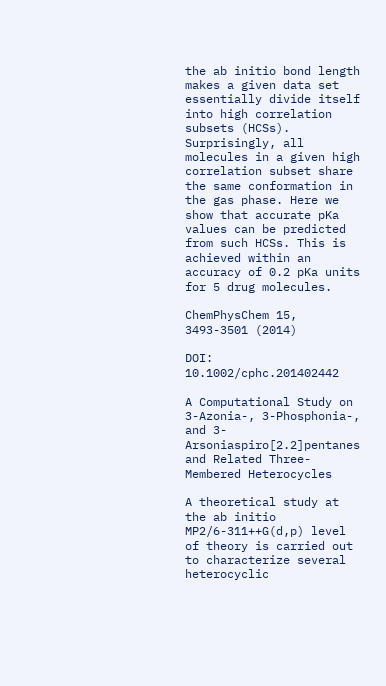the ab initio bond length makes a given data set essentially divide itself into high correlation subsets (HCSs). Surprisingly, all molecules in a given high correlation subset share the same conformation in the gas phase. Here we show that accurate pKa values can be predicted from such HCSs. This is achieved within an accuracy of 0.2 pKa units for 5 drug molecules.

ChemPhysChem 15, 3493-3501 (2014)

DOI: 10.1002/cphc.201402442

A Computational Study on 3-Azonia-, 3-Phosphonia-, and 3-Arsoniaspiro[2.2]pentanes and Related Three-Membered Heterocycles

A theoretical study at the ab initio MP2/6-311++G(d,p) level of theory is carried out to characterize several heterocyclic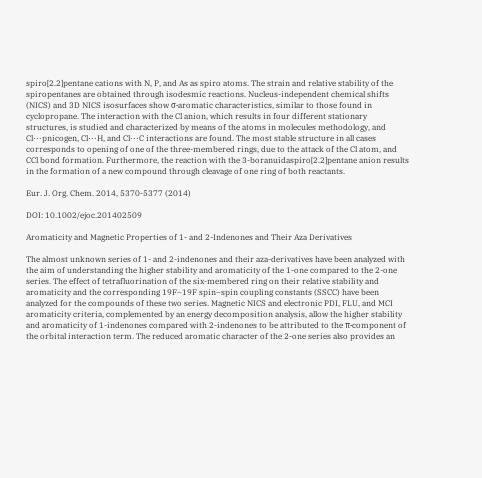spiro[2.2]pentane cations with N, P, and As as spiro atoms. The strain and relative stability of the spiropentanes are obtained through isodesmic reactions. Nucleus-independent chemical shifts (NICS) and 3D NICS isosurfaces show σ-aromatic characteristics, similar to those found in cyclopropane. The interaction with the Cl anion, which results in four different stationary structures, is studied and characterized by means of the atoms in molecules methodology, and Cl⋅⋅⋅pnicogen, Cl⋅⋅⋅H, and Cl⋅⋅⋅C interactions are found. The most stable structure in all cases corresponds to opening of one of the three-membered rings, due to the attack of the Cl atom, and CCl bond formation. Furthermore, the reaction with the 3-boranuidaspiro[2.2]pentane anion results in the formation of a new compound through cleavage of one ring of both reactants.

Eur. J. Org. Chem. 2014, 5370-5377 (2014)

DOI: 10.1002/ejoc.201402509

Aromaticity and Magnetic Properties of 1- and 2-Indenones and Their Aza Derivatives

The almost unknown series of 1- and 2-indenones and their aza-derivatives have been analyzed with the aim of understanding the higher stability and aromaticity of the 1-one compared to the 2-one series. The effect of tetrafluorination of the six-membered ring on their relative stability and aromaticity and the corresponding 19F–19F spin–spin coupling constants (SSCC) have been analyzed for the compounds of these two series. Magnetic NICS and electronic PDI, FLU, and MCI aromaticity criteria, complemented by an energy decomposition analysis, allow the higher stability and aromaticity of 1-indenones compared with 2-indenones to be attributed to the π-component of the orbital interaction term. The reduced aromatic character of the 2-one series also provides an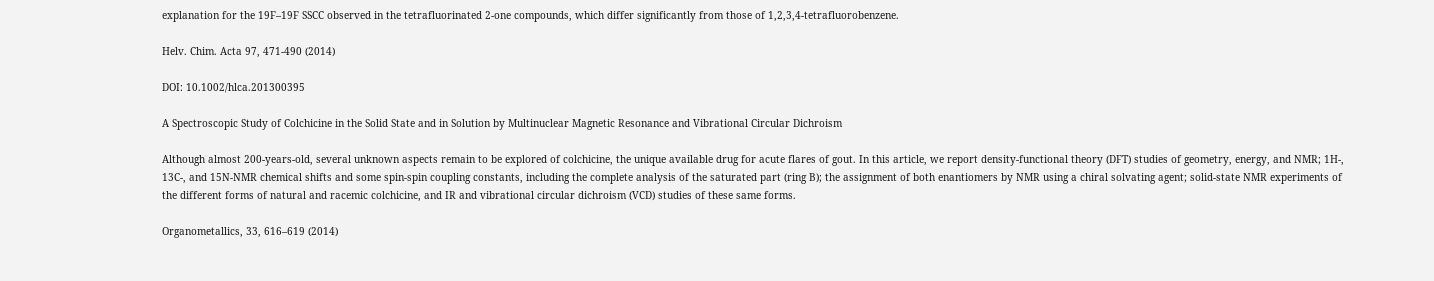explanation for the 19F–19F SSCC observed in the tetrafluorinated 2-one compounds, which differ significantly from those of 1,2,3,4-tetrafluorobenzene.

Helv. Chim. Acta 97, 471-490 (2014)

DOI: 10.1002/hlca.201300395

A Spectroscopic Study of Colchicine in the Solid State and in Solution by Multinuclear Magnetic Resonance and Vibrational Circular Dichroism

Although almost 200-years-old, several unknown aspects remain to be explored of colchicine, the unique available drug for acute flares of gout. In this article, we report density-functional theory (DFT) studies of geometry, energy, and NMR; 1H-, 13C-, and 15N-NMR chemical shifts and some spin-spin coupling constants, including the complete analysis of the saturated part (ring B); the assignment of both enantiomers by NMR using a chiral solvating agent; solid-state NMR experiments of the different forms of natural and racemic colchicine, and IR and vibrational circular dichroism (VCD) studies of these same forms.

Organometallics, 33, 616–619 (2014)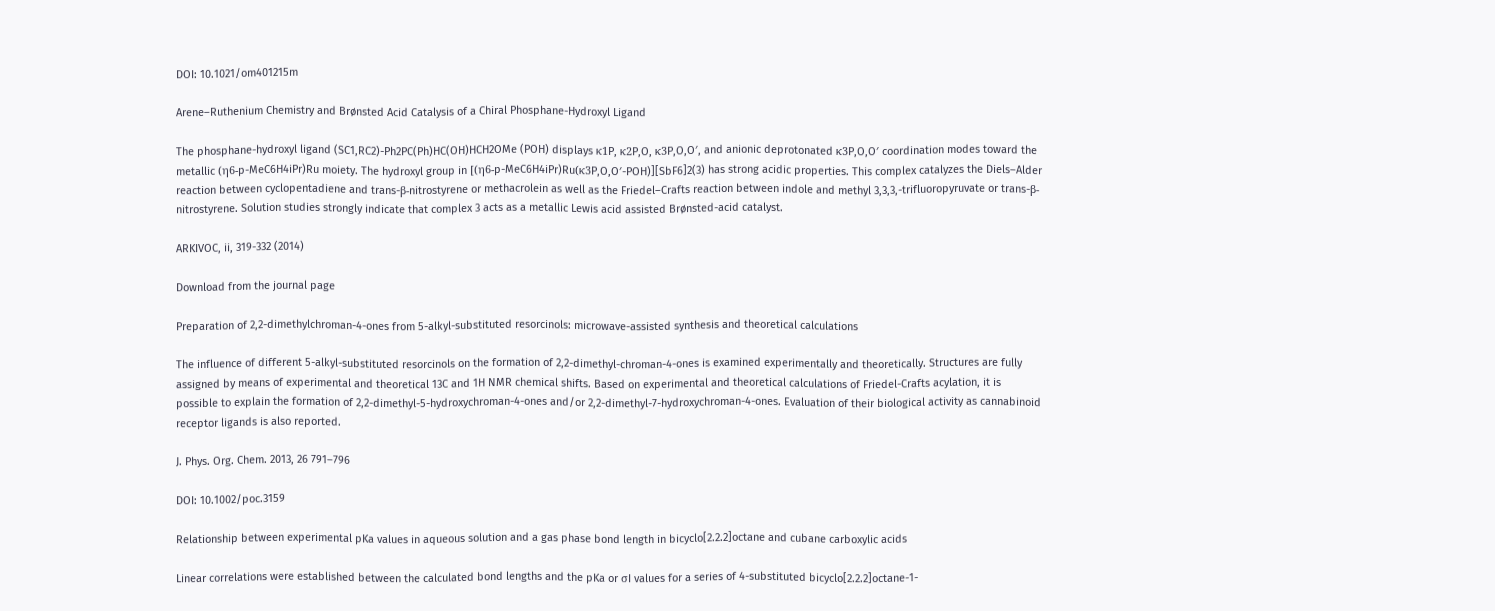DOI: 10.1021/om401215m

Arene–Ruthenium Chemistry and Brønsted Acid Catalysis of a Chiral Phosphane-Hydroxyl Ligand

The phosphane-hydroxyl ligand (SC1,RC2)-Ph2PC(Ph)HC(OH)HCH2OMe (POH) displays κ1P, κ2P,O, κ3P,O,O′, and anionic deprotonated κ3P,O,O′ coordination modes toward the metallic (η6-p-MeC6H4iPr)Ru moiety. The hydroxyl group in [(η6-p-MeC6H4iPr)Ru(κ3P,O,O′-POH)][SbF6]2(3) has strong acidic properties. This complex catalyzes the Diels–Alder reaction between cyclopentadiene and trans-β-nitrostyrene or methacrolein as well as the Friedel–Crafts reaction between indole and methyl 3,3,3,-trifluoropyruvate or trans-β-nitrostyrene. Solution studies strongly indicate that complex 3 acts as a metallic Lewis acid assisted Brønsted-acid catalyst.

ARKIVOC, ii, 319-332 (2014)

Download from the journal page

Preparation of 2,2-dimethylchroman-4-ones from 5-alkyl-substituted resorcinols: microwave-assisted synthesis and theoretical calculations

The influence of different 5-alkyl-substituted resorcinols on the formation of 2,2-dimethyl-chroman-4-ones is examined experimentally and theoretically. Structures are fully assigned by means of experimental and theoretical 13C and 1H NMR chemical shifts. Based on experimental and theoretical calculations of Friedel-Crafts acylation, it is possible to explain the formation of 2,2-dimethyl-5-hydroxychroman-4-ones and/or 2,2-dimethyl-7-hydroxychroman-4-ones. Evaluation of their biological activity as cannabinoid receptor ligands is also reported.

J. Phys. Org. Chem. 2013, 26 791–796

DOI: 10.1002/poc.3159

Relationship between experimental pKa values in aqueous solution and a gas phase bond length in bicyclo[2.2.2]octane and cubane carboxylic acids

Linear correlations were established between the calculated bond lengths and the pKa or σI values for a series of 4-substituted bicyclo[2.2.2]octane-1-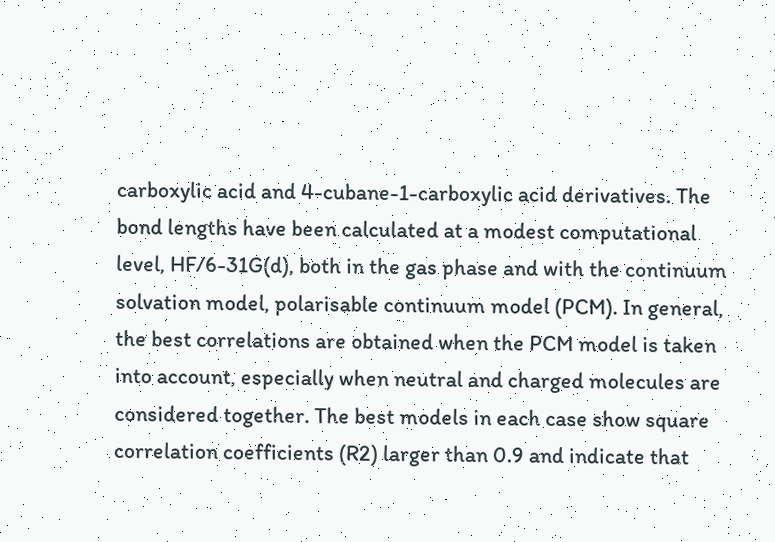carboxylic acid and 4-cubane-1-carboxylic acid derivatives. The bond lengths have been calculated at a modest computational level, HF/6-31G(d), both in the gas phase and with the continuum solvation model, polarisable continuum model (PCM). In general, the best correlations are obtained when the PCM model is taken into account, especially when neutral and charged molecules are considered together. The best models in each case show square correlation coefficients (R2) larger than 0.9 and indicate that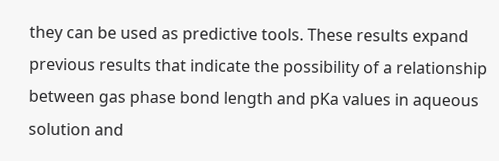they can be used as predictive tools. These results expand previous results that indicate the possibility of a relationship between gas phase bond length and pKa values in aqueous solution and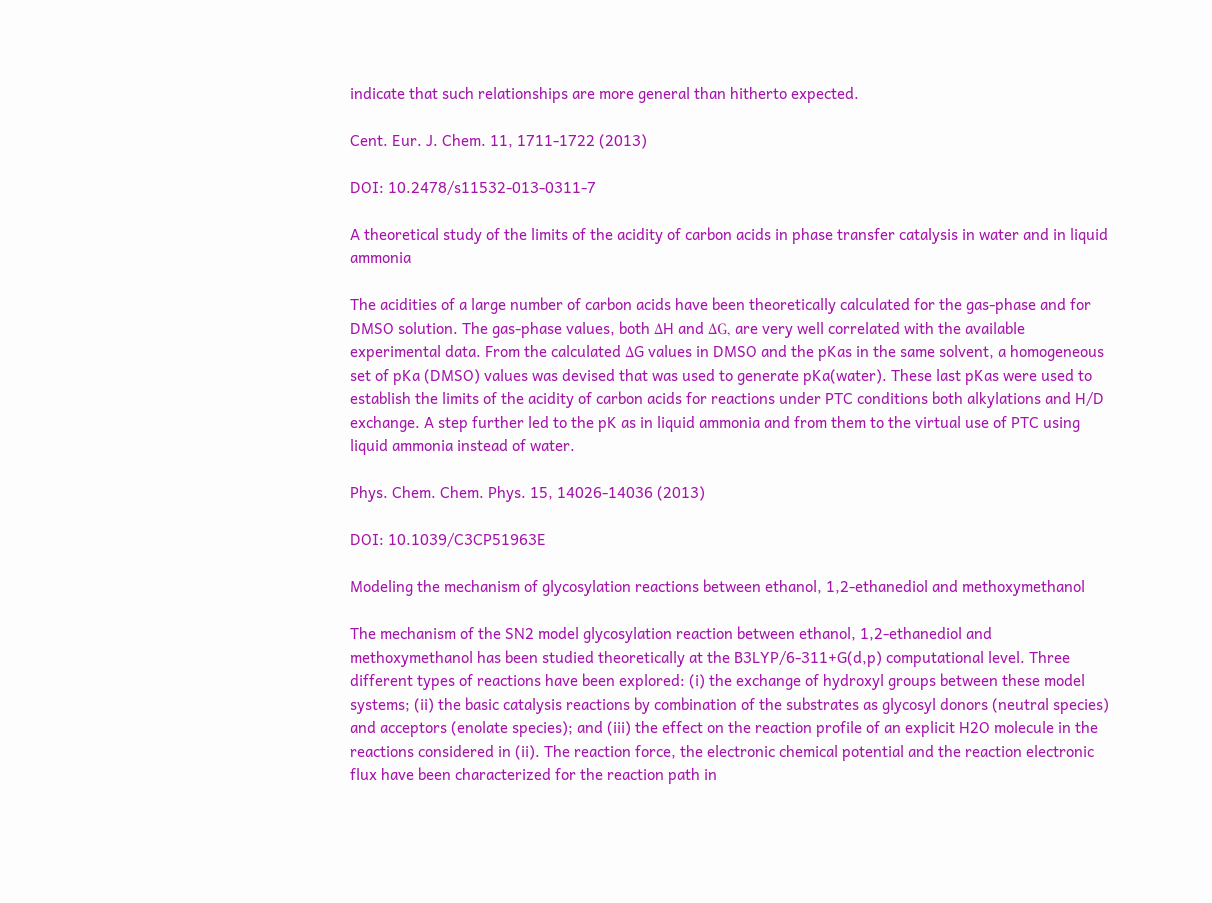indicate that such relationships are more general than hitherto expected.

Cent. Eur. J. Chem. 11, 1711-1722 (2013)

DOI: 10.2478/s11532-013-0311-7

A theoretical study of the limits of the acidity of carbon acids in phase transfer catalysis in water and in liquid ammonia

The acidities of a large number of carbon acids have been theoretically calculated for the gas-phase and for DMSO solution. The gas-phase values, both ΔH and ΔG, are very well correlated with the available experimental data. From the calculated ΔG values in DMSO and the pKas in the same solvent, a homogeneous set of pKa (DMSO) values was devised that was used to generate pKa(water). These last pKas were used to establish the limits of the acidity of carbon acids for reactions under PTC conditions both alkylations and H/D exchange. A step further led to the pK as in liquid ammonia and from them to the virtual use of PTC using liquid ammonia instead of water.

Phys. Chem. Chem. Phys. 15, 14026-14036 (2013)

DOI: 10.1039/C3CP51963E

Modeling the mechanism of glycosylation reactions between ethanol, 1,2-ethanediol and methoxymethanol

The mechanism of the SN2 model glycosylation reaction between ethanol, 1,2-ethanediol and methoxymethanol has been studied theoretically at the B3LYP/6-311+G(d,p) computational level. Three different types of reactions have been explored: (i) the exchange of hydroxyl groups between these model systems; (ii) the basic catalysis reactions by combination of the substrates as glycosyl donors (neutral species) and acceptors (enolate species); and (iii) the effect on the reaction profile of an explicit H2O molecule in the reactions considered in (ii). The reaction force, the electronic chemical potential and the reaction electronic flux have been characterized for the reaction path in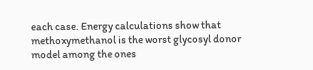each case. Energy calculations show that methoxymethanol is the worst glycosyl donor model among the ones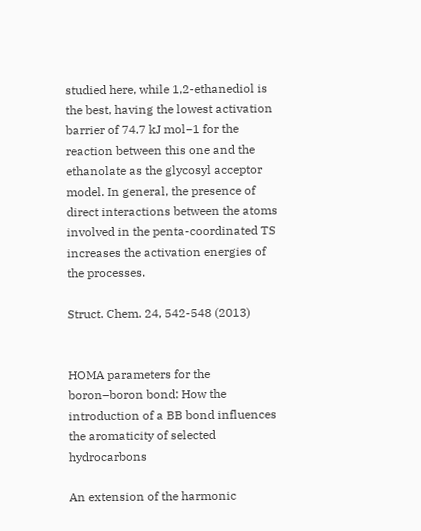studied here, while 1,2-ethanediol is the best, having the lowest activation barrier of 74.7 kJ mol−1 for the reaction between this one and the ethanolate as the glycosyl acceptor model. In general, the presence of direct interactions between the atoms involved in the penta-coordinated TS increases the activation energies of the processes.

Struct. Chem. 24, 542-548 (2013)


HOMA parameters for the boron–boron bond: How the introduction of a BB bond influences the aromaticity of selected hydrocarbons

An extension of the harmonic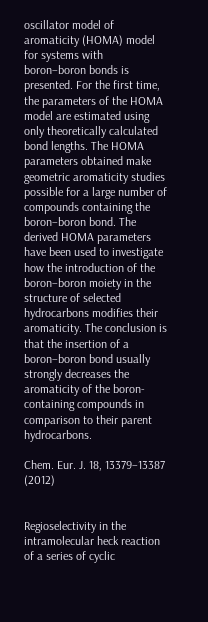oscillator model of aromaticity (HOMA) model for systems with boron–boron bonds is presented. For the first time, the parameters of the HOMA model are estimated using only theoretically calculated bond lengths. The HOMA parameters obtained make geometric aromaticity studies possible for a large number of compounds containing the boron–boron bond. The derived HOMA parameters have been used to investigate how the introduction of the boron–boron moiety in the structure of selected hydrocarbons modifies their aromaticity. The conclusion is that the insertion of a boron–boron bond usually strongly decreases the aromaticity of the boron-containing compounds in comparison to their parent hydrocarbons.

Chem. Eur. J. 18, 13379–13387 (2012)


Regioselectivity in the intramolecular heck reaction of a series of cyclic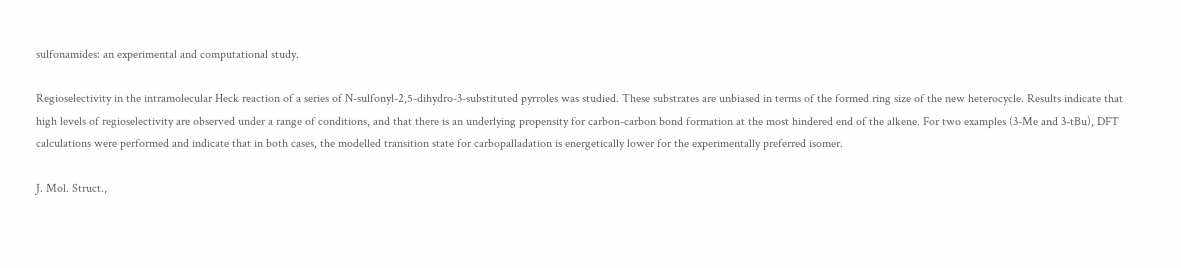sulfonamides: an experimental and computational study.

Regioselectivity in the intramolecular Heck reaction of a series of N-sulfonyl-2,5-dihydro-3-substituted pyrroles was studied. These substrates are unbiased in terms of the formed ring size of the new heterocycle. Results indicate that high levels of regioselectivity are observed under a range of conditions, and that there is an underlying propensity for carbon-carbon bond formation at the most hindered end of the alkene. For two examples (3-Me and 3-tBu), DFT calculations were performed and indicate that in both cases, the modelled transition state for carbopalladation is energetically lower for the experimentally preferred isomer.

J. Mol. Struct.,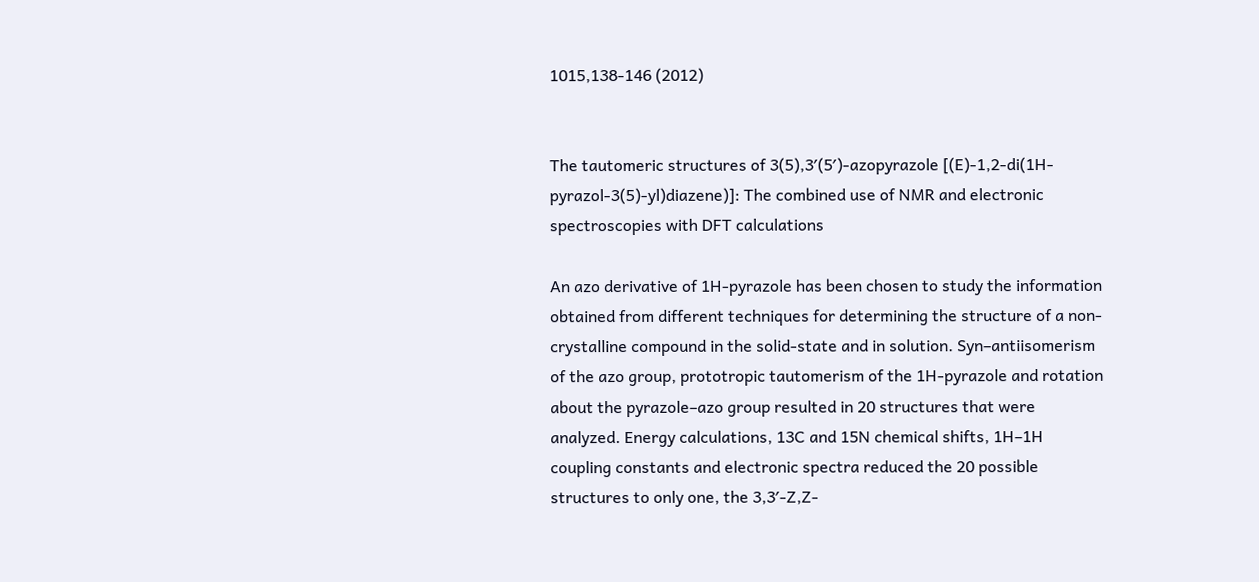1015,138-146 (2012)


The tautomeric structures of 3(5),3′(5′)-azopyrazole [(E)-1,2-di(1H-pyrazol-3(5)-yl)diazene)]: The combined use of NMR and electronic spectroscopies with DFT calculations

An azo derivative of 1H-pyrazole has been chosen to study the information obtained from different techniques for determining the structure of a non-crystalline compound in the solid-state and in solution. Syn–antiisomerism of the azo group, prototropic tautomerism of the 1H-pyrazole and rotation about the pyrazole–azo group resulted in 20 structures that were analyzed. Energy calculations, 13C and 15N chemical shifts, 1H–1H coupling constants and electronic spectra reduced the 20 possible structures to only one, the 3,3′-Z,Z-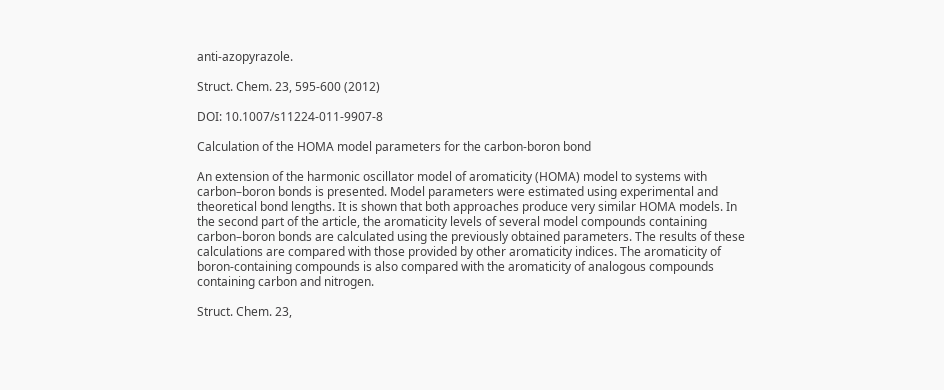anti-azopyrazole.

Struct. Chem. 23, 595-600 (2012)

DOI: 10.1007/s11224-011-9907-8

Calculation of the HOMA model parameters for the carbon-boron bond

An extension of the harmonic oscillator model of aromaticity (HOMA) model to systems with carbon–boron bonds is presented. Model parameters were estimated using experimental and theoretical bond lengths. It is shown that both approaches produce very similar HOMA models. In the second part of the article, the aromaticity levels of several model compounds containing carbon–boron bonds are calculated using the previously obtained parameters. The results of these calculations are compared with those provided by other aromaticity indices. The aromaticity of boron-containing compounds is also compared with the aromaticity of analogous compounds containing carbon and nitrogen.

Struct. Chem. 23,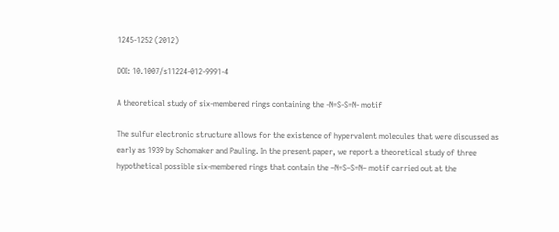1245-1252 (2012)

DOI: 10.1007/s11224-012-9991-4

A theoretical study of six-membered rings containing the -N=S-S=N- motif

The sulfur electronic structure allows for the existence of hypervalent molecules that were discussed as early as 1939 by Schomaker and Pauling. In the present paper, we report a theoretical study of three hypothetical possible six-membered rings that contain the –N=S–S=N– motif carried out at the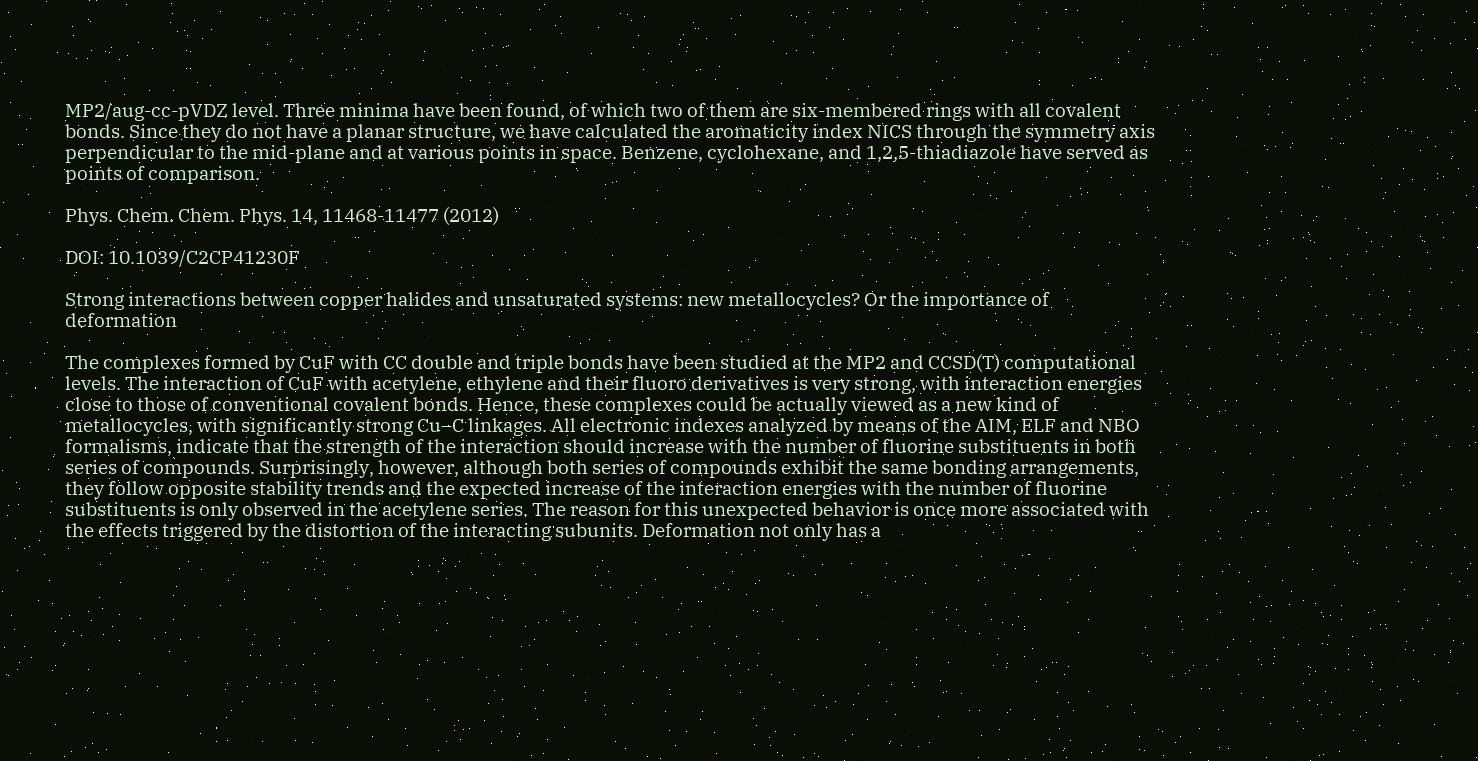MP2/aug-cc-pVDZ level. Three minima have been found, of which two of them are six-membered rings with all covalent bonds. Since they do not have a planar structure, we have calculated the aromaticity index NICS through the symmetry axis perpendicular to the mid-plane and at various points in space. Benzene, cyclohexane, and 1,2,5-thiadiazole have served as points of comparison.

Phys. Chem. Chem. Phys. 14, 11468-11477 (2012)

DOI: 10.1039/C2CP41230F

Strong interactions between copper halides and unsaturated systems: new metallocycles? Or the importance of deformation

The complexes formed by CuF with CC double and triple bonds have been studied at the MP2 and CCSD(T) computational levels. The interaction of CuF with acetylene, ethylene and their fluoro derivatives is very strong, with interaction energies close to those of conventional covalent bonds. Hence, these complexes could be actually viewed as a new kind of metallocycles, with significantly strong Cu–C linkages. All electronic indexes analyzed by means of the AIM, ELF and NBO formalisms, indicate that the strength of the interaction should increase with the number of fluorine substituents in both series of compounds. Surprisingly, however, although both series of compounds exhibit the same bonding arrangements, they follow opposite stability trends and the expected increase of the interaction energies with the number of fluorine substituents is only observed in the acetylene series. The reason for this unexpected behavior is once more associated with the effects triggered by the distortion of the interacting subunits. Deformation not only has a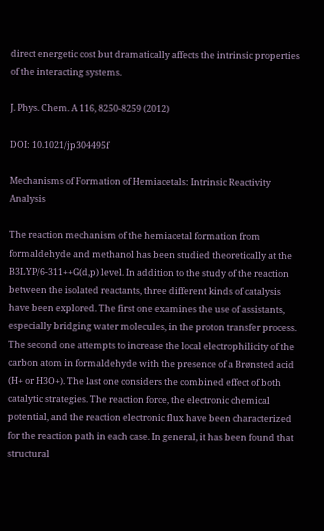direct energetic cost but dramatically affects the intrinsic properties of the interacting systems.

J. Phys. Chem. A 116, 8250-8259 (2012)

DOI: 10.1021/jp304495f

Mechanisms of Formation of Hemiacetals: Intrinsic Reactivity Analysis

The reaction mechanism of the hemiacetal formation from formaldehyde and methanol has been studied theoretically at the B3LYP/6-311++G(d,p) level. In addition to the study of the reaction between the isolated reactants, three different kinds of catalysis have been explored. The first one examines the use of assistants, especially bridging water molecules, in the proton transfer process. The second one attempts to increase the local electrophilicity of the carbon atom in formaldehyde with the presence of a Brønsted acid (H+ or H3O+). The last one considers the combined effect of both catalytic strategies. The reaction force, the electronic chemical potential, and the reaction electronic flux have been characterized for the reaction path in each case. In general, it has been found that structural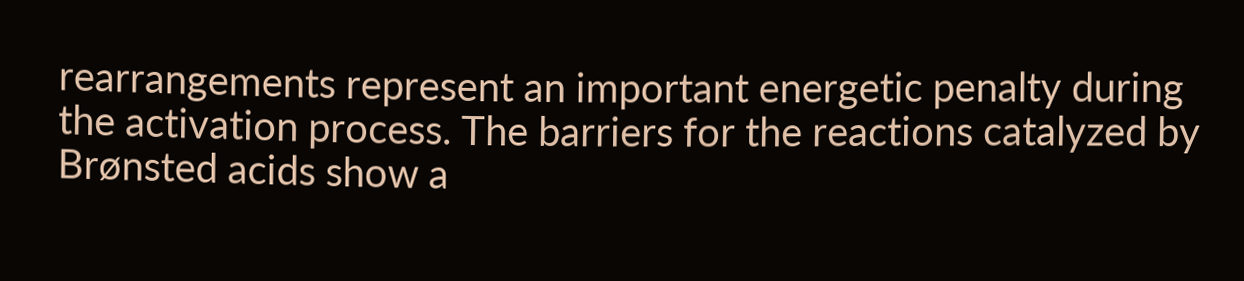rearrangements represent an important energetic penalty during the activation process. The barriers for the reactions catalyzed by Brønsted acids show a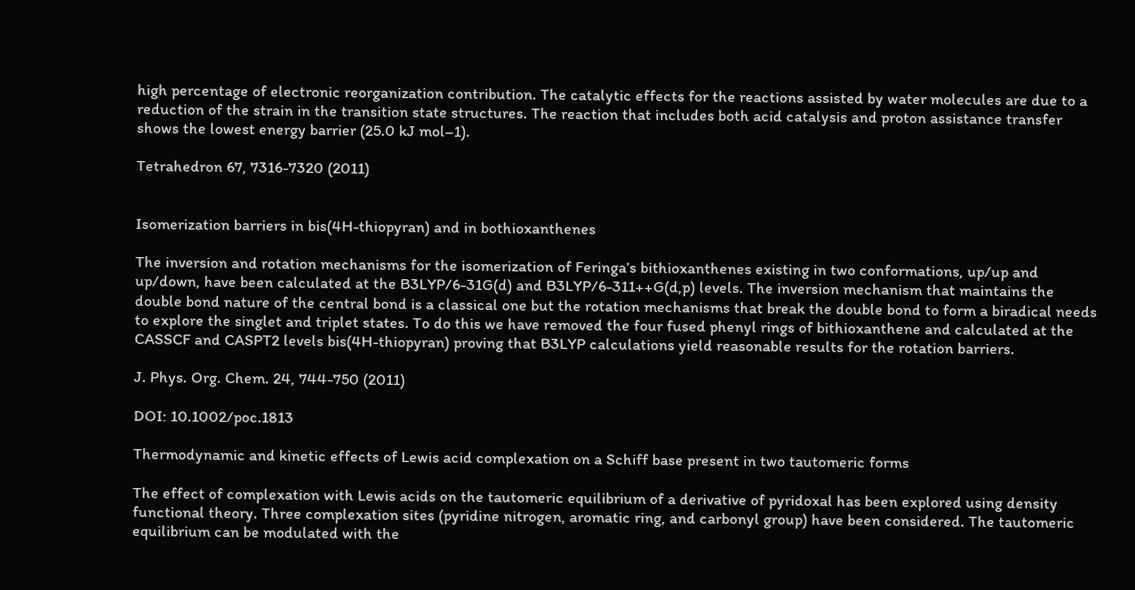high percentage of electronic reorganization contribution. The catalytic effects for the reactions assisted by water molecules are due to a reduction of the strain in the transition state structures. The reaction that includes both acid catalysis and proton assistance transfer shows the lowest energy barrier (25.0 kJ mol–1).

Tetrahedron 67, 7316-7320 (2011)


Isomerization barriers in bis(4H-thiopyran) and in bothioxanthenes

The inversion and rotation mechanisms for the isomerization of Feringa’s bithioxanthenes existing in two conformations, up/up and up/down, have been calculated at the B3LYP/6-31G(d) and B3LYP/6-311++G(d,p) levels. The inversion mechanism that maintains the double bond nature of the central bond is a classical one but the rotation mechanisms that break the double bond to form a biradical needs to explore the singlet and triplet states. To do this we have removed the four fused phenyl rings of bithioxanthene and calculated at the CASSCF and CASPT2 levels bis(4H-thiopyran) proving that B3LYP calculations yield reasonable results for the rotation barriers.

J. Phys. Org. Chem. 24, 744-750 (2011)

DOI: 10.1002/poc.1813

Thermodynamic and kinetic effects of Lewis acid complexation on a Schiff base present in two tautomeric forms

The effect of complexation with Lewis acids on the tautomeric equilibrium of a derivative of pyridoxal has been explored using density functional theory. Three complexation sites (pyridine nitrogen, aromatic ring, and carbonyl group) have been considered. The tautomeric equilibrium can be modulated with the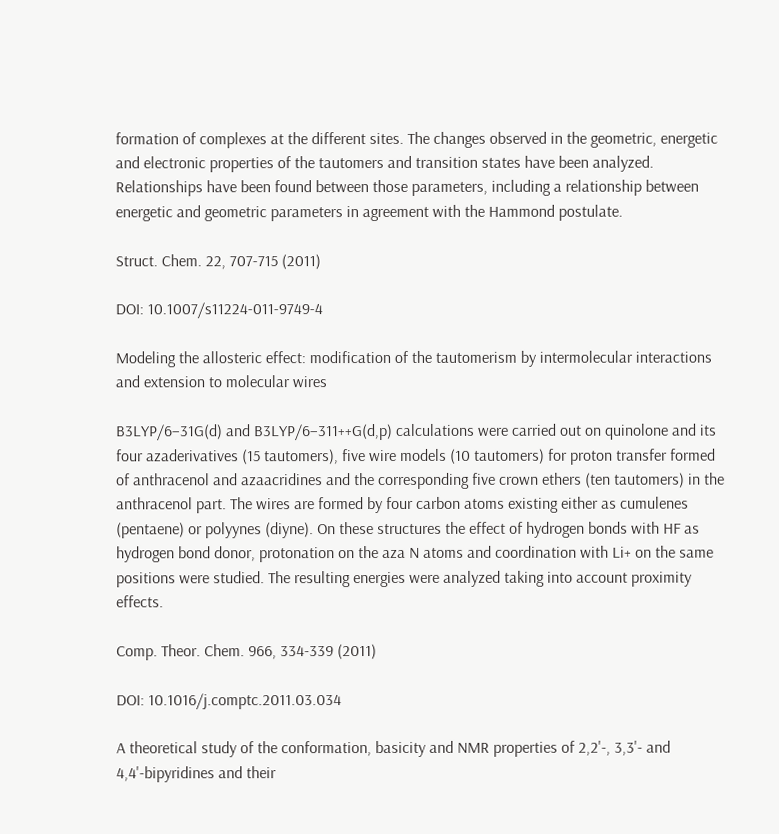formation of complexes at the different sites. The changes observed in the geometric, energetic and electronic properties of the tautomers and transition states have been analyzed. Relationships have been found between those parameters, including a relationship between energetic and geometric parameters in agreement with the Hammond postulate.

Struct. Chem. 22, 707-715 (2011)

DOI: 10.1007/s11224-011-9749-4

Modeling the allosteric effect: modification of the tautomerism by intermolecular interactions and extension to molecular wires

B3LYP/6−31G(d) and B3LYP/6−311++G(d,p) calculations were carried out on quinolone and its four azaderivatives (15 tautomers), five wire models (10 tautomers) for proton transfer formed of anthracenol and azaacridines and the corresponding five crown ethers (ten tautomers) in the anthracenol part. The wires are formed by four carbon atoms existing either as cumulenes (pentaene) or polyynes (diyne). On these structures the effect of hydrogen bonds with HF as hydrogen bond donor, protonation on the aza N atoms and coordination with Li+ on the same positions were studied. The resulting energies were analyzed taking into account proximity effects.

Comp. Theor. Chem. 966, 334-339 (2011)

DOI: 10.1016/j.comptc.2011.03.034

A theoretical study of the conformation, basicity and NMR properties of 2,2'-, 3,3'- and 4,4'-bipyridines and their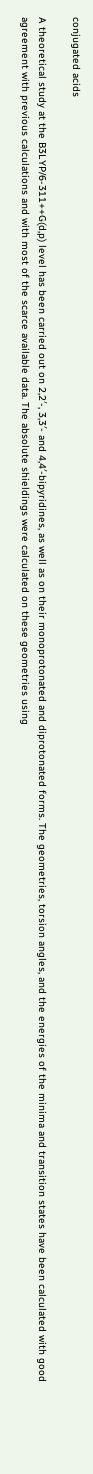conjugated acids

A theoretical study at the B3LYP/6-311++G(d,p) level has been carried out on 2,2′-, 3,3′- and 4,4′-bipyridines, as well as on their monoprotonated and diprotonated forms. The geometries, torsion angles, and the energies of the minima and transition states have been calculated with good agreement with previous calculations and with most of the scarce available data. The absolute shieldings were calculated on these geometries using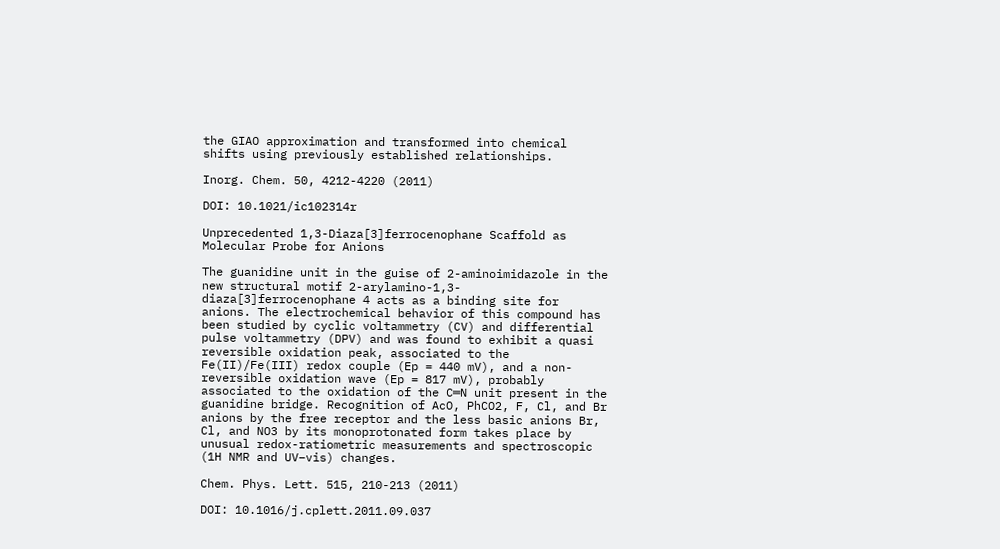the GIAO approximation and transformed into chemical shifts using previously established relationships.

Inorg. Chem. 50, 4212-4220 (2011)

DOI: 10.1021/ic102314r

Unprecedented 1,3-Diaza[3]ferrocenophane Scaffold as Molecular Probe for Anions

The guanidine unit in the guise of 2-aminoimidazole in the new structural motif 2-arylamino-1,3-diaza[3]ferrocenophane 4 acts as a binding site for anions. The electrochemical behavior of this compound has been studied by cyclic voltammetry (CV) and differential pulse voltammetry (DPV) and was found to exhibit a quasi reversible oxidation peak, associated to the Fe(II)/Fe(III) redox couple (Ep = 440 mV), and a non-reversible oxidation wave (Ep = 817 mV), probably associated to the oxidation of the C═N unit present in the guanidine bridge. Recognition of AcO, PhCO2, F, Cl, and Br anions by the free receptor and the less basic anions Br, Cl, and NO3 by its monoprotonated form takes place by unusual redox-ratiometric measurements and spectroscopic (1H NMR and UV−vis) changes.

Chem. Phys. Lett. 515, 210-213 (2011)

DOI: 10.1016/j.cplett.2011.09.037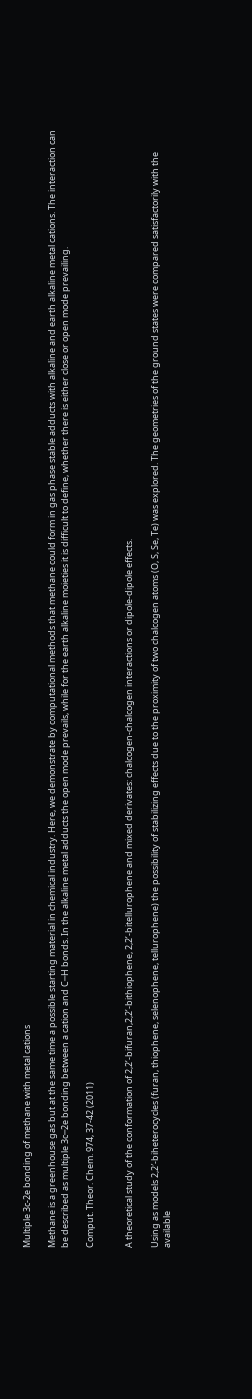Multiple 3c-2e bonding of methane with metal cations

Methane is a greenhouse gas but at the same time a possible starting material in chemical industry. Here, we demonstrate by computational methods that methane could form in gas phase stable adducts with alkaline and earth alkaline metal cations. The interaction can be described as multiple 3c─2e bonding between a cation and C─H bonds. In the alkaline metal adducts the open mode prevails, while for the earth alkaline moieties it is difficult to define, whether there is either close or open mode prevailing.

Comput. Theor. Chem. 974, 37-42 (2011)


A theoretical study of the conformation of 2,2’-bifuran,2,2’-bithiophene, 2,2’-bitellurophene and mixed derivates: chalcogen-chalcogen interactions or dipole-dipole effects.

Using as models 2,2′-biheterocycles (furan, thiophene, selenophene, tellurophene) the possibility of stabilizing effects due to the proximity of two chalcogen atoms (O, S, Se, Te) was explored. The geometries of the ground states were compared satisfactorily with the available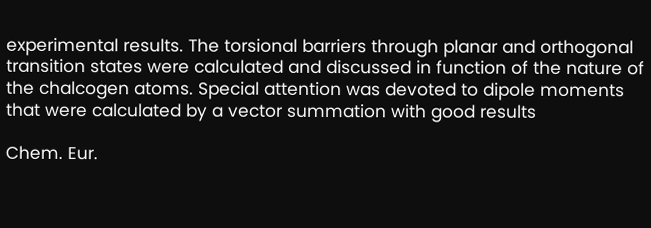experimental results. The torsional barriers through planar and orthogonal transition states were calculated and discussed in function of the nature of the chalcogen atoms. Special attention was devoted to dipole moments that were calculated by a vector summation with good results

Chem. Eur.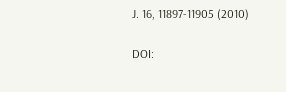J. 16, 11897-11905 (2010)

DOI: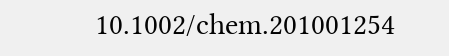10.1002/chem.201001254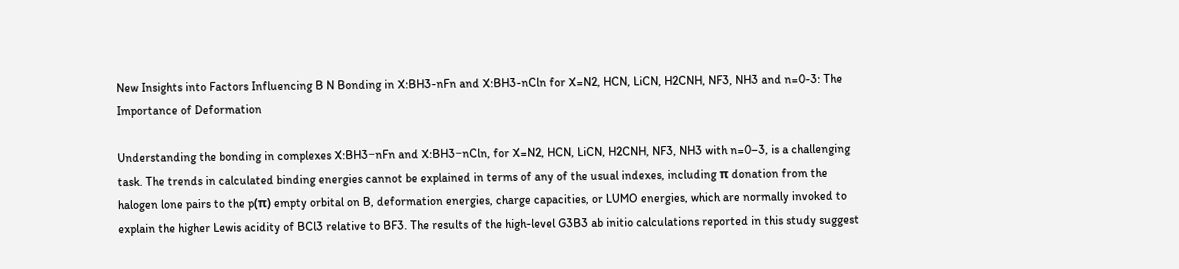New Insights into Factors Influencing B N Bonding in X:BH3-nFn and X:BH3-nCln for X=N2, HCN, LiCN, H2CNH, NF3, NH3 and n=0-3: The Importance of Deformation

Understanding the bonding in complexes X:BH3−nFn and X:BH3−nCln, for X=N2, HCN, LiCN, H2CNH, NF3, NH3 with n=0–3, is a challenging task. The trends in calculated binding energies cannot be explained in terms of any of the usual indexes, including π donation from the halogen lone pairs to the p(π) empty orbital on B, deformation energies, charge capacities, or LUMO energies, which are normally invoked to explain the higher Lewis acidity of BCl3 relative to BF3. The results of the high-level G3B3 ab initio calculations reported in this study suggest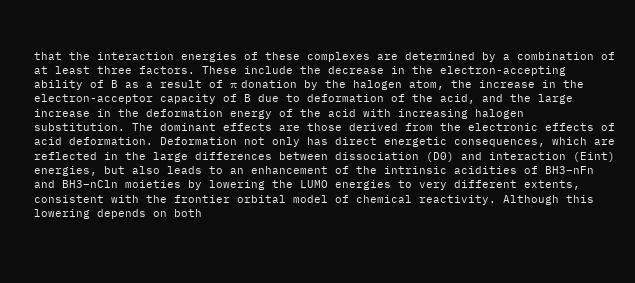that the interaction energies of these complexes are determined by a combination of at least three factors. These include the decrease in the electron-accepting ability of B as a result of π donation by the halogen atom, the increase in the electron-acceptor capacity of B due to deformation of the acid, and the large increase in the deformation energy of the acid with increasing halogen substitution. The dominant effects are those derived from the electronic effects of acid deformation. Deformation not only has direct energetic consequences, which are reflected in the large differences between dissociation (D0) and interaction (Eint) energies, but also leads to an enhancement of the intrinsic acidities of BH3−nFn and BH3−nCln moieties by lowering the LUMO energies to very different extents, consistent with the frontier orbital model of chemical reactivity. Although this lowering depends on both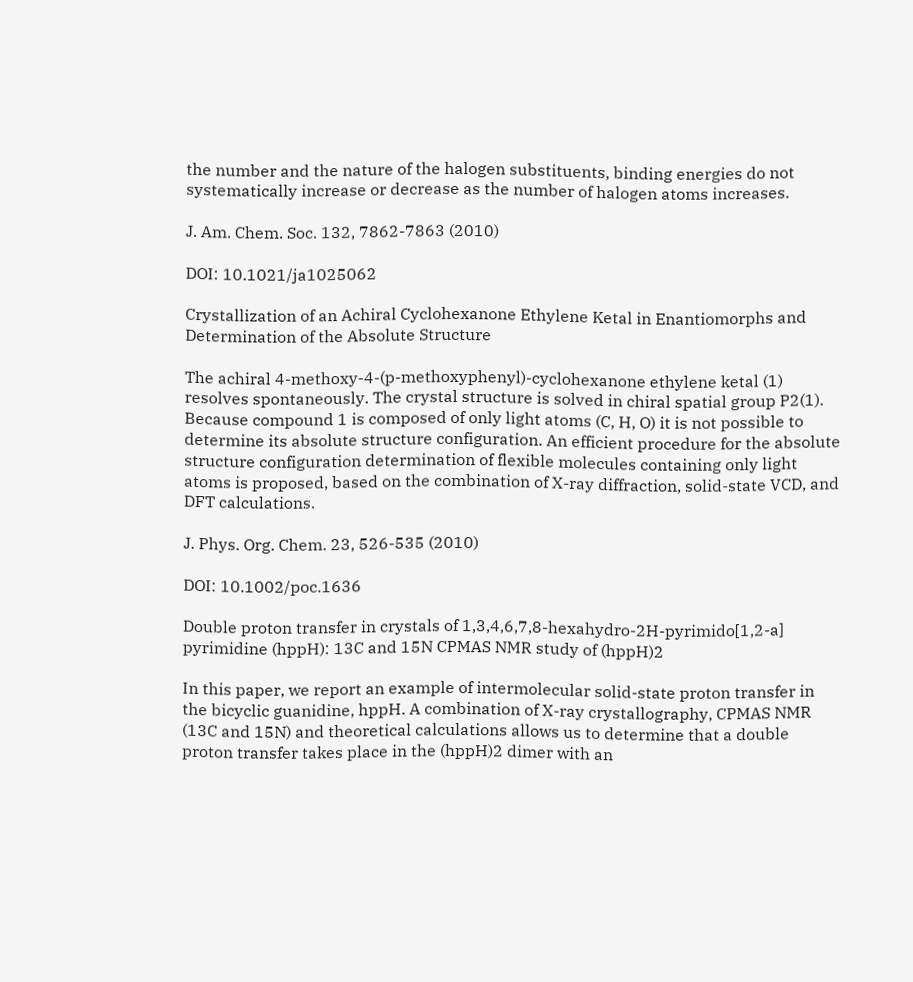the number and the nature of the halogen substituents, binding energies do not systematically increase or decrease as the number of halogen atoms increases.

J. Am. Chem. Soc. 132, 7862-7863 (2010)

DOI: 10.1021/ja1025062

Crystallization of an Achiral Cyclohexanone Ethylene Ketal in Enantiomorphs and Determination of the Absolute Structure

The achiral 4-methoxy-4-(p-methoxyphenyl)-cyclohexanone ethylene ketal (1) resolves spontaneously. The crystal structure is solved in chiral spatial group P2(1). Because compound 1 is composed of only light atoms (C, H, O) it is not possible to determine its absolute structure configuration. An efficient procedure for the absolute structure configuration determination of flexible molecules containing only light atoms is proposed, based on the combination of X-ray diffraction, solid-state VCD, and DFT calculations.

J. Phys. Org. Chem. 23, 526-535 (2010)

DOI: 10.1002/poc.1636

Double proton transfer in crystals of 1,3,4,6,7,8-hexahydro-2H-pyrimido[1,2-a] pyrimidine (hppH): 13C and 15N CPMAS NMR study of (hppH)2

In this paper, we report an example of intermolecular solid-state proton transfer in the bicyclic guanidine, hppH. A combination of X-ray crystallography, CPMAS NMR (13C and 15N) and theoretical calculations allows us to determine that a double proton transfer takes place in the (hppH)2 dimer with an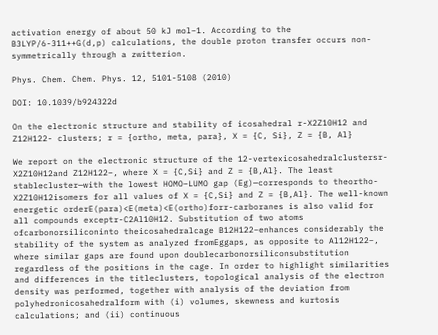activation energy of about 50 kJ mol−1. According to the B3LYP/6-311++G(d,p) calculations, the double proton transfer occurs non-symmetrically through a zwitterion.

Phys. Chem. Chem. Phys. 12, 5101-5108 (2010)

DOI: 10.1039/b924322d

On the electronic structure and stability of icosahedral r-X2Z10H12 and Z12H122- clusters; r = {ortho, meta, para}, X = {C, Si}, Z = {B, Al}

We report on the electronic structure of the 12-vertexicosahedralclustersr-X2Z10H12and Z12H122–, where X = {C,Si} and Z = {B,Al}. The least stablecluster—with the lowest HOMO–LUMO gap (Eg)—corresponds to theortho-X2Z10H12isomers for all values of X = {C,Si} and Z = {B,Al}. The well-known energetic orderE(para)<E(meta)<E(ortho)forr-carboranes is also valid for all compounds exceptr-C2Al10H12. Substitution of two atoms ofcarbonorsiliconinto theicosahedralcage B12H122−enhances considerably the stability of the system as analyzed fromEggaps, as opposite to Al12H122−, where similar gaps are found upon doublecarbonorsiliconsubstitution regardless of the positions in the cage. In order to highlight similarities and differences in the titleclusters, topological analysis of the electron density was performed, together with analysis of the deviation from polyhedronicosahedralform with (i) volumes, skewness and kurtosis calculations; and (ii) continuous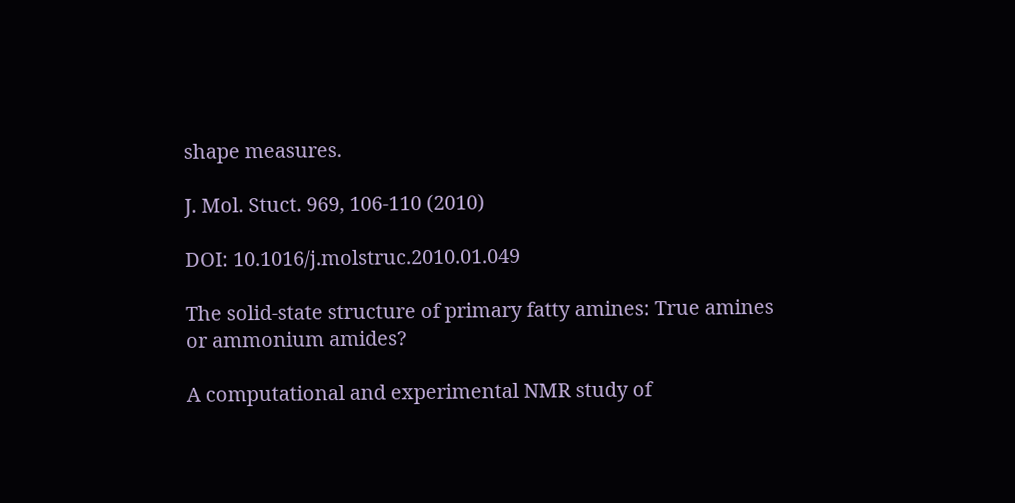shape measures.

J. Mol. Stuct. 969, 106-110 (2010)

DOI: 10.1016/j.molstruc.2010.01.049

The solid-state structure of primary fatty amines: True amines or ammonium amides?

A computational and experimental NMR study of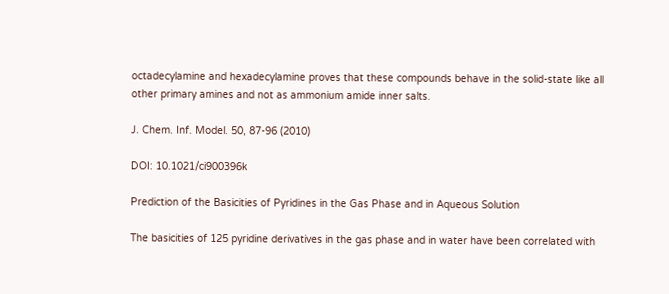octadecylamine and hexadecylamine proves that these compounds behave in the solid-state like all other primary amines and not as ammonium amide inner salts.

J. Chem. Inf. Model. 50, 87-96 (2010)

DOI: 10.1021/ci900396k

Prediction of the Basicities of Pyridines in the Gas Phase and in Aqueous Solution

The basicities of 125 pyridine derivatives in the gas phase and in water have been correlated with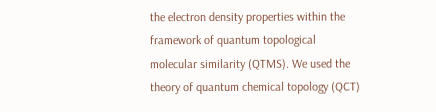the electron density properties within the framework of quantum topological molecular similarity (QTMS). We used the theory of quantum chemical topology (QCT)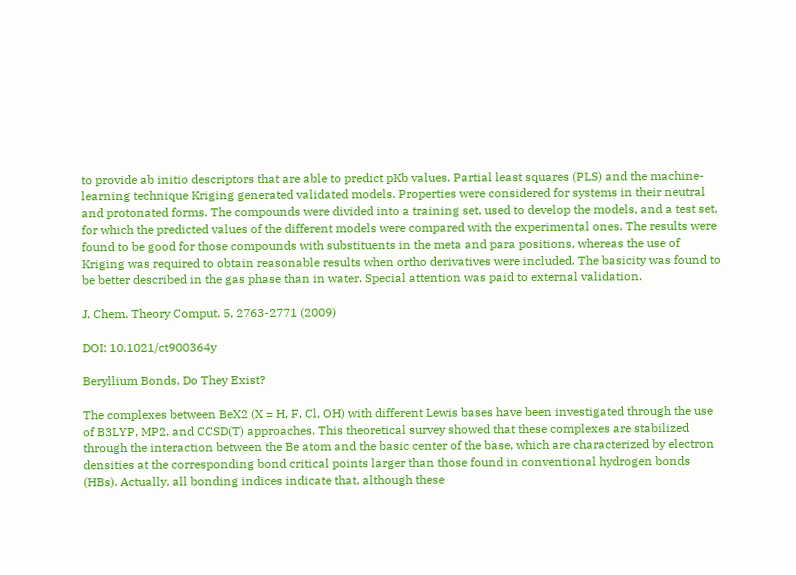to provide ab initio descriptors that are able to predict pKb values. Partial least squares (PLS) and the machine-learning technique Kriging generated validated models. Properties were considered for systems in their neutral and protonated forms. The compounds were divided into a training set, used to develop the models, and a test set, for which the predicted values of the different models were compared with the experimental ones. The results were found to be good for those compounds with substituents in the meta and para positions, whereas the use of Kriging was required to obtain reasonable results when ortho derivatives were included. The basicity was found to be better described in the gas phase than in water. Special attention was paid to external validation.

J. Chem. Theory Comput. 5, 2763-2771 (2009)

DOI: 10.1021/ct900364y

Beryllium Bonds, Do They Exist?

The complexes between BeX2 (X = H, F, Cl, OH) with different Lewis bases have been investigated through the use of B3LYP, MP2, and CCSD(T) approaches. This theoretical survey showed that these complexes are stabilized through the interaction between the Be atom and the basic center of the base, which are characterized by electron densities at the corresponding bond critical points larger than those found in conventional hydrogen bonds (HBs). Actually, all bonding indices indicate that, although these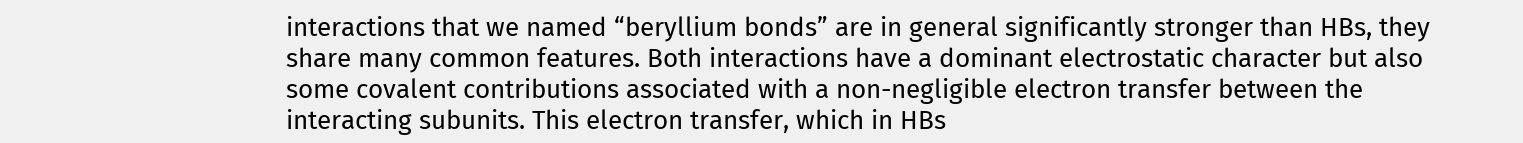interactions that we named “beryllium bonds” are in general significantly stronger than HBs, they share many common features. Both interactions have a dominant electrostatic character but also some covalent contributions associated with a non-negligible electron transfer between the interacting subunits. This electron transfer, which in HBs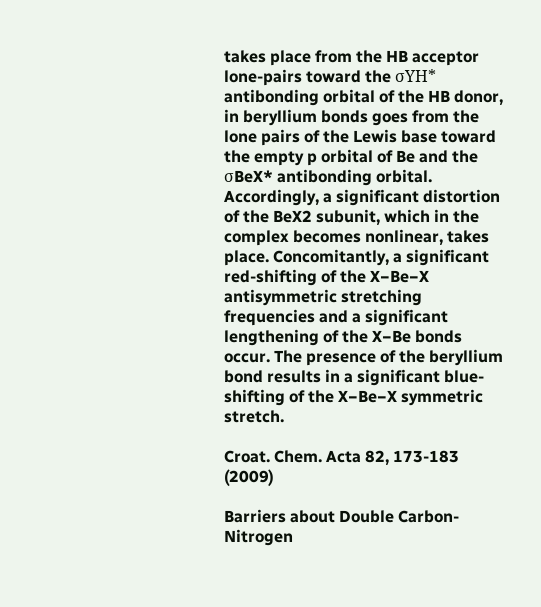takes place from the HB acceptor lone-pairs toward the σYH* antibonding orbital of the HB donor, in beryllium bonds goes from the lone pairs of the Lewis base toward the empty p orbital of Be and the σBeX* antibonding orbital. Accordingly, a significant distortion of the BeX2 subunit, which in the complex becomes nonlinear, takes place. Concomitantly, a significant red-shifting of the X−Be−X antisymmetric stretching frequencies and a significant lengthening of the X−Be bonds occur. The presence of the beryllium bond results in a significant blue-shifting of the X−Be−X symmetric stretch.

Croat. Chem. Acta 82, 173-183 (2009)

Barriers about Double Carbon-Nitrogen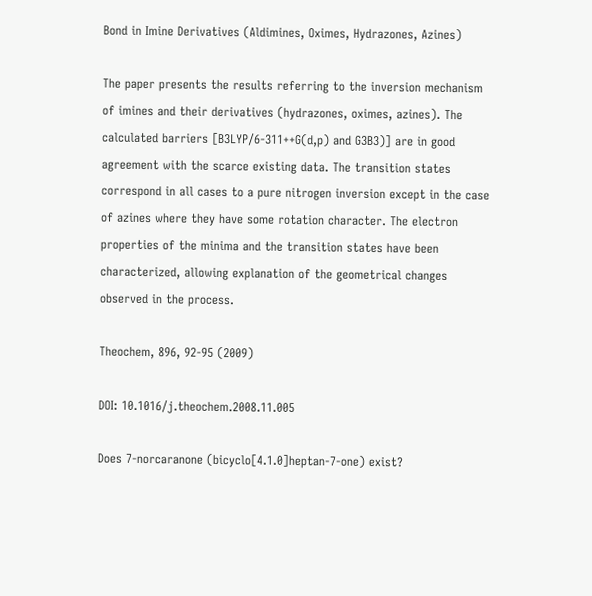Bond in Imine Derivatives (Aldimines, Oximes, Hydrazones, Azines)

The paper presents the results referring to the inversion mechanism of imines and their derivatives (hydrazones, oximes, azines). The calculated barriers [B3LYP/6-311++G(d,p) and G3B3)] are in good agreement with the scarce existing data. The transition states correspond in all cases to a pure nitrogen inversion except in the case of azines where they have some rotation character. The electron properties of the minima and the transition states have been characterized, allowing explanation of the geometrical changes observed in the process.

Theochem, 896, 92-95 (2009)

DOI: 10.1016/j.theochem.2008.11.005

Does 7-norcaranone (bicyclo[4.1.0]heptan-7-one) exist?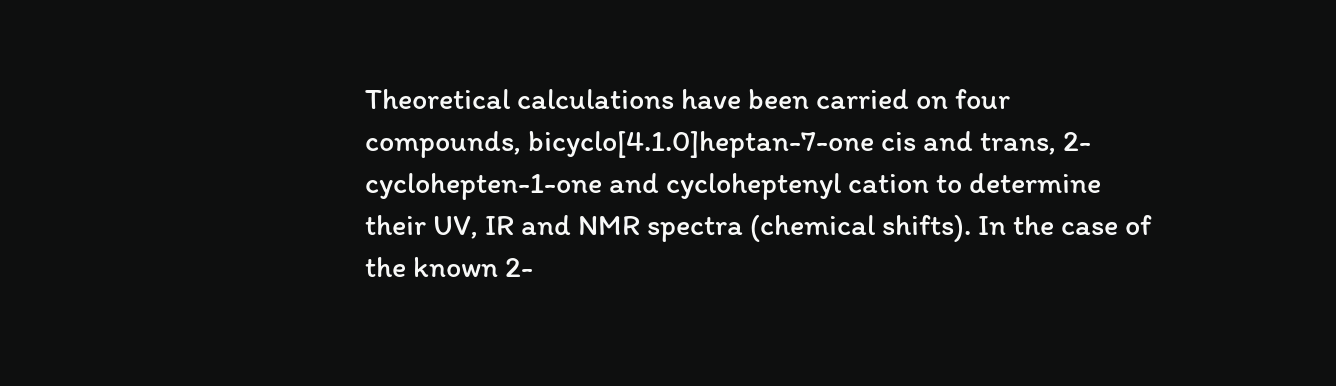Theoretical calculations have been carried on four compounds, bicyclo[4.1.0]heptan-7-one cis and trans, 2-cyclohepten-1-one and cycloheptenyl cation to determine their UV, IR and NMR spectra (chemical shifts). In the case of the known 2-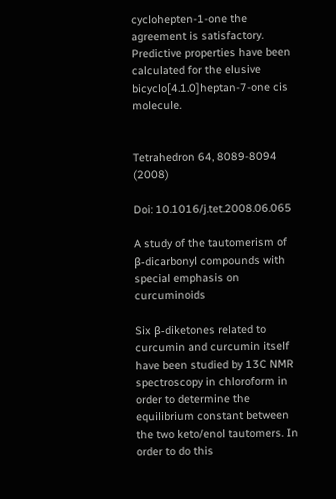cyclohepten-1-one the agreement is satisfactory. Predictive properties have been calculated for the elusive bicyclo[4.1.0]heptan-7-one cis molecule.


Tetrahedron 64, 8089-8094 (2008)

Doi: 10.1016/j.tet.2008.06.065

A study of the tautomerism of β-dicarbonyl compounds with special emphasis on curcuminoids

Six β-diketones related to curcumin and curcumin itself have been studied by 13C NMR spectroscopy in chloroform in order to determine the equilibrium constant between the two keto/enol tautomers. In order to do this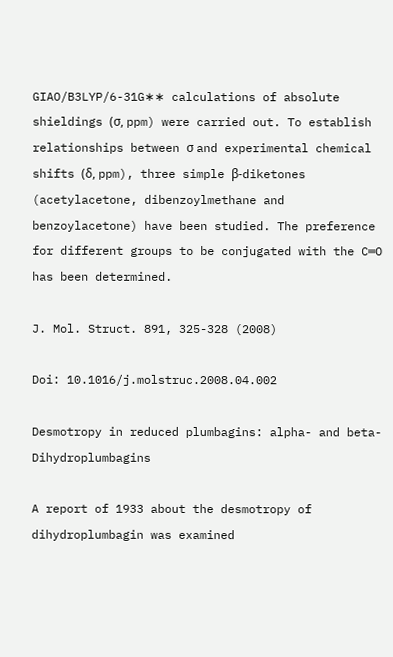GIAO/B3LYP/6-31G∗∗ calculations of absolute shieldings (σ, ppm) were carried out. To establish relationships between σ and experimental chemical shifts (δ, ppm), three simple β-diketones (acetylacetone, dibenzoylmethane and benzoylacetone) have been studied. The preference for different groups to be conjugated with the C═O has been determined.

J. Mol. Struct. 891, 325-328 (2008)

Doi: 10.1016/j.molstruc.2008.04.002

Desmotropy in reduced plumbagins: alpha- and beta-Dihydroplumbagins

A report of 1933 about the desmotropy of dihydroplumbagin was examined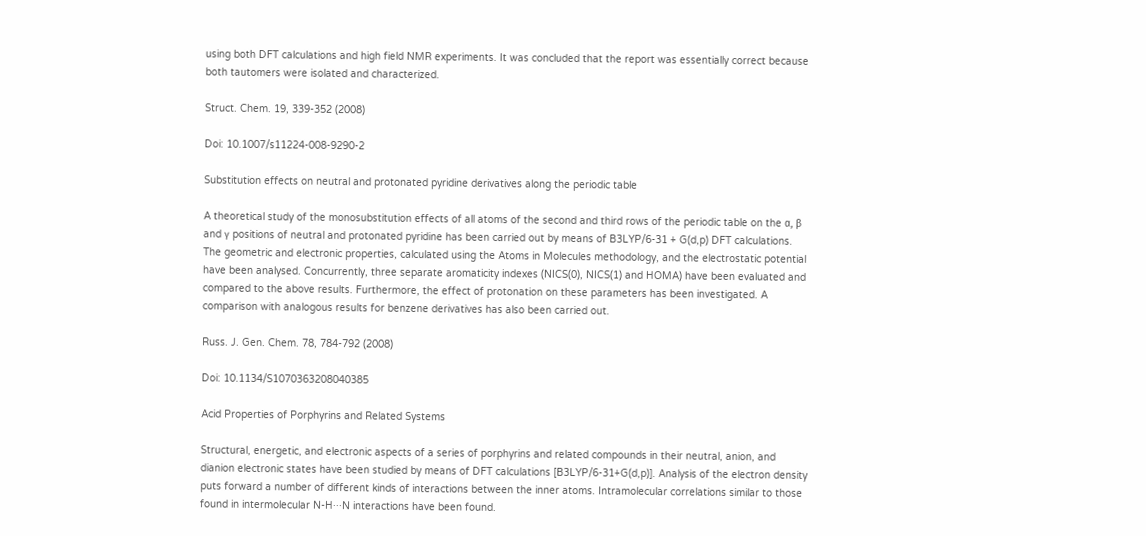using both DFT calculations and high field NMR experiments. It was concluded that the report was essentially correct because both tautomers were isolated and characterized.

Struct. Chem. 19, 339-352 (2008)

Doi: 10.1007/s11224-008-9290-2

Substitution effects on neutral and protonated pyridine derivatives along the periodic table

A theoretical study of the monosubstitution effects of all atoms of the second and third rows of the periodic table on the α, β and γ positions of neutral and protonated pyridine has been carried out by means of B3LYP/6-31 + G(d,p) DFT calculations. The geometric and electronic properties, calculated using the Atoms in Molecules methodology, and the electrostatic potential have been analysed. Concurrently, three separate aromaticity indexes (NICS(0), NICS(1) and HOMA) have been evaluated and compared to the above results. Furthermore, the effect of protonation on these parameters has been investigated. A comparison with analogous results for benzene derivatives has also been carried out.

Russ. J. Gen. Chem. 78, 784-792 (2008)

Doi: 10.1134/S1070363208040385

Acid Properties of Porphyrins and Related Systems

Structural, energetic, and electronic aspects of a series of porphyrins and related compounds in their neutral, anion, and dianion electronic states have been studied by means of DFT calculations [B3LYP/6-31+G(d,p)]. Analysis of the electron density puts forward a number of different kinds of interactions between the inner atoms. Intramolecular correlations similar to those found in intermolecular N-H···N interactions have been found.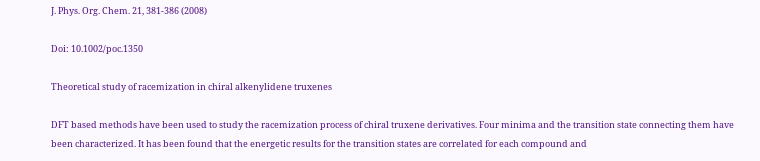J. Phys. Org. Chem. 21, 381-386 (2008)

Doi: 10.1002/poc.1350

Theoretical study of racemization in chiral alkenylidene truxenes

DFT based methods have been used to study the racemization process of chiral truxene derivatives. Four minima and the transition state connecting them have been characterized. It has been found that the energetic results for the transition states are correlated for each compound and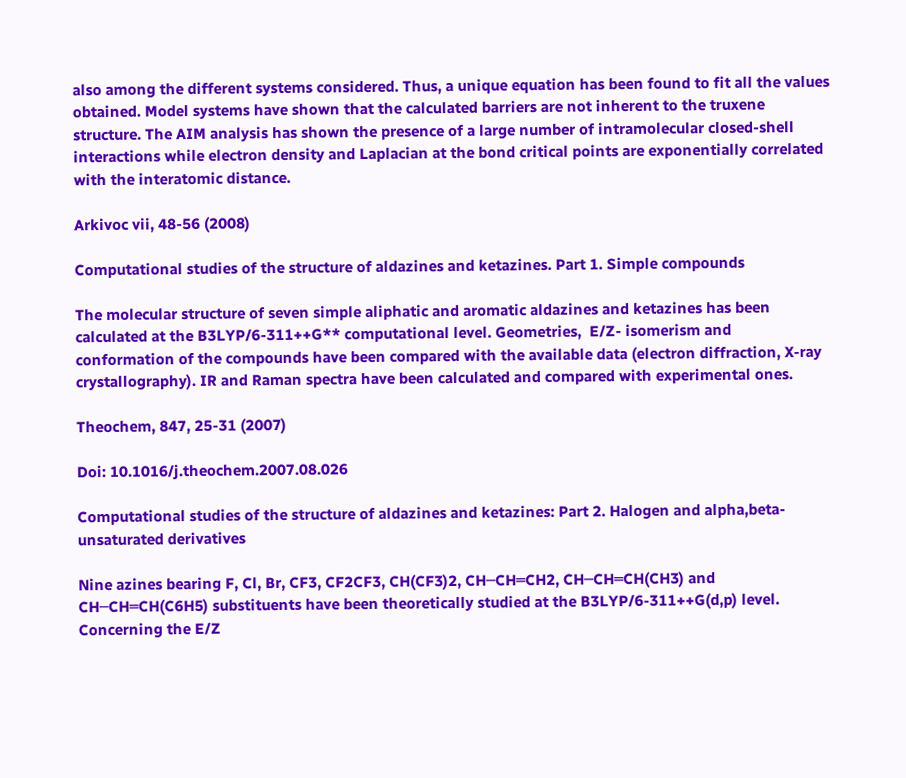also among the different systems considered. Thus, a unique equation has been found to fit all the values obtained. Model systems have shown that the calculated barriers are not inherent to the truxene structure. The AIM analysis has shown the presence of a large number of intramolecular closed-shell interactions while electron density and Laplacian at the bond critical points are exponentially correlated with the interatomic distance.

Arkivoc vii, 48-56 (2008)

Computational studies of the structure of aldazines and ketazines. Part 1. Simple compounds

The molecular structure of seven simple aliphatic and aromatic aldazines and ketazines has been calculated at the B3LYP/6-311++G** computational level. Geometries,  E/Z- isomerism and conformation of the compounds have been compared with the available data (electron diffraction, X-ray crystallography). IR and Raman spectra have been calculated and compared with experimental ones.

Theochem, 847, 25-31 (2007)

Doi: 10.1016/j.theochem.2007.08.026

Computational studies of the structure of aldazines and ketazines: Part 2. Halogen and alpha,beta-unsaturated derivatives

Nine azines bearing F, Cl, Br, CF3, CF2CF3, CH(CF3)2, CH─CH═CH2, CH─CH═CH(CH3) and CH─CH═CH(C6H5) substituents have been theoretically studied at the B3LYP/6-311++G(d,p) level. Concerning the E/Z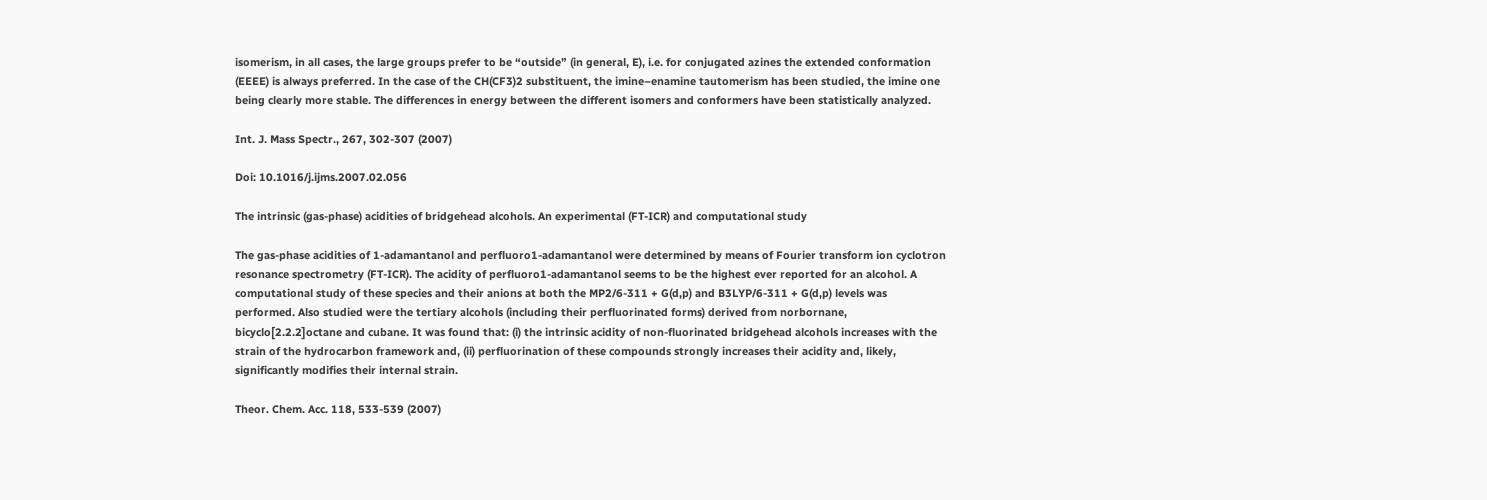isomerism, in all cases, the large groups prefer to be “outside” (in general, E), i.e. for conjugated azines the extended conformation (EEEE) is always preferred. In the case of the CH(CF3)2 substituent, the imine–enamine tautomerism has been studied, the imine one being clearly more stable. The differences in energy between the different isomers and conformers have been statistically analyzed.

Int. J. Mass Spectr., 267, 302-307 (2007)

Doi: 10.1016/j.ijms.2007.02.056

The intrinsic (gas-phase) acidities of bridgehead alcohols. An experimental (FT-ICR) and computational study

The gas-phase acidities of 1-adamantanol and perfluoro1-adamantanol were determined by means of Fourier transform ion cyclotron resonance spectrometry (FT-ICR). The acidity of perfluoro1-adamantanol seems to be the highest ever reported for an alcohol. A computational study of these species and their anions at both the MP2/6-311 + G(d,p) and B3LYP/6-311 + G(d,p) levels was performed. Also studied were the tertiary alcohols (including their perfluorinated forms) derived from norbornane, bicyclo[2.2.2]octane and cubane. It was found that: (i) the intrinsic acidity of non-fluorinated bridgehead alcohols increases with the strain of the hydrocarbon framework and, (ii) perfluorination of these compounds strongly increases their acidity and, likely, significantly modifies their internal strain.

Theor. Chem. Acc. 118, 533-539 (2007)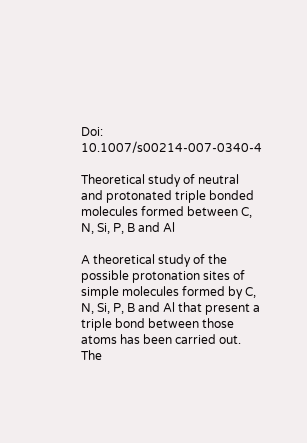Doi: 10.1007/s00214-007-0340-4

Theoretical study of neutral and protonated triple bonded molecules formed between C, N, Si, P, B and Al

A theoretical study of the possible protonation sites of simple molecules formed by C, N, Si, P, B and Al that present a triple bond between those atoms has been carried out. The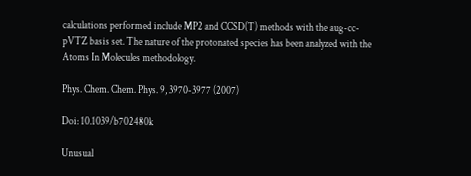calculations performed include MP2 and CCSD(T) methods with the aug-cc-pVTZ basis set. The nature of the protonated species has been analyzed with the Atoms In Molecules methodology.

Phys. Chem. Chem. Phys. 9, 3970-3977 (2007)

Doi: 10.1039/b702480k

Unusual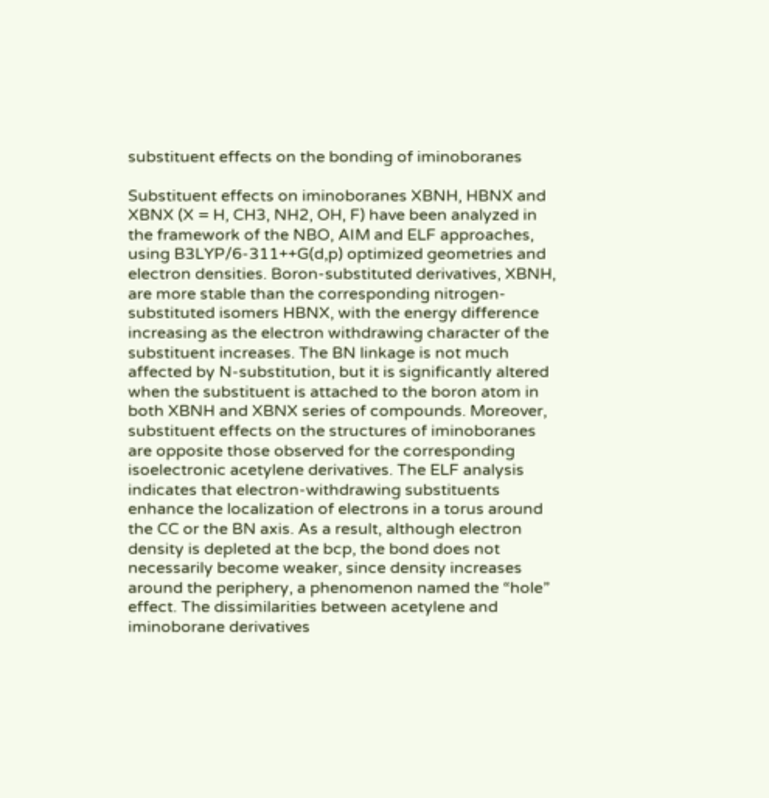substituent effects on the bonding of iminoboranes

Substituent effects on iminoboranes XBNH, HBNX and XBNX (X = H, CH3, NH2, OH, F) have been analyzed in the framework of the NBO, AIM and ELF approaches, using B3LYP/6-311++G(d,p) optimized geometries and electron densities. Boron-substituted derivatives, XBNH, are more stable than the corresponding nitrogen-substituted isomers HBNX, with the energy difference increasing as the electron withdrawing character of the substituent increases. The BN linkage is not much affected by N-substitution, but it is significantly altered when the substituent is attached to the boron atom in both XBNH and XBNX series of compounds. Moreover, substituent effects on the structures of iminoboranes are opposite those observed for the corresponding isoelectronic acetylene derivatives. The ELF analysis indicates that electron-withdrawing substituents enhance the localization of electrons in a torus around the CC or the BN axis. As a result, although electron density is depleted at the bcp, the bond does not necessarily become weaker, since density increases around the periphery, a phenomenon named the “hole” effect. The dissimilarities between acetylene and iminoborane derivatives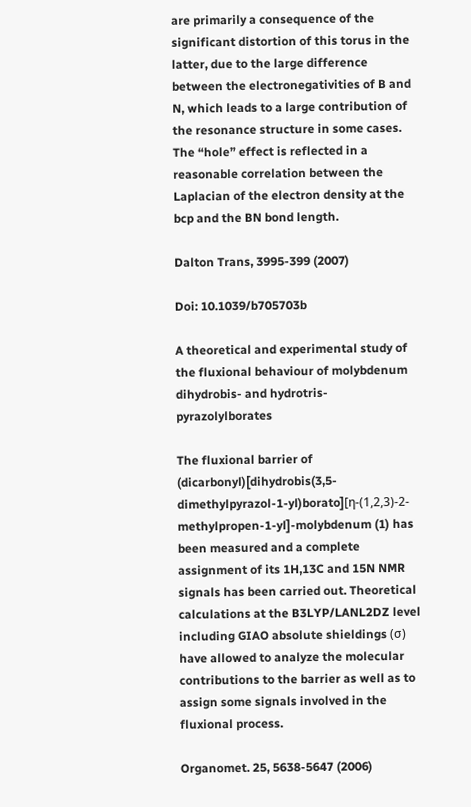are primarily a consequence of the significant distortion of this torus in the latter, due to the large difference between the electronegativities of B and N, which leads to a large contribution of the resonance structure in some cases. The “hole” effect is reflected in a reasonable correlation between the Laplacian of the electron density at the bcp and the BN bond length.

Dalton Trans, 3995-399 (2007)

Doi: 10.1039/b705703b

A theoretical and experimental study of the fluxional behaviour of molybdenum dihydrobis- and hydrotris-pyrazolylborates

The fluxional barrier of (dicarbonyl)[dihydrobis(3,5-dimethylpyrazol-1-yl)borato][η-(1,2,3)-2-methylpropen-1-yl]-molybdenum (1) has been measured and a complete assignment of its 1H,13C and 15N NMR signals has been carried out. Theoretical calculations at the B3LYP/LANL2DZ level including GIAO absolute shieldings (σ) have allowed to analyze the molecular contributions to the barrier as well as to assign some signals involved in the fluxional process.

Organomet. 25, 5638-5647 (2006)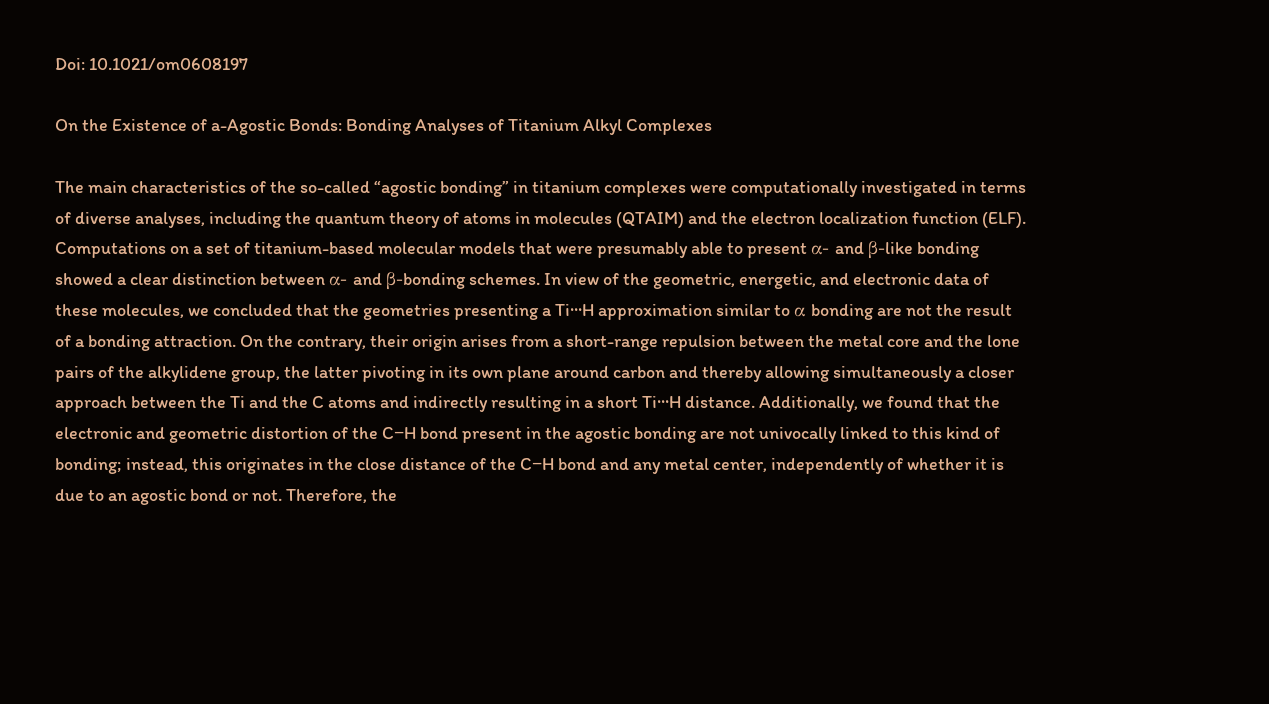Doi: 10.1021/om0608197

On the Existence of a-Agostic Bonds: Bonding Analyses of Titanium Alkyl Complexes

The main characteristics of the so-called “agostic bonding” in titanium complexes were computationally investigated in terms of diverse analyses, including the quantum theory of atoms in molecules (QTAIM) and the electron localization function (ELF). Computations on a set of titanium-based molecular models that were presumably able to present α- and β-like bonding showed a clear distinction between α- and β-bonding schemes. In view of the geometric, energetic, and electronic data of these molecules, we concluded that the geometries presenting a Ti···H approximation similar to α bonding are not the result of a bonding attraction. On the contrary, their origin arises from a short-range repulsion between the metal core and the lone pairs of the alkylidene group, the latter pivoting in its own plane around carbon and thereby allowing simultaneously a closer approach between the Ti and the C atoms and indirectly resulting in a short Ti···H distance. Additionally, we found that the electronic and geometric distortion of the C−H bond present in the agostic bonding are not univocally linked to this kind of bonding; instead, this originates in the close distance of the C−H bond and any metal center, independently of whether it is due to an agostic bond or not. Therefore, the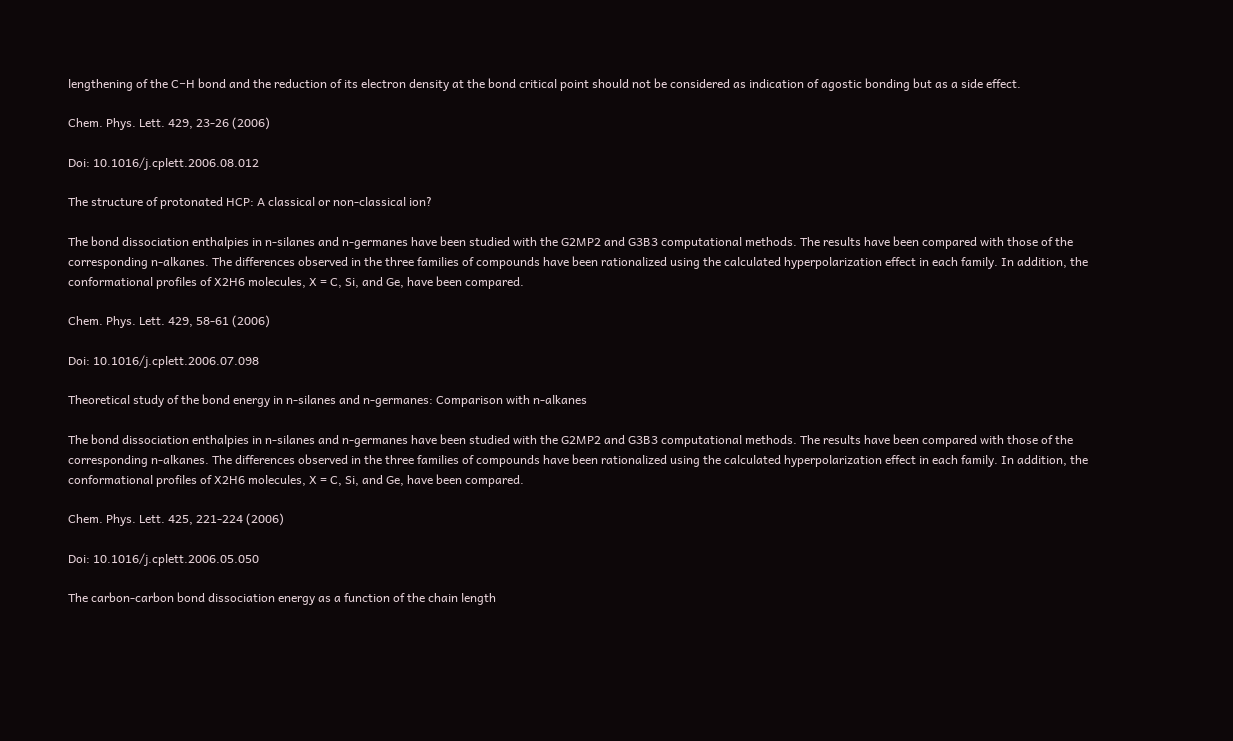lengthening of the C−H bond and the reduction of its electron density at the bond critical point should not be considered as indication of agostic bonding but as a side effect.

Chem. Phys. Lett. 429, 23-26 (2006)

Doi: 10.1016/j.cplett.2006.08.012

The structure of protonated HCP: A classical or non-classical ion?

The bond dissociation enthalpies in n-silanes and n-germanes have been studied with the G2MP2 and G3B3 computational methods. The results have been compared with those of the corresponding n-alkanes. The differences observed in the three families of compounds have been rationalized using the calculated hyperpolarization effect in each family. In addition, the conformational profiles of X2H6 molecules, X = C, Si, and Ge, have been compared.

Chem. Phys. Lett. 429, 58-61 (2006)

Doi: 10.1016/j.cplett.2006.07.098

Theoretical study of the bond energy in n-silanes and n-germanes: Comparison with n-alkanes

The bond dissociation enthalpies in n-silanes and n-germanes have been studied with the G2MP2 and G3B3 computational methods. The results have been compared with those of the corresponding n-alkanes. The differences observed in the three families of compounds have been rationalized using the calculated hyperpolarization effect in each family. In addition, the conformational profiles of X2H6 molecules, X = C, Si, and Ge, have been compared.

Chem. Phys. Lett. 425, 221-224 (2006)

Doi: 10.1016/j.cplett.2006.05.050

The carbon-carbon bond dissociation energy as a function of the chain length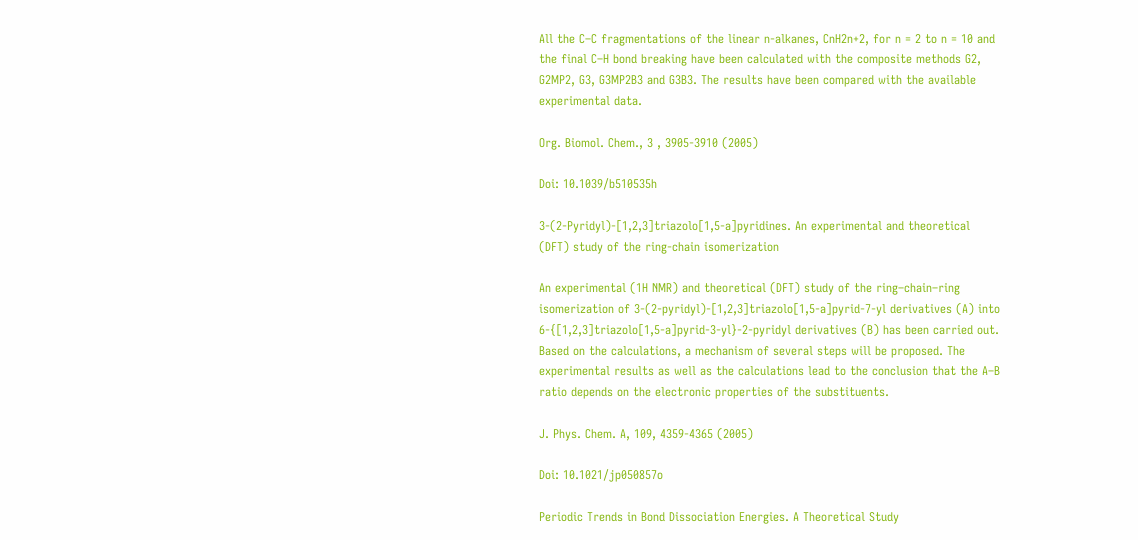All the C–C fragmentations of the linear n-alkanes, CnH2n+2, for n = 2 to n = 10 and the final C–H bond breaking have been calculated with the composite methods G2, G2MP2, G3, G3MP2B3 and G3B3. The results have been compared with the available experimental data.

Org. Biomol. Chem., 3 , 3905-3910 (2005)

Doi: 10.1039/b510535h

3-(2-Pyridyl)-[1,2,3]triazolo[1,5-a]pyridines. An experimental and theoretical (DFT) study of the ring-chain isomerization

An experimental (1H NMR) and theoretical (DFT) study of the ring–chain–ring isomerization of 3-(2-pyridyl)-[1,2,3]triazolo[1,5-a]pyrid-7-yl derivatives (A) into 6-{[1,2,3]triazolo[1,5-a]pyrid-3-yl}-2-pyridyl derivatives (B) has been carried out. Based on the calculations, a mechanism of several steps will be proposed. The experimental results as well as the calculations lead to the conclusion that the A–B ratio depends on the electronic properties of the substituents.

J. Phys. Chem. A, 109, 4359-4365 (2005)

Doi: 10.1021/jp050857o

Periodic Trends in Bond Dissociation Energies. A Theoretical Study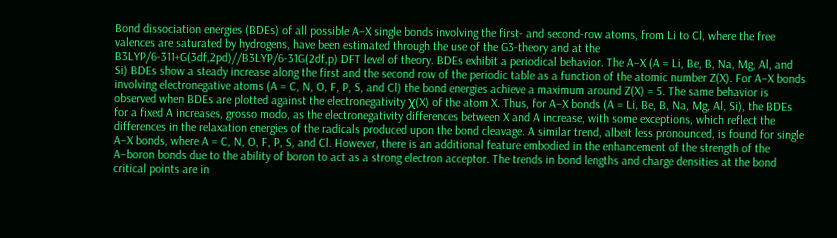Bond dissociation energies (BDEs) of all possible A−X single bonds involving the first- and second-row atoms, from Li to Cl, where the free valences are saturated by hydrogens, have been estimated through the use of the G3-theory and at the B3LYP/6-311+G(3df,2pd)//B3LYP/6-31G(2df,p) DFT level of theory. BDEs exhibit a periodical behavior. The A−X (A = Li, Be, B, Na, Mg, Al, and Si) BDEs show a steady increase along the first and the second row of the periodic table as a function of the atomic number Z(X). For A−X bonds involving electronegative atoms (A = C, N, O, F, P, S, and Cl) the bond energies achieve a maximum around Z(X) = 5. The same behavior is observed when BDEs are plotted against the electronegativity χ(X) of the atom X. Thus, for A−X bonds (A = Li, Be, B, Na, Mg, Al, Si), the BDEs for a fixed A increases, grosso modo, as the electronegativity differences between X and A increase, with some exceptions, which reflect the differences in the relaxation energies of the radicals produced upon the bond cleavage. A similar trend, albeit less pronounced, is found for single A−X bonds, where A = C, N, O, F, P, S, and Cl. However, there is an additional feature embodied in the enhancement of the strength of the A−boron bonds due to the ability of boron to act as a strong electron acceptor. The trends in bond lengths and charge densities at the bond critical points are in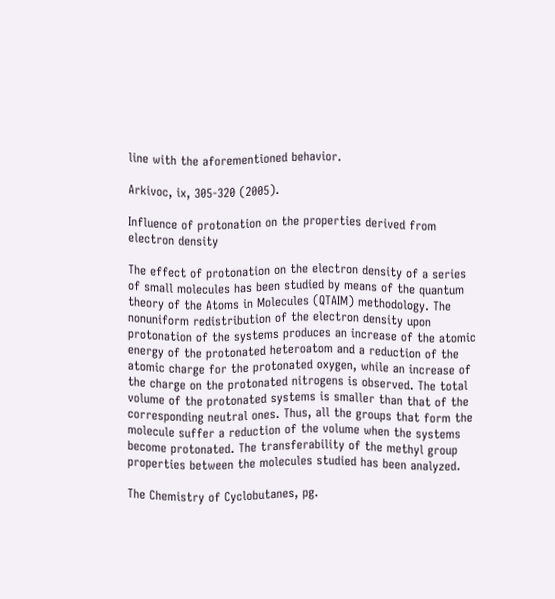line with the aforementioned behavior.

Arkivoc, ix, 305-320 (2005).

Influence of protonation on the properties derived from electron density

The effect of protonation on the electron density of a series of small molecules has been studied by means of the quantum theory of the Atoms in Molecules (QTAIM) methodology. The nonuniform redistribution of the electron density upon protonation of the systems produces an increase of the atomic energy of the protonated heteroatom and a reduction of the atomic charge for the protonated oxygen, while an increase of the charge on the protonated nitrogens is observed. The total volume of the protonated systems is smaller than that of the corresponding neutral ones. Thus, all the groups that form the molecule suffer a reduction of the volume when the systems become protonated. The transferability of the methyl group properties between the molecules studied has been analyzed.

The Chemistry of Cyclobutanes, pg.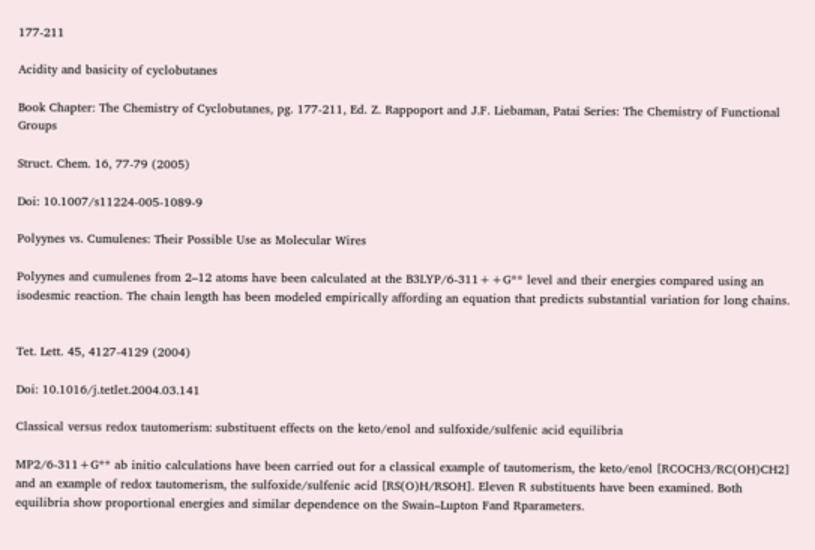177-211

Acidity and basicity of cyclobutanes

Book Chapter: The Chemistry of Cyclobutanes, pg. 177-211, Ed. Z. Rappoport and J.F. Liebaman, Patai Series: The Chemistry of Functional Groups

Struct. Chem. 16, 77-79 (2005)

Doi: 10.1007/s11224-005-1089-9

Polyynes vs. Cumulenes: Their Possible Use as Molecular Wires

Polyynes and cumulenes from 2–12 atoms have been calculated at the B3LYP/6-311++G** level and their energies compared using an isodesmic reaction. The chain length has been modeled empirically affording an equation that predicts substantial variation for long chains.


Tet. Lett. 45, 4127-4129 (2004)

Doi: 10.1016/j.tetlet.2004.03.141

Classical versus redox tautomerism: substituent effects on the keto/enol and sulfoxide/sulfenic acid equilibria

MP2/6-311+G** ab initio calculations have been carried out for a classical example of tautomerism, the keto/enol [RCOCH3/RC(OH)CH2] and an example of redox tautomerism, the sulfoxide/sulfenic acid [RS(O)H/RSOH]. Eleven R substituents have been examined. Both equilibria show proportional energies and similar dependence on the Swain–Lupton Fand Rparameters.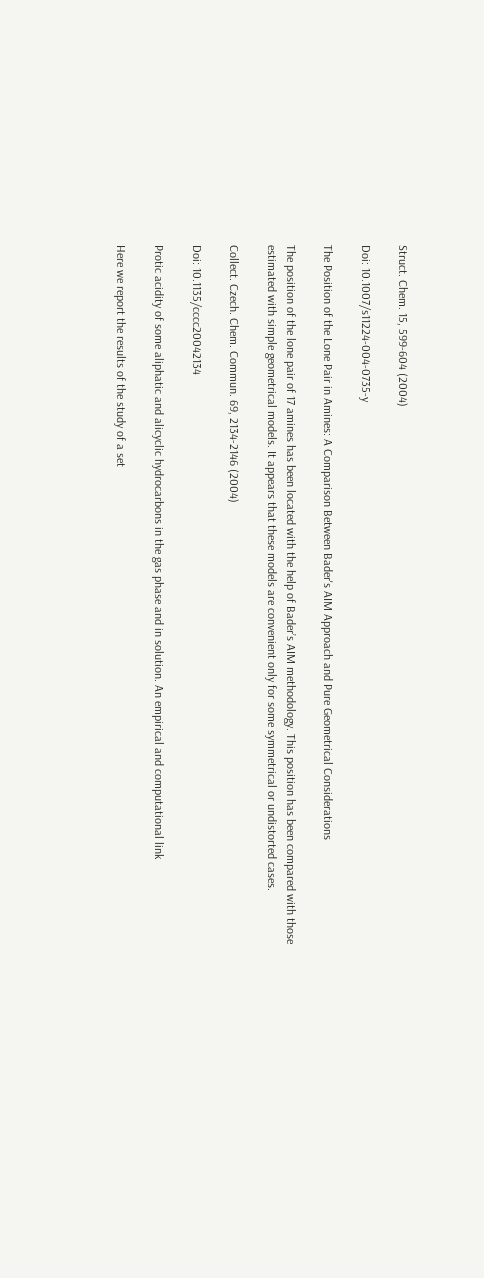Struct. Chem. 15, 599-604 (2004)

Doi: 10.1007/s11224-004-0735-y

The Position of the Lone Pair in Amines: A Comparison Between Bader's AIM Approach and Pure Geometrical Considerations

The position of the lone pair of 17 amines has been located with the help of Bader’s AIM methodology. This position has been compared with those estimated with simple geometrical models. It appears that these models are convenient only for some symmetrical or undistorted cases.

Collect. Czech. Chem. Commun. 69, 2134-2146 (2004)

Doi: 10.1135/cccc20042134

Protic acidity of some aliphatic and alicyclic hydrocarbons in the gas phase and in solution. An empirical and computational link

Here we report the results of the study of a set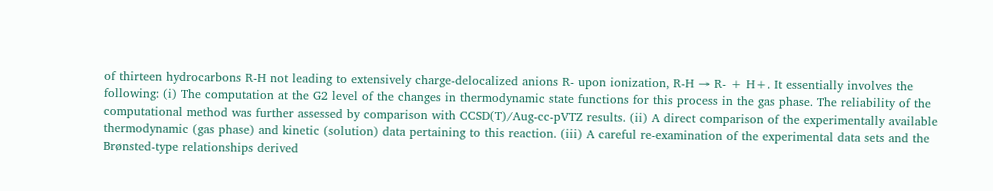of thirteen hydrocarbons R-H not leading to extensively charge-delocalized anions R- upon ionization, R-H → R- + H+. It essentially involves the following: (i) The computation at the G2 level of the changes in thermodynamic state functions for this process in the gas phase. The reliability of the computational method was further assessed by comparison with CCSD(T)/Aug-cc-pVTZ results. (ii) A direct comparison of the experimentally available thermodynamic (gas phase) and kinetic (solution) data pertaining to this reaction. (iii) A careful re-examination of the experimental data sets and the Brønsted-type relationships derived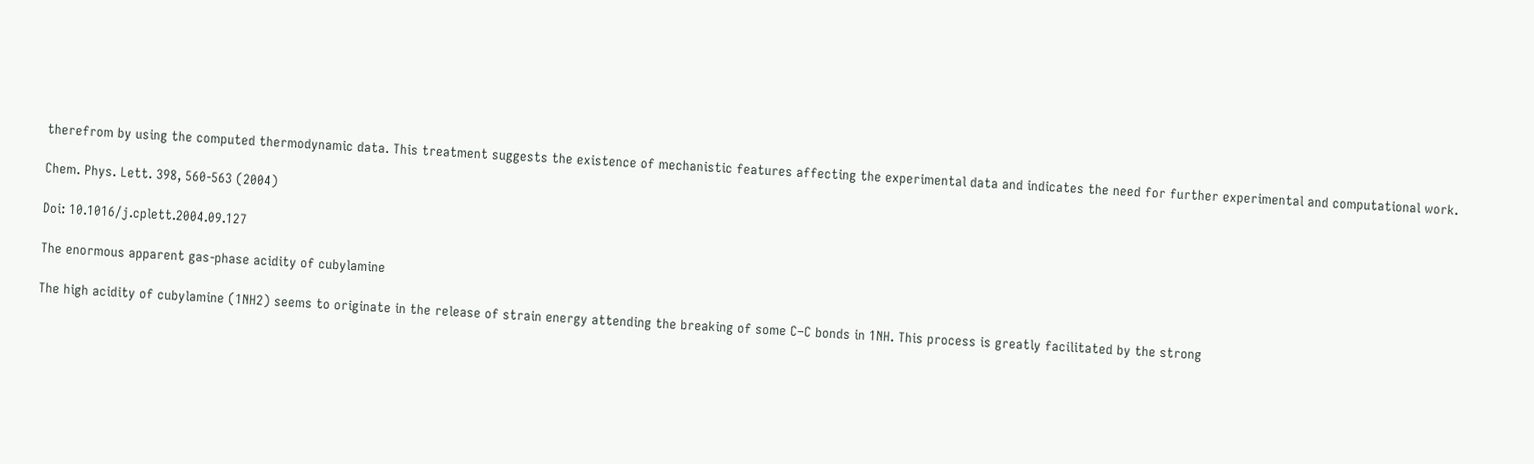therefrom by using the computed thermodynamic data. This treatment suggests the existence of mechanistic features affecting the experimental data and indicates the need for further experimental and computational work.

Chem. Phys. Lett. 398, 560-563 (2004)

Doi: 10.1016/j.cplett.2004.09.127

The enormous apparent gas-phase acidity of cubylamine

The high acidity of cubylamine (1NH2) seems to originate in the release of strain energy attending the breaking of some C–C bonds in 1NH. This process is greatly facilitated by the strong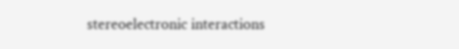stereoelectronic interactions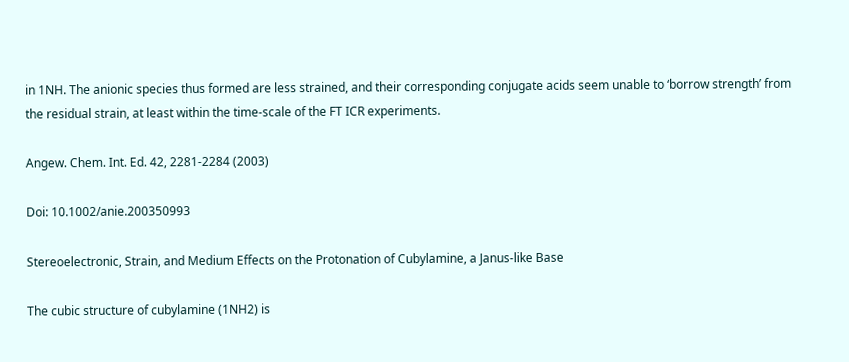in 1NH. The anionic species thus formed are less strained, and their corresponding conjugate acids seem unable to ‘borrow strength’ from the residual strain, at least within the time-scale of the FT ICR experiments.

Angew. Chem. Int. Ed. 42, 2281-2284 (2003)

Doi: 10.1002/anie.200350993

Stereoelectronic, Strain, and Medium Effects on the Protonation of Cubylamine, a Janus-like Base

The cubic structure of cubylamine (1NH2) is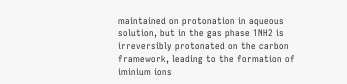maintained on protonation in aqueous solution, but in the gas phase 1NH2 is irreversibly protonated on the carbon framework, leading to the formation of iminium ions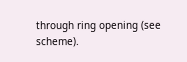through ring opening (see scheme).